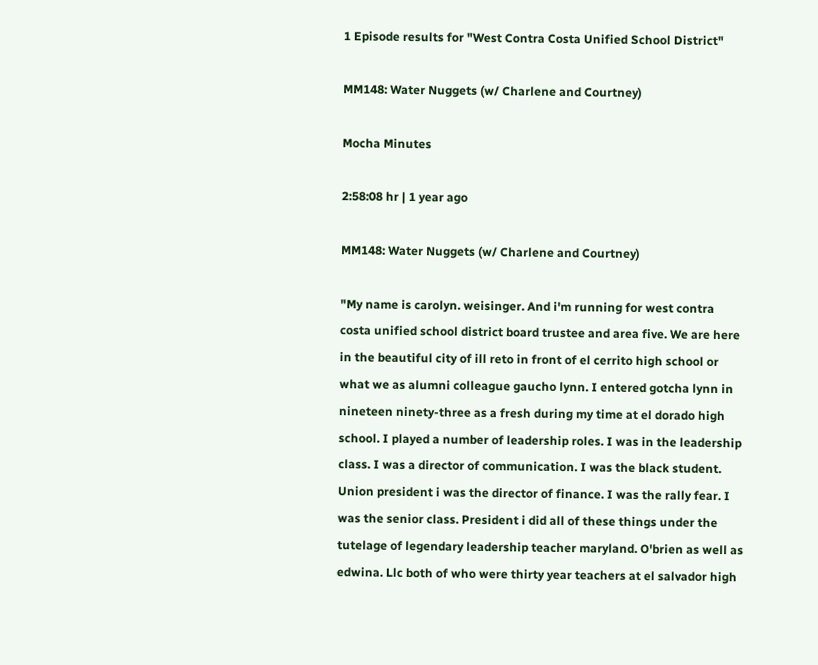1 Episode results for "West Contra Costa Unified School District"

MM148: Water Nuggets (w/ Charlene and Courtney)

Mocha Minutes

2:58:08 hr | 1 year ago

MM148: Water Nuggets (w/ Charlene and Courtney)

"My name is carolyn. weisinger. And i'm running for west contra costa unified school district board trustee and area five. We are here in the beautiful city of ill reto in front of el cerrito high school or what we as alumni colleague gaucho lynn. I entered gotcha lynn in nineteen ninety-three as a fresh during my time at el dorado high school. I played a number of leadership roles. I was in the leadership class. I was a director of communication. I was the black student. Union president i was the director of finance. I was the rally fear. I was the senior class. President i did all of these things under the tutelage of legendary leadership teacher maryland. O'brien as well as edwina. Llc both of who were thirty year teachers at el salvador high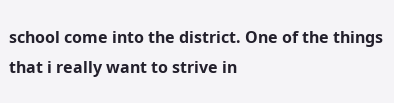school come into the district. One of the things that i really want to strive in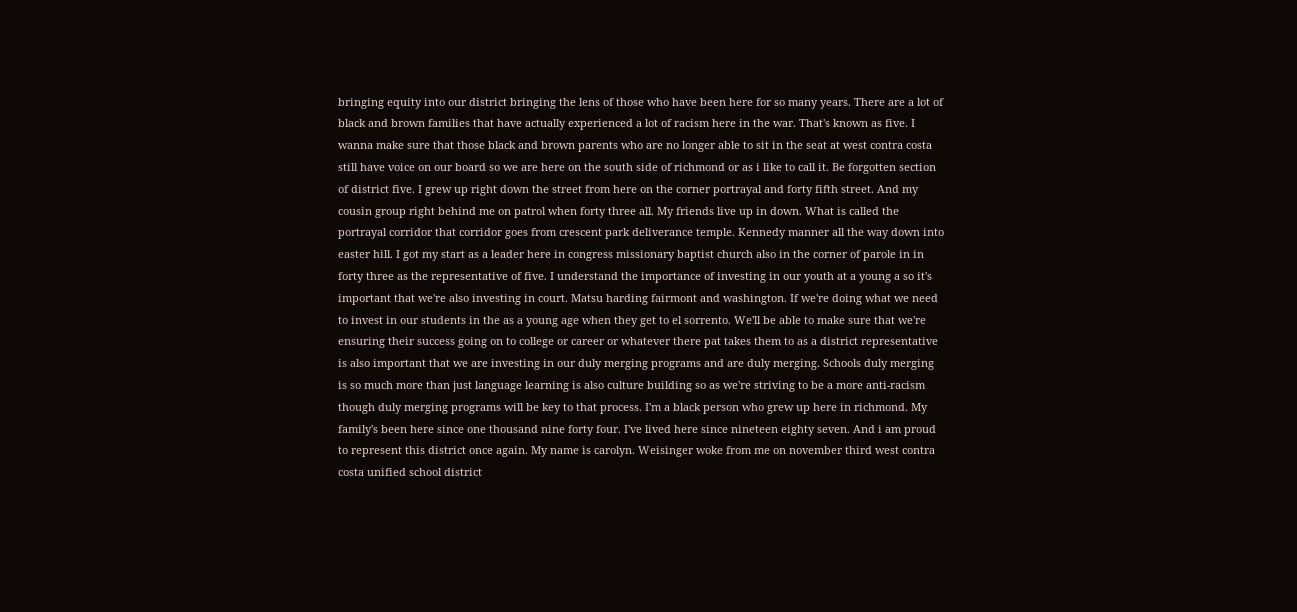bringing equity into our district bringing the lens of those who have been here for so many years. There are a lot of black and brown families that have actually experienced a lot of racism here in the war. That's known as five. I wanna make sure that those black and brown parents who are no longer able to sit in the seat at west contra costa still have voice on our board so we are here on the south side of richmond or as i like to call it. Be forgotten section of district five. I grew up right down the street from here on the corner portrayal and forty fifth street. And my cousin group right behind me on patrol when forty three all. My friends live up in down. What is called the portrayal corridor that corridor goes from crescent park deliverance temple. Kennedy manner all the way down into easter hill. I got my start as a leader here in congress missionary baptist church also in the corner of parole in in forty three as the representative of five. I understand the importance of investing in our youth at a young a so it's important that we're also investing in court. Matsu harding fairmont and washington. If we're doing what we need to invest in our students in the as a young age when they get to el sorrento. We'll be able to make sure that we're ensuring their success going on to college or career or whatever there pat takes them to as a district representative is also important that we are investing in our duly merging programs and are duly merging. Schools duly merging is so much more than just language learning is also culture building so as we're striving to be a more anti-racism though duly merging programs will be key to that process. I'm a black person who grew up here in richmond. My family's been here since one thousand nine forty four. I've lived here since nineteen eighty seven. And i am proud to represent this district once again. My name is carolyn. Weisinger woke from me on november third west contra costa unified school district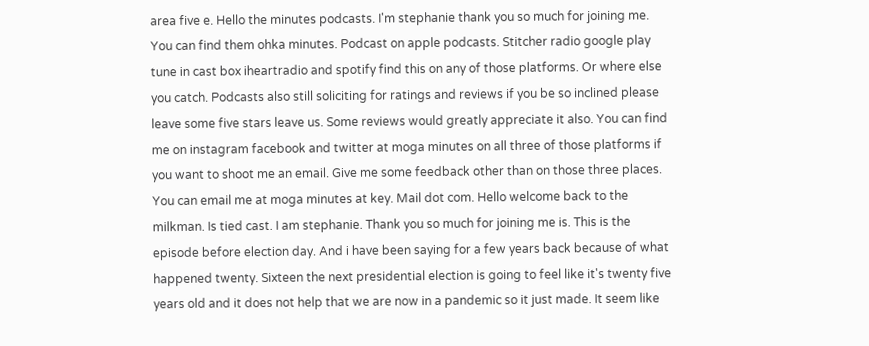area five e. Hello the minutes podcasts. I'm stephanie thank you so much for joining me. You can find them ohka minutes. Podcast on apple podcasts. Stitcher radio google play tune in cast box iheartradio and spotify find this on any of those platforms. Or where else you catch. Podcasts also still soliciting for ratings and reviews if you be so inclined please leave some five stars leave us. Some reviews would greatly appreciate it also. You can find me on instagram facebook and twitter at moga minutes on all three of those platforms if you want to shoot me an email. Give me some feedback other than on those three places. You can email me at moga minutes at key. Mail dot com. Hello welcome back to the milkman. Is tied cast. I am stephanie. Thank you so much for joining me is. This is the episode before election day. And i have been saying for a few years back because of what happened twenty. Sixteen the next presidential election is going to feel like it's twenty five years old and it does not help that we are now in a pandemic so it just made. It seem like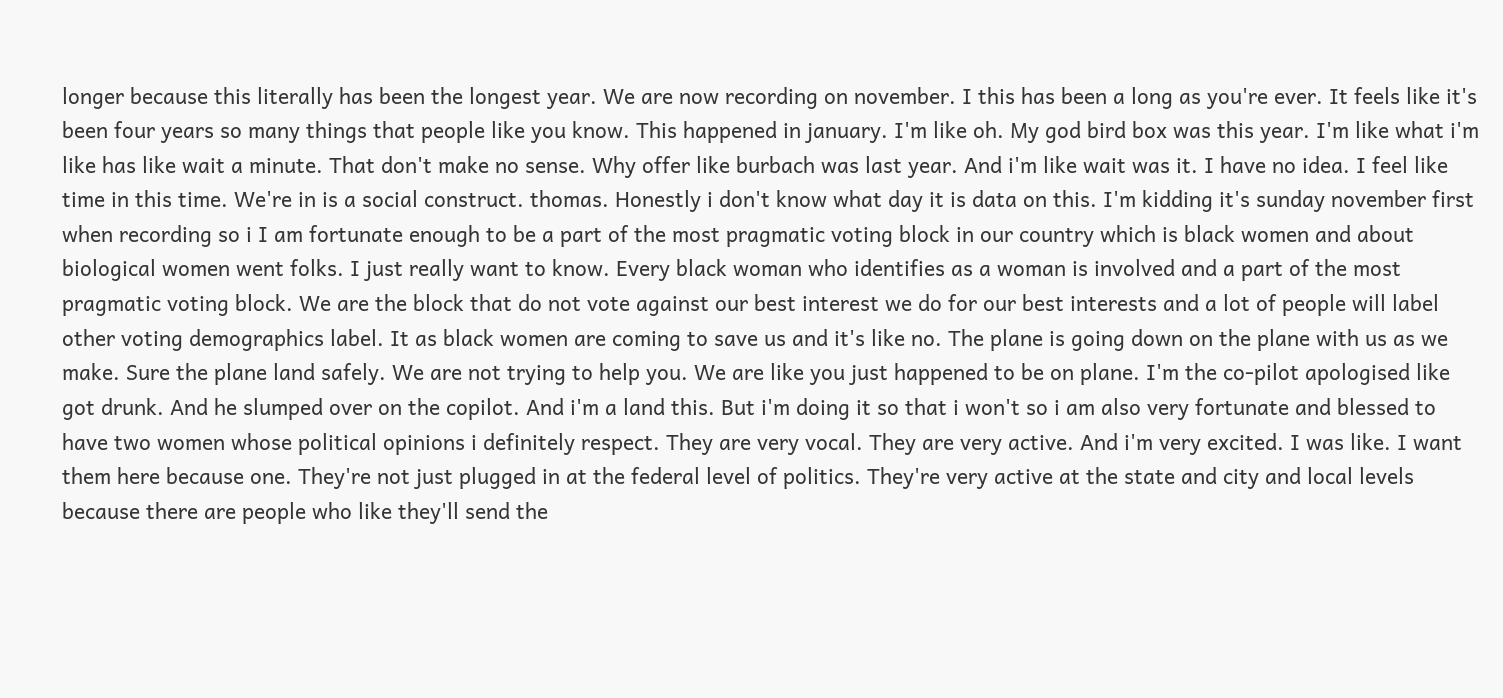longer because this literally has been the longest year. We are now recording on november. I this has been a long as you're ever. It feels like it's been four years so many things that people like you know. This happened in january. I'm like oh. My god bird box was this year. I'm like what i'm like has like wait a minute. That don't make no sense. Why offer like burbach was last year. And i'm like wait was it. I have no idea. I feel like time in this time. We're in is a social construct. thomas. Honestly i don't know what day it is data on this. I'm kidding it's sunday november first when recording so i I am fortunate enough to be a part of the most pragmatic voting block in our country which is black women and about biological women went folks. I just really want to know. Every black woman who identifies as a woman is involved and a part of the most pragmatic voting block. We are the block that do not vote against our best interest we do for our best interests and a lot of people will label other voting demographics label. It as black women are coming to save us and it's like no. The plane is going down on the plane with us as we make. Sure the plane land safely. We are not trying to help you. We are like you just happened to be on plane. I'm the co-pilot apologised like got drunk. And he slumped over on the copilot. And i'm a land this. But i'm doing it so that i won't so i am also very fortunate and blessed to have two women whose political opinions i definitely respect. They are very vocal. They are very active. And i'm very excited. I was like. I want them here because one. They're not just plugged in at the federal level of politics. They're very active at the state and city and local levels because there are people who like they'll send the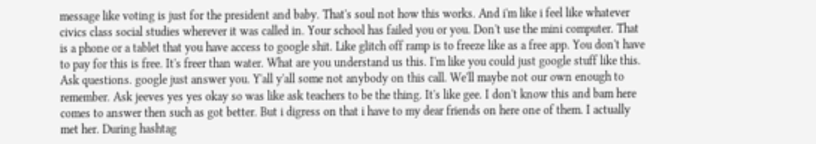message like voting is just for the president and baby. That's soul not how this works. And i'm like i feel like whatever civics class social studies wherever it was called in. Your school has failed you or you. Don't use the mini computer. That is a phone or a tablet that you have access to google shit. Like glitch off ramp is to freeze like as a free app. You don't have to pay for this is free. It's freer than water. What are you understand us this. I'm like you could just google stuff like this. Ask questions. google just answer you. Y'all y'all some not anybody on this call. We'll maybe not our own enough to remember. Ask jeeves yes yes okay so was like ask teachers to be the thing. It's like gee. I don't know this and bam here comes to answer then such as got better. But i digress on that i have to my dear friends on here one of them. I actually met her. During hashtag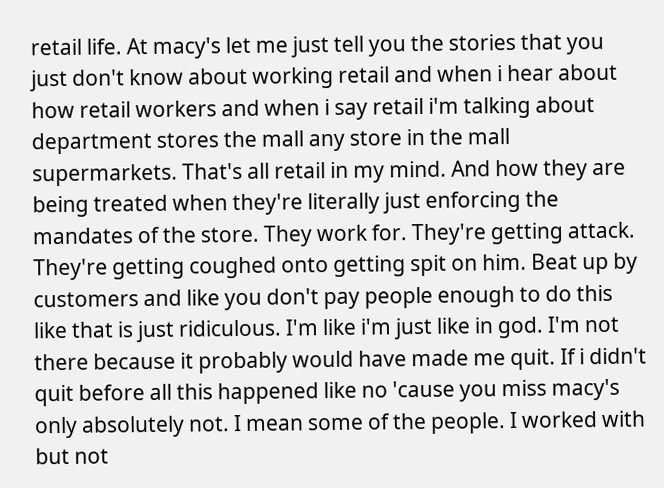retail life. At macy's let me just tell you the stories that you just don't know about working retail and when i hear about how retail workers and when i say retail i'm talking about department stores the mall any store in the mall supermarkets. That's all retail in my mind. And how they are being treated when they're literally just enforcing the mandates of the store. They work for. They're getting attack. They're getting coughed onto getting spit on him. Beat up by customers and like you don't pay people enough to do this like that is just ridiculous. I'm like i'm just like in god. I'm not there because it probably would have made me quit. If i didn't quit before all this happened like no 'cause you miss macy's only absolutely not. I mean some of the people. I worked with but not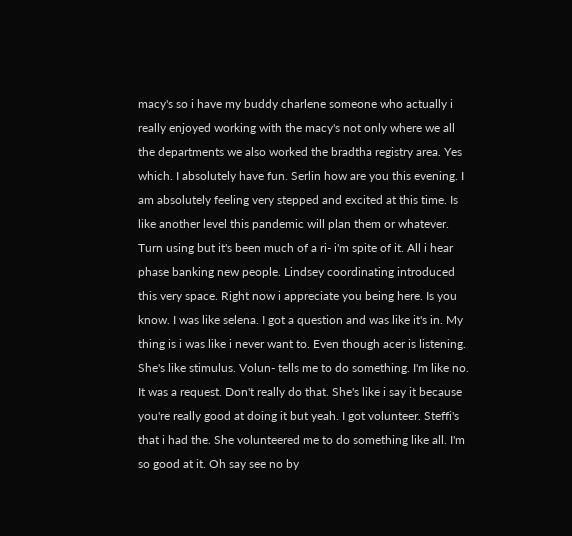macy's so i have my buddy charlene someone who actually i really enjoyed working with the macy's not only where we all the departments we also worked the bradtha registry area. Yes which. I absolutely have fun. Serlin how are you this evening. I am absolutely feeling very stepped and excited at this time. Is like another level this pandemic will plan them or whatever. Turn using but it's been much of a ri- i'm spite of it. All i hear phase banking new people. Lindsey coordinating introduced this very space. Right now i appreciate you being here. Is you know. I was like selena. I got a question and was like it's in. My thing is i was like i never want to. Even though acer is listening. She's like stimulus. Volun- tells me to do something. I'm like no. It was a request. Don't really do that. She's like i say it because you're really good at doing it but yeah. I got volunteer. Steffi's that i had the. She volunteered me to do something like all. I'm so good at it. Oh say see no by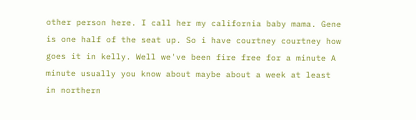other person here. I call her my california baby mama. Gene is one half of the seat up. So i have courtney courtney how goes it in kelly. Well we've been fire free for a minute A minute usually you know about maybe about a week at least in northern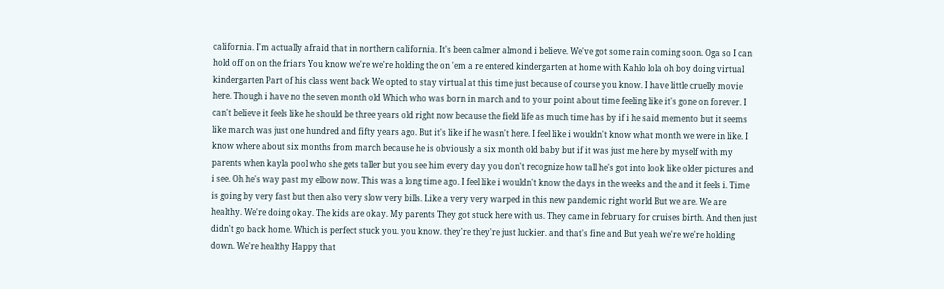california. I'm actually afraid that in northern california. It's been calmer almond i believe. We've got some rain coming soon. Oga so I can hold off on on the friars You know we're we're holding the on 'em a re entered kindergarten at home with Kahlo lola oh boy doing virtual kindergarten Part of his class went back We opted to stay virtual at this time just because of course you know. I have little cruelly movie here. Though i have no the seven month old Which who was born in march and to your point about time feeling like it's gone on forever. I can't believe it feels like he should be three years old right now because the field life as much time has by if i he said memento but it seems like march was just one hundred and fifty years ago. But it's like if he wasn't here. I feel like i wouldn't know what month we were in like. I know where about six months from march because he is obviously a six month old baby but if it was just me here by myself with my parents when kayla pool who she gets taller but you see him every day you don't recognize how tall he's got into look like older pictures and i see. Oh he's way past my elbow now. This was a long time ago. I feel like i wouldn't know the days in the weeks and the and it feels i. Time is going by very fast but then also very slow very bills. Like a very very warped in this new pandemic right world But we are. We are healthy. We're doing okay. The kids are okay. My parents They got stuck here with us. They came in february for cruises birth. And then just didn't go back home. Which is perfect stuck you. you know. they're they're just luckier. and that's fine and But yeah we're we're holding down. We're healthy Happy that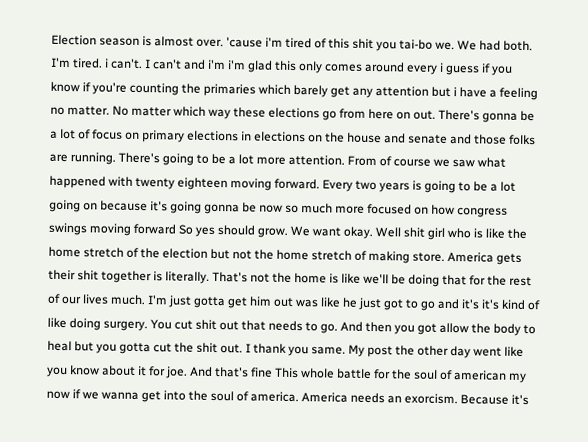Election season is almost over. 'cause i'm tired of this shit you tai-bo we. We had both. I'm tired. i can't. I can't and i'm i'm glad this only comes around every i guess if you know if you're counting the primaries which barely get any attention but i have a feeling no matter. No matter which way these elections go from here on out. There's gonna be a lot of focus on primary elections in elections on the house and senate and those folks are running. There's going to be a lot more attention. From of course we saw what happened with twenty eighteen moving forward. Every two years is going to be a lot going on because it's going gonna be now so much more focused on how congress swings moving forward So yes should grow. We want okay. Well shit girl who is like the home stretch of the election but not the home stretch of making store. America gets their shit together is literally. That's not the home is like we'll be doing that for the rest of our lives much. I'm just gotta get him out was like he just got to go and it's it's kind of like doing surgery. You cut shit out that needs to go. And then you got allow the body to heal but you gotta cut the shit out. I thank you same. My post the other day went like you know about it for joe. And that's fine This whole battle for the soul of american my now if we wanna get into the soul of america. America needs an exorcism. Because it's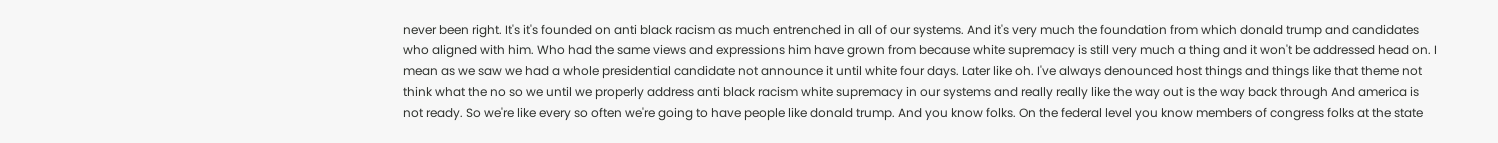never been right. It's it's founded on anti black racism as much entrenched in all of our systems. And it's very much the foundation from which donald trump and candidates who aligned with him. Who had the same views and expressions him have grown from because white supremacy is still very much a thing and it won't be addressed head on. I mean as we saw we had a whole presidential candidate not announce it until white four days. Later like oh. I've always denounced host things and things like that theme not think what the no so we until we properly address anti black racism white supremacy in our systems and really really like the way out is the way back through And america is not ready. So we're like every so often we're going to have people like donald trump. And you know folks. On the federal level you know members of congress folks at the state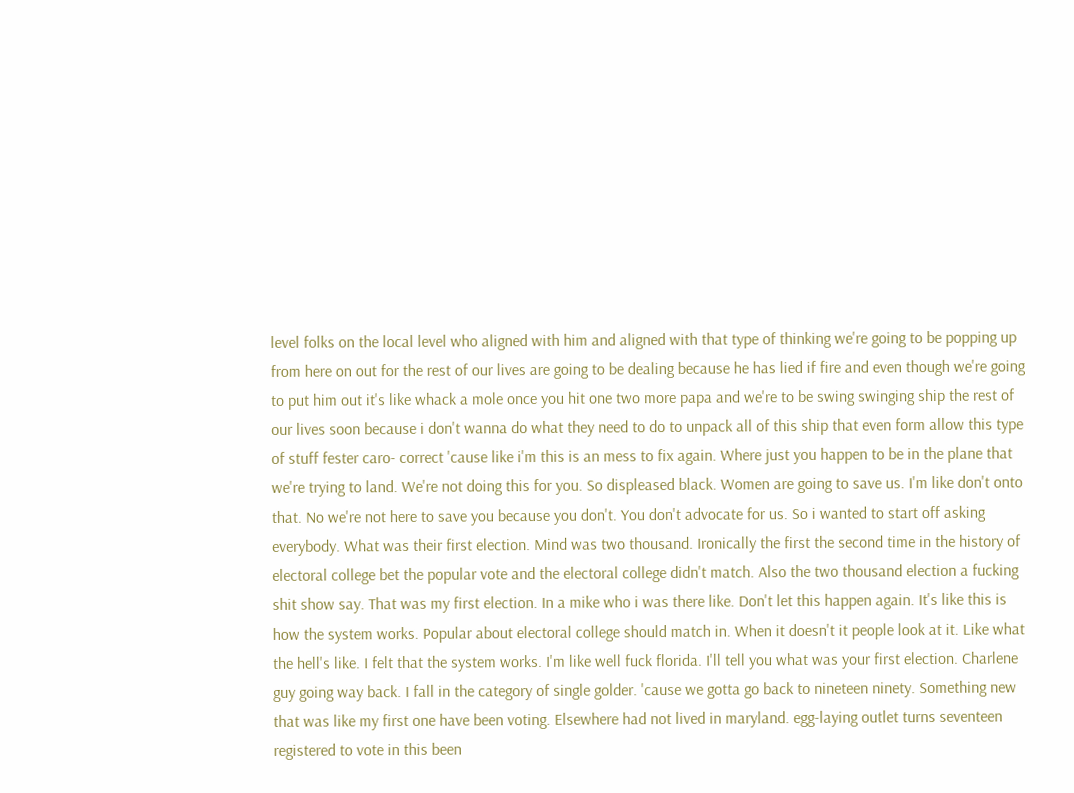level folks on the local level who aligned with him and aligned with that type of thinking we're going to be popping up from here on out for the rest of our lives are going to be dealing because he has lied if fire and even though we're going to put him out it's like whack a mole once you hit one two more papa and we're to be swing swinging ship the rest of our lives soon because i don't wanna do what they need to do to unpack all of this ship that even form allow this type of stuff fester caro- correct 'cause like i'm this is an mess to fix again. Where just you happen to be in the plane that we're trying to land. We're not doing this for you. So displeased black. Women are going to save us. I'm like don't onto that. No we're not here to save you because you don't. You don't advocate for us. So i wanted to start off asking everybody. What was their first election. Mind was two thousand. Ironically the first the second time in the history of electoral college bet the popular vote and the electoral college didn't match. Also the two thousand election a fucking shit show say. That was my first election. In a mike who i was there like. Don't let this happen again. It's like this is how the system works. Popular about electoral college should match in. When it doesn't it people look at it. Like what the hell's like. I felt that the system works. I'm like well fuck florida. I'll tell you what was your first election. Charlene guy going way back. I fall in the category of single golder. 'cause we gotta go back to nineteen ninety. Something new that was like my first one have been voting. Elsewhere had not lived in maryland. egg-laying outlet turns seventeen registered to vote in this been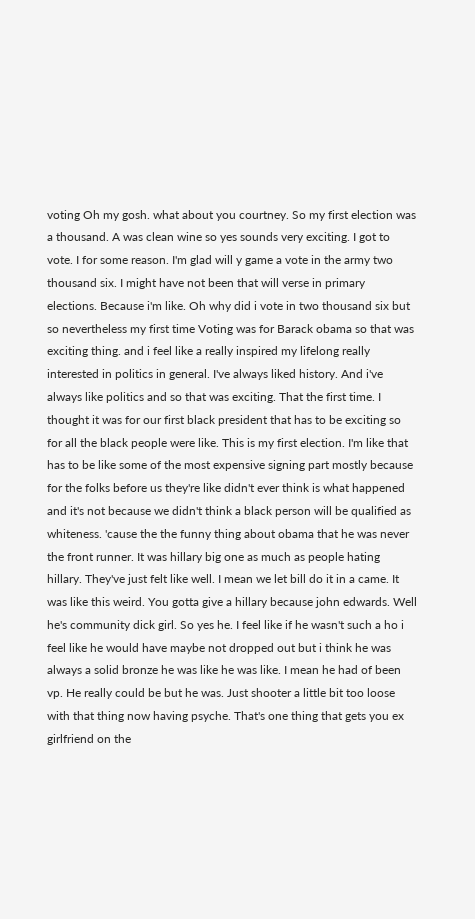voting Oh my gosh. what about you courtney. So my first election was a thousand. A was clean wine so yes sounds very exciting. I got to vote. I for some reason. I'm glad will y game a vote in the army two thousand six. I might have not been that will verse in primary elections. Because i'm like. Oh why did i vote in two thousand six but so nevertheless my first time Voting was for Barack obama so that was exciting thing. and i feel like a really inspired my lifelong really interested in politics in general. I've always liked history. And i've always like politics and so that was exciting. That the first time. I thought it was for our first black president that has to be exciting so for all the black people were like. This is my first election. I'm like that has to be like some of the most expensive signing part mostly because for the folks before us they're like didn't ever think is what happened and it's not because we didn't think a black person will be qualified as whiteness. 'cause the the funny thing about obama that he was never the front runner. It was hillary big one as much as people hating hillary. They've just felt like well. I mean we let bill do it in a came. It was like this weird. You gotta give a hillary because john edwards. Well he's community dick girl. So yes he. I feel like if he wasn't such a ho i feel like he would have maybe not dropped out but i think he was always a solid bronze he was like he was like. I mean he had of been vp. He really could be but he was. Just shooter a little bit too loose with that thing now having psyche. That's one thing that gets you ex girlfriend on the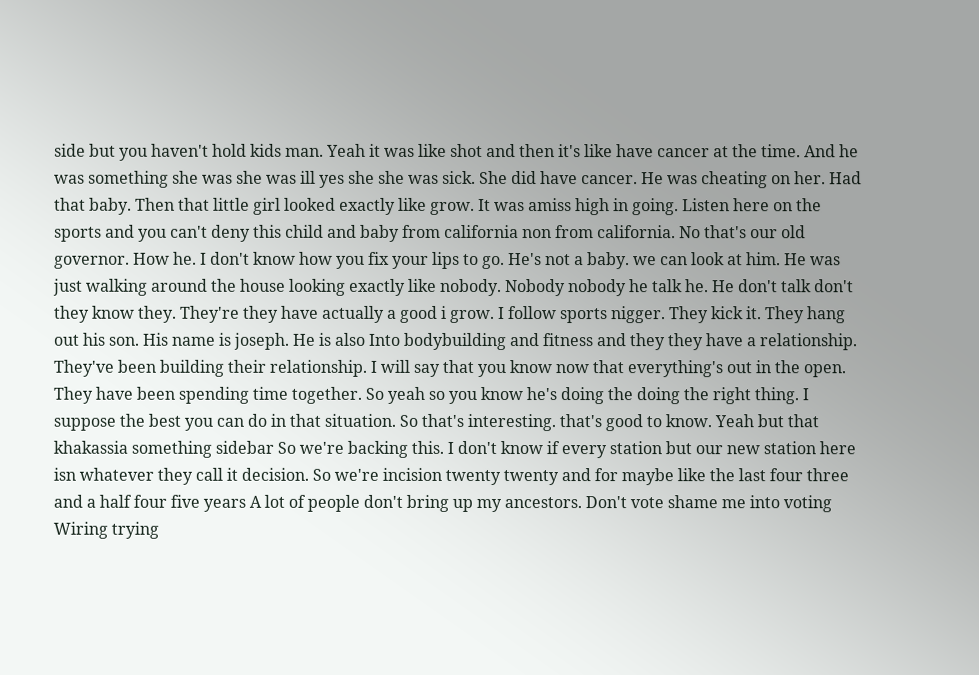side but you haven't hold kids man. Yeah it was like shot and then it's like have cancer at the time. And he was something she was she was ill yes she she was sick. She did have cancer. He was cheating on her. Had that baby. Then that little girl looked exactly like grow. It was amiss high in going. Listen here on the sports and you can't deny this child and baby from california non from california. No that's our old governor. How he. I don't know how you fix your lips to go. He's not a baby. we can look at him. He was just walking around the house looking exactly like nobody. Nobody nobody he talk he. He don't talk don't they know they. They're they have actually a good i grow. I follow sports nigger. They kick it. They hang out his son. His name is joseph. He is also Into bodybuilding and fitness and they they have a relationship. They've been building their relationship. I will say that you know now that everything's out in the open. They have been spending time together. So yeah so you know he's doing the doing the right thing. I suppose the best you can do in that situation. So that's interesting. that's good to know. Yeah but that khakassia something sidebar So we're backing this. I don't know if every station but our new station here isn whatever they call it decision. So we're incision twenty twenty and for maybe like the last four three and a half four five years A lot of people don't bring up my ancestors. Don't vote shame me into voting Wiring trying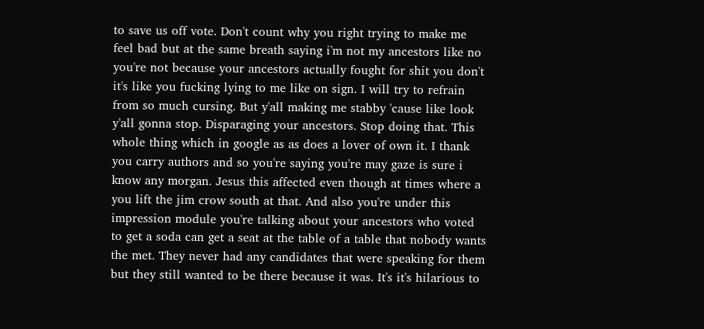to save us off vote. Don't count why you right trying to make me feel bad but at the same breath saying i'm not my ancestors like no you're not because your ancestors actually fought for shit you don't it's like you fucking lying to me like on sign. I will try to refrain from so much cursing. But y'all making me stabby 'cause like look y'all gonna stop. Disparaging your ancestors. Stop doing that. This whole thing which in google as as does a lover of own it. I thank you carry authors and so you're saying you're may gaze is sure i know any morgan. Jesus this affected even though at times where a you lift the jim crow south at that. And also you're under this impression module you're talking about your ancestors who voted to get a soda can get a seat at the table of a table that nobody wants the met. They never had any candidates that were speaking for them but they still wanted to be there because it was. It's it's hilarious to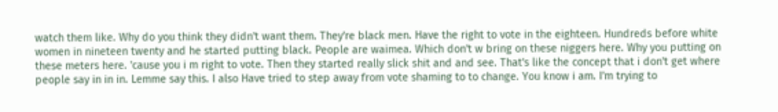watch them like. Why do you think they didn't want them. They're black men. Have the right to vote in the eighteen. Hundreds before white women in nineteen twenty and he started putting black. People are waimea. Which don't w bring on these niggers here. Why you putting on these meters here. 'cause you i m right to vote. Then they started really slick shit and and see. That's like the concept that i don't get where people say in in in. Lemme say this. I also Have tried to step away from vote shaming to to change. You know i am. I'm trying to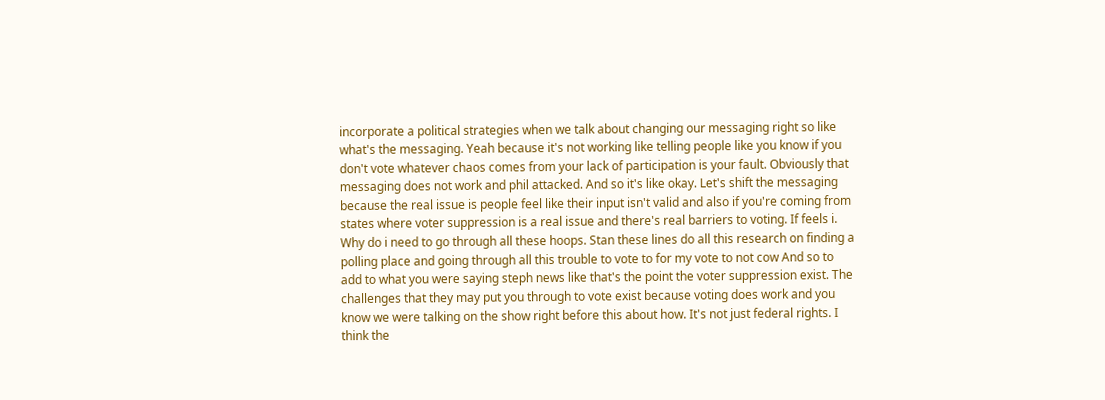incorporate a political strategies when we talk about changing our messaging right so like what's the messaging. Yeah because it's not working like telling people like you know if you don't vote whatever chaos comes from your lack of participation is your fault. Obviously that messaging does not work and phil attacked. And so it's like okay. Let's shift the messaging because the real issue is people feel like their input isn't valid and also if you're coming from states where voter suppression is a real issue and there's real barriers to voting. If feels i. Why do i need to go through all these hoops. Stan these lines do all this research on finding a polling place and going through all this trouble to vote to for my vote to not cow And so to add to what you were saying steph news like that's the point the voter suppression exist. The challenges that they may put you through to vote exist because voting does work and you know we were talking on the show right before this about how. It's not just federal rights. I think the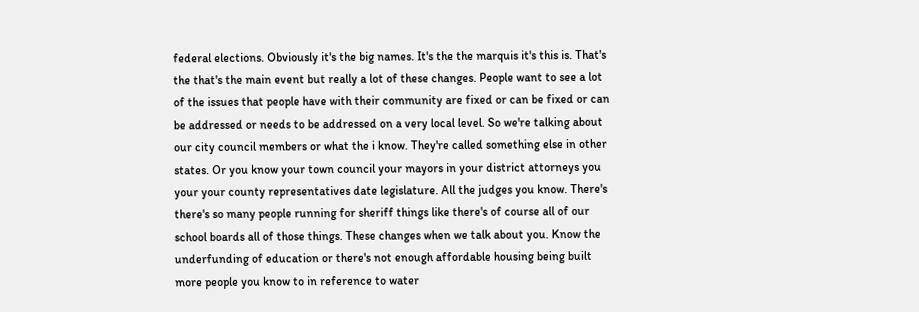federal elections. Obviously it's the big names. It's the the marquis it's this is. That's the that's the main event but really a lot of these changes. People want to see a lot of the issues that people have with their community are fixed or can be fixed or can be addressed or needs to be addressed on a very local level. So we're talking about our city council members or what the i know. They're called something else in other states. Or you know your town council your mayors in your district attorneys you your your county representatives date legislature. All the judges you know. There's there's so many people running for sheriff things like there's of course all of our school boards all of those things. These changes when we talk about you. Know the underfunding of education or there's not enough affordable housing being built more people you know to in reference to water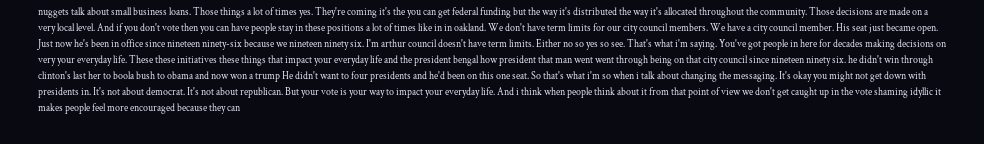nuggets talk about small business loans. Those things a lot of times yes. They're coming it's the you can get federal funding but the way it's distributed the way it's allocated throughout the community. Those decisions are made on a very local level. And if you don't vote then you can have people stay in these positions a lot of times like in in oakland. We don't have term limits for our city council members. We have a city council member. His seat just became open. Just now he's been in office since nineteen ninety-six because we nineteen ninety six. I'm arthur council doesn't have term limits. Either no so yes so see. That's what i'm saying. You've got people in here for decades making decisions on very your everyday life. These these initiatives these things that impact your everyday life and the president bengal how president that man went went through being on that city council since nineteen ninety six. he didn't win through clinton's last her to boola bush to obama and now won a trump He didn't want to four presidents and he'd been on this one seat. So that's what i'm so when i talk about changing the messaging. It's okay you might not get down with presidents in. It's not about democrat. It's not about republican. But your vote is your way to impact your everyday life. And i think when people think about it from that point of view we don't get caught up in the vote shaming idyllic it makes people feel more encouraged because they can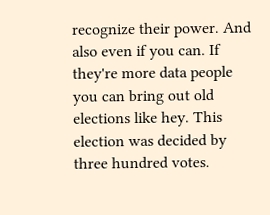recognize their power. And also even if you can. If they're more data people you can bring out old elections like hey. This election was decided by three hundred votes.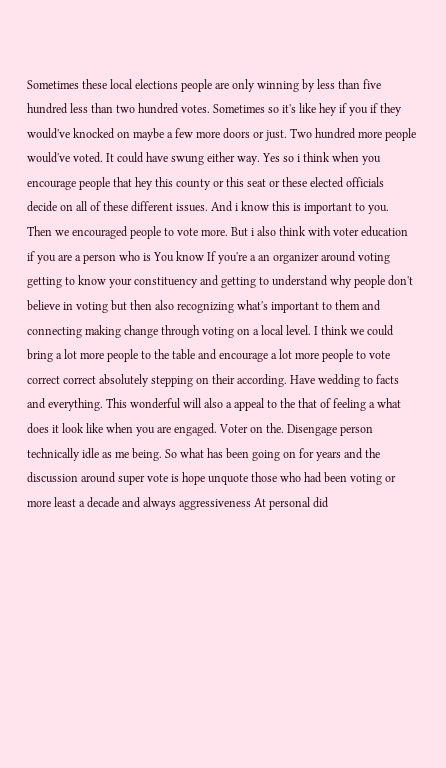Sometimes these local elections people are only winning by less than five hundred less than two hundred votes. Sometimes so it's like hey if you if they would've knocked on maybe a few more doors or just. Two hundred more people would've voted. It could have swung either way. Yes so i think when you encourage people that hey this county or this seat or these elected officials decide on all of these different issues. And i know this is important to you. Then we encouraged people to vote more. But i also think with voter education if you are a person who is You know If you're a an organizer around voting getting to know your constituency and getting to understand why people don't believe in voting but then also recognizing what's important to them and connecting making change through voting on a local level. I think we could bring a lot more people to the table and encourage a lot more people to vote correct correct absolutely stepping on their according. Have wedding to facts and everything. This wonderful will also a appeal to the that of feeling a what does it look like when you are engaged. Voter on the. Disengage person technically idle as me being. So what has been going on for years and the discussion around super vote is hope unquote those who had been voting or more least a decade and always aggressiveness At personal did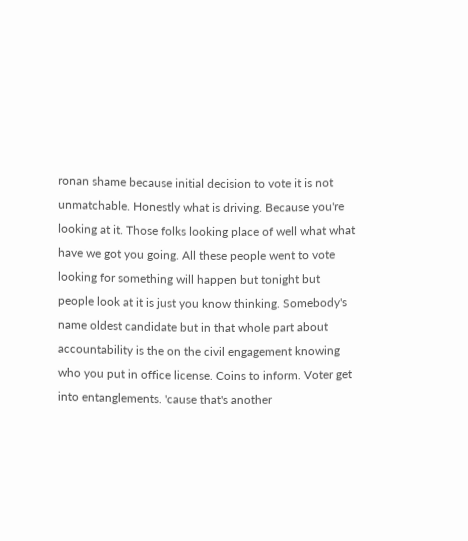ronan shame because initial decision to vote it is not unmatchable. Honestly what is driving. Because you're looking at it. Those folks looking place of well what what have we got you going. All these people went to vote looking for something will happen but tonight but people look at it is just you know thinking. Somebody's name oldest candidate but in that whole part about accountability is the on the civil engagement knowing who you put in office license. Coins to inform. Voter get into entanglements. 'cause that's another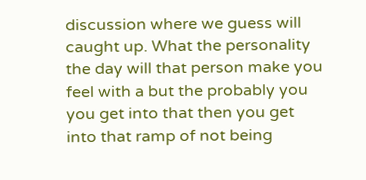discussion where we guess will caught up. What the personality the day will that person make you feel with a but the probably you you get into that then you get into that ramp of not being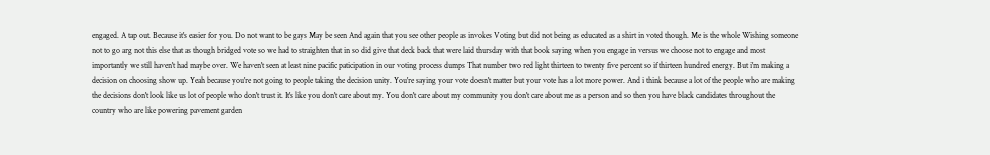engaged. A tap out. Because it's easier for you. Do not want to be gays May be seen And again that you see other people as invokes Voting but did not being as educated as a shirt in voted though. Me is the whole Wishing someone not to go arg not this else that as though bridged vote so we had to straighten that in so did give that deck back that were laid thursday with that book saying when you engage in versus we choose not to engage and most importantly we still haven't had maybe over. We haven't seen at least nine pacific paticipation in our voting process dumps That number two red light thirteen to twenty five percent so if thirteen hundred energy. But i'm making a decision on choosing show up. Yeah because you're not going to people taking the decision unity. You're saying your vote doesn't matter but your vote has a lot more power. And i think because a lot of the people who are making the decisions don't look like us lot of people who don't trust it. It's like you don't care about my. You don't care about my community you don't care about me as a person and so then you have black candidates throughout the country who are like powering pavement garden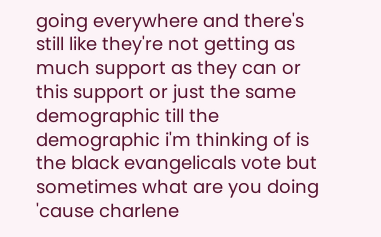going everywhere and there's still like they're not getting as much support as they can or this support or just the same demographic till the demographic i'm thinking of is the black evangelicals vote but sometimes what are you doing 'cause charlene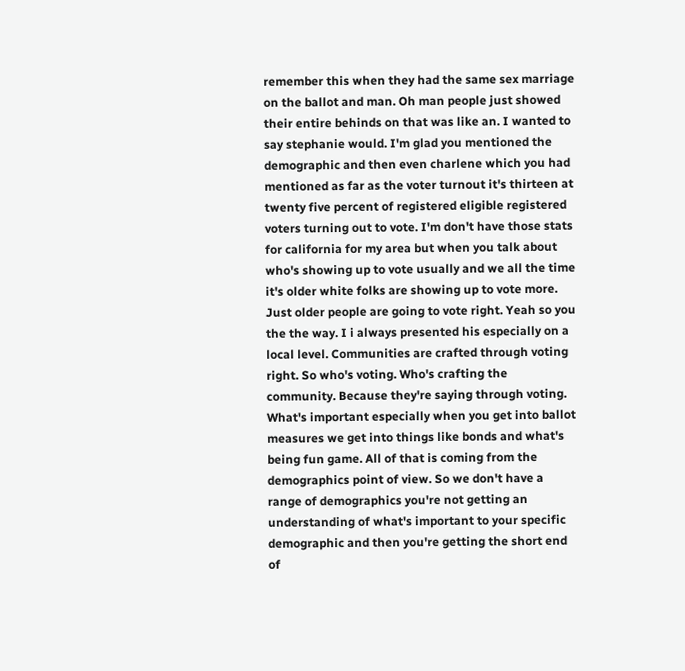remember this when they had the same sex marriage on the ballot and man. Oh man people just showed their entire behinds on that was like an. I wanted to say stephanie would. I'm glad you mentioned the demographic and then even charlene which you had mentioned as far as the voter turnout it's thirteen at twenty five percent of registered eligible registered voters turning out to vote. I'm don't have those stats for california for my area but when you talk about who's showing up to vote usually and we all the time it's older white folks are showing up to vote more. Just older people are going to vote right. Yeah so you the the way. I i always presented his especially on a local level. Communities are crafted through voting right. So who's voting. Who's crafting the community. Because they're saying through voting. What's important especially when you get into ballot measures we get into things like bonds and what's being fun game. All of that is coming from the demographics point of view. So we don't have a range of demographics you're not getting an understanding of what's important to your specific demographic and then you're getting the short end of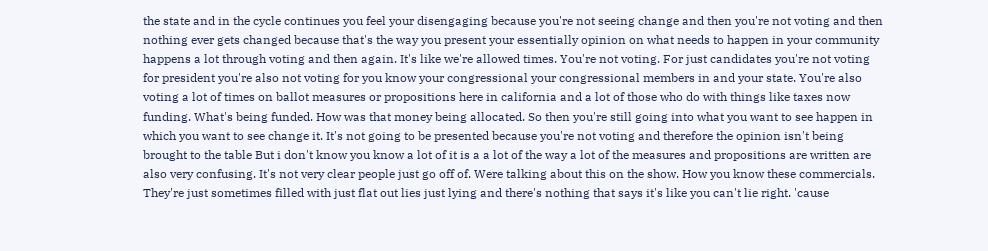the state and in the cycle continues you feel your disengaging because you're not seeing change and then you're not voting and then nothing ever gets changed because that's the way you present your essentially opinion on what needs to happen in your community happens a lot through voting and then again. It's like we're allowed times. You're not voting. For just candidates you're not voting for president you're also not voting for you know your congressional your congressional members in and your state. You're also voting a lot of times on ballot measures or propositions here in california and a lot of those who do with things like taxes now funding. What's being funded. How was that money being allocated. So then you're still going into what you want to see happen in which you want to see change it. It's not going to be presented because you're not voting and therefore the opinion isn't being brought to the table But i don't know you know a lot of it is a a lot of the way a lot of the measures and propositions are written are also very confusing. It's not very clear people just go off of. Were talking about this on the show. How you know these commercials. They're just sometimes filled with just flat out lies just lying and there's nothing that says it's like you can't lie right. 'cause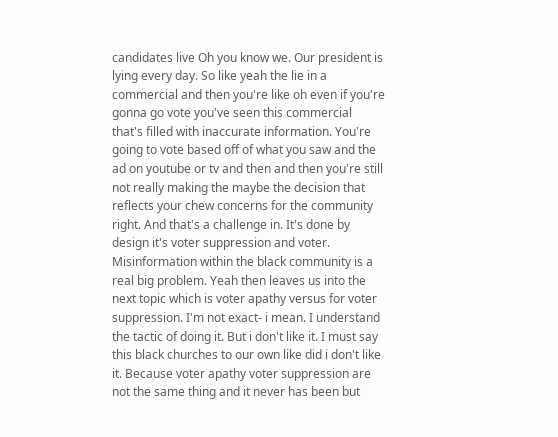candidates live Oh you know we. Our president is lying every day. So like yeah the lie in a commercial and then you're like oh even if you're gonna go vote you've seen this commercial that's filled with inaccurate information. You're going to vote based off of what you saw and the ad on youtube or tv and then and then you're still not really making the maybe the decision that reflects your chew concerns for the community right. And that's a challenge in. It's done by design it's voter suppression and voter. Misinformation within the black community is a real big problem. Yeah then leaves us into the next topic which is voter apathy versus for voter suppression. I'm not exact- i mean. I understand the tactic of doing it. But i don't like it. I must say this black churches to our own like did i don't like it. Because voter apathy voter suppression are not the same thing and it never has been but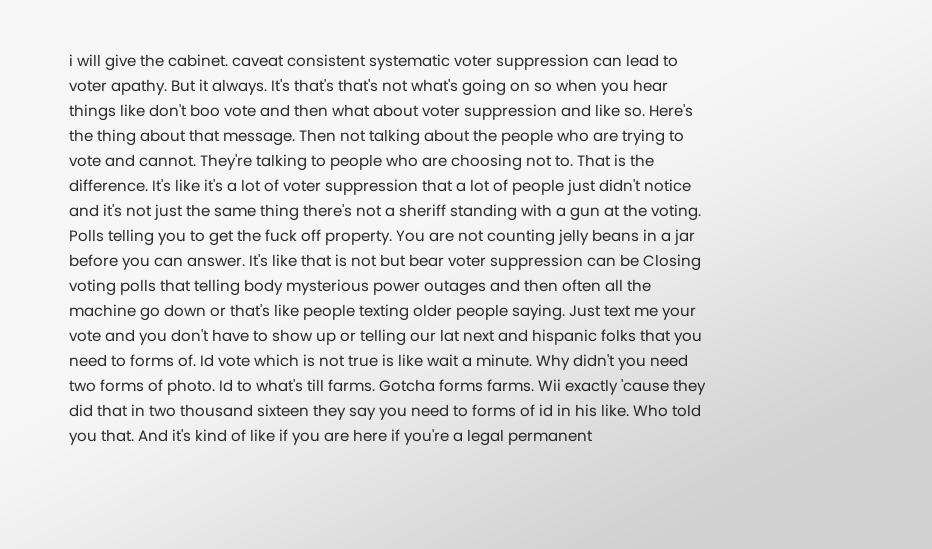i will give the cabinet. caveat consistent systematic voter suppression can lead to voter apathy. But it always. It's that's that's not what's going on so when you hear things like don't boo vote and then what about voter suppression and like so. Here's the thing about that message. Then not talking about the people who are trying to vote and cannot. They're talking to people who are choosing not to. That is the difference. It's like it's a lot of voter suppression that a lot of people just didn't notice and it's not just the same thing there's not a sheriff standing with a gun at the voting. Polls telling you to get the fuck off property. You are not counting jelly beans in a jar before you can answer. It's like that is not but bear voter suppression can be Closing voting polls that telling body mysterious power outages and then often all the machine go down or that's like people texting older people saying. Just text me your vote and you don't have to show up or telling our lat next and hispanic folks that you need to forms of. Id vote which is not true is like wait a minute. Why didn't you need two forms of photo. Id to what's till farms. Gotcha forms farms. Wii exactly 'cause they did that in two thousand sixteen they say you need to forms of id in his like. Who told you that. And it's kind of like if you are here if you're a legal permanent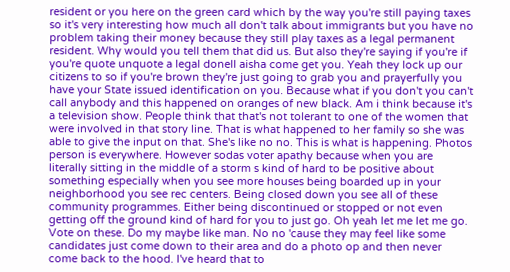resident or you here on the green card which by the way you're still paying taxes so it's very interesting how much all don't talk about immigrants but you have no problem taking their money because they still play taxes as a legal permanent resident. Why would you tell them that did us. But also they're saying if you're if you're quote unquote a legal donell aisha come get you. Yeah they lock up our citizens to so if you're brown they're just going to grab you and prayerfully you have your State issued identification on you. Because what if you don't you can't call anybody and this happened on oranges of new black. Am i think because it's a television show. People think that that's not tolerant to one of the women that were involved in that story line. That is what happened to her family so she was able to give the input on that. She's like no no. This is what is happening. Photos person is everywhere. However sodas voter apathy because when you are literally sitting in the middle of a storm s kind of hard to be positive about something especially when you see more houses being boarded up in your neighborhood you see rec centers. Being closed down you see all of these community programmes. Either being discontinued or stopped or not even getting off the ground kind of hard for you to just go. Oh yeah let me let me go. Vote on these. Do my maybe like man. No no 'cause they may feel like some candidates just come down to their area and do a photo op and then never come back to the hood. I've heard that to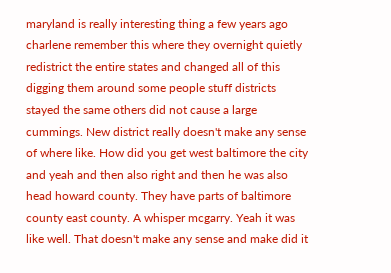maryland is really interesting thing a few years ago charlene remember this where they overnight quietly redistrict the entire states and changed all of this digging them around some people stuff districts stayed the same others did not cause a large cummings. New district really doesn't make any sense of where like. How did you get west baltimore the city and yeah and then also right and then he was also head howard county. They have parts of baltimore county east county. A whisper mcgarry. Yeah it was like well. That doesn't make any sense and make did it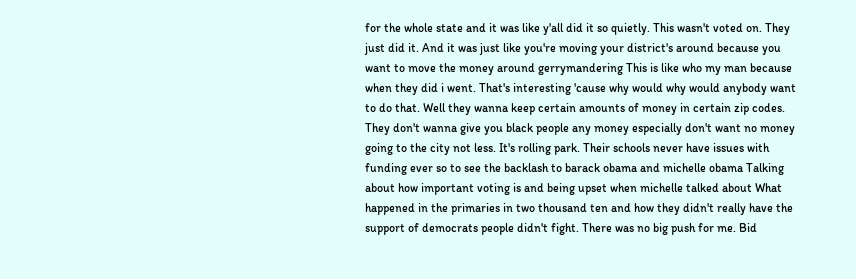for the whole state and it was like y'all did it so quietly. This wasn't voted on. They just did it. And it was just like you're moving your district's around because you want to move the money around gerrymandering This is like who my man because when they did i went. That's interesting 'cause why would why would anybody want to do that. Well they wanna keep certain amounts of money in certain zip codes. They don't wanna give you black people any money especially don't want no money going to the city not less. It's rolling park. Their schools never have issues with funding ever so to see the backlash to barack obama and michelle obama Talking about how important voting is and being upset when michelle talked about What happened in the primaries in two thousand ten and how they didn't really have the support of democrats people didn't fight. There was no big push for me. Bid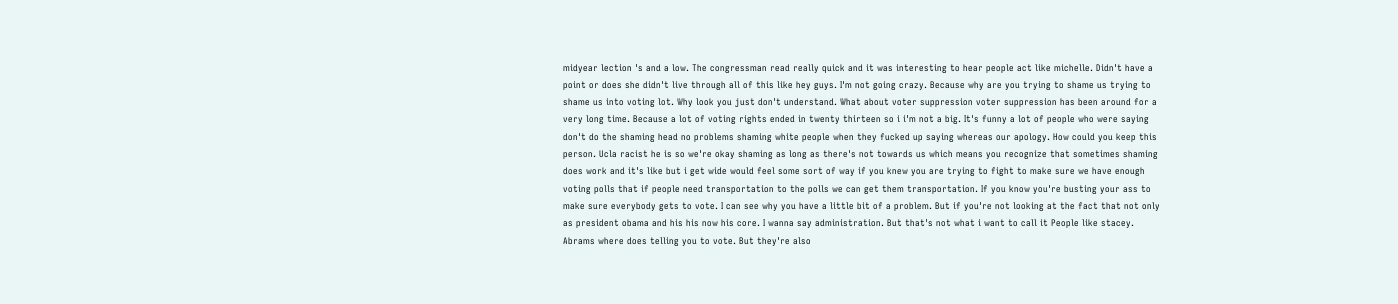midyear lection 's and a low. The congressman read really quick and it was interesting to hear people act like michelle. Didn't have a point or does she didn't live through all of this like hey guys. I'm not going crazy. Because why are you trying to shame us trying to shame us into voting lot. Why look you just don't understand. What about voter suppression voter suppression has been around for a very long time. Because a lot of voting rights ended in twenty thirteen so i i'm not a big. It's funny a lot of people who were saying don't do the shaming head no problems shaming white people when they fucked up saying whereas our apology. How could you keep this person. Ucla racist he is so we're okay shaming as long as there's not towards us which means you recognize that sometimes shaming does work and it's like but i get wide would feel some sort of way if you knew you are trying to fight to make sure we have enough voting polls that if people need transportation to the polls we can get them transportation. If you know you're busting your ass to make sure everybody gets to vote. I can see why you have a little bit of a problem. But if you're not looking at the fact that not only as president obama and his his now his core. I wanna say administration. But that's not what i want to call it People like stacey. Abrams where does telling you to vote. But they're also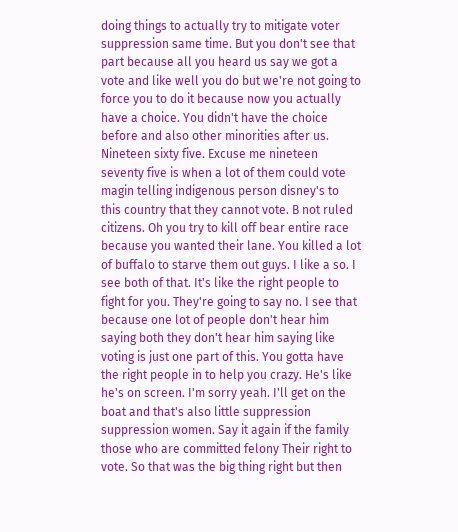doing things to actually try to mitigate voter suppression same time. But you don't see that part because all you heard us say we got a vote and like well you do but we're not going to force you to do it because now you actually have a choice. You didn't have the choice before and also other minorities after us. Nineteen sixty five. Excuse me nineteen seventy five is when a lot of them could vote magin telling indigenous person disney's to this country that they cannot vote. B not ruled citizens. Oh you try to kill off bear entire race because you wanted their lane. You killed a lot of buffalo to starve them out guys. I like a so. I see both of that. It's like the right people to fight for you. They're going to say no. I see that because one lot of people don't hear him saying both they don't hear him saying like voting is just one part of this. You gotta have the right people in to help you crazy. He's like he's on screen. I'm sorry yeah. I'll get on the boat and that's also little suppression suppression women. Say it again if the family those who are committed felony Their right to vote. So that was the big thing right but then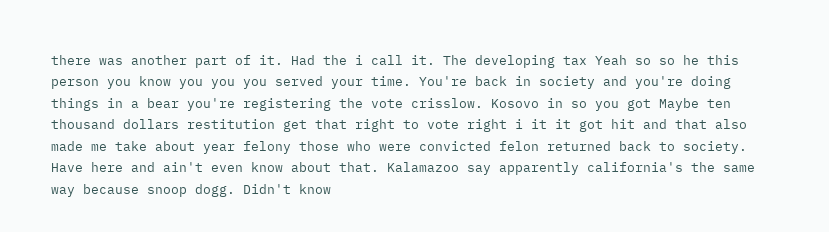there was another part of it. Had the i call it. The developing tax Yeah so so he this person you know you you you served your time. You're back in society and you're doing things in a bear you're registering the vote crisslow. Kosovo in so you got Maybe ten thousand dollars restitution get that right to vote right i it it got hit and that also made me take about year felony those who were convicted felon returned back to society. Have here and ain't even know about that. Kalamazoo say apparently california's the same way because snoop dogg. Didn't know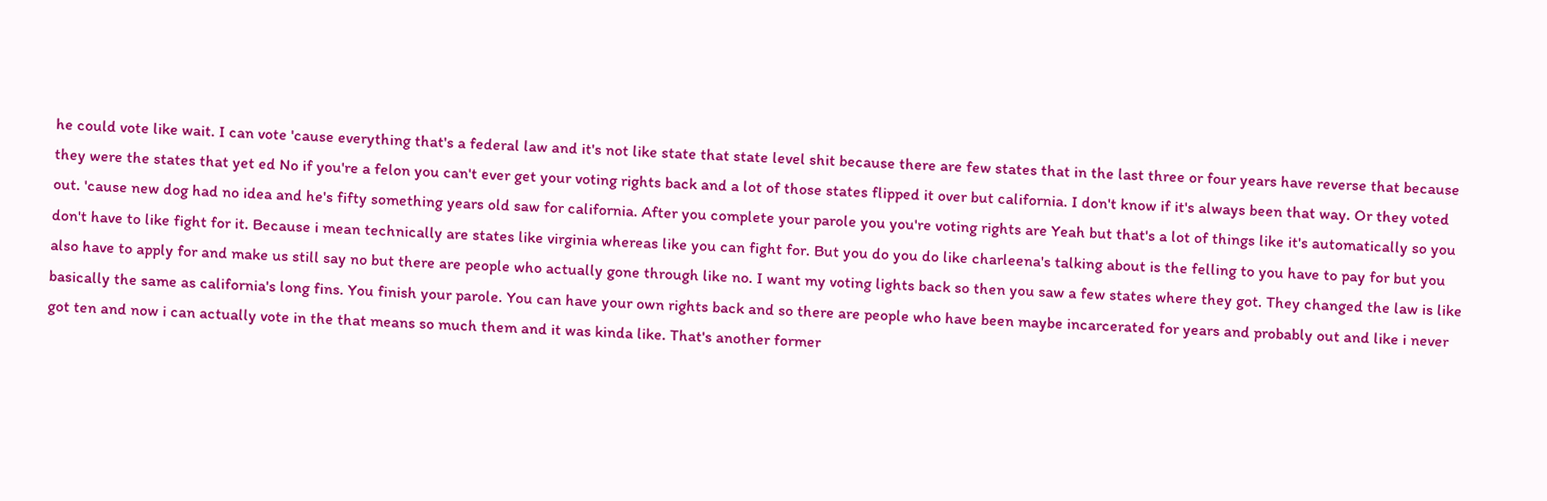he could vote like wait. I can vote 'cause everything that's a federal law and it's not like state that state level shit because there are few states that in the last three or four years have reverse that because they were the states that yet ed No if you're a felon you can't ever get your voting rights back and a lot of those states flipped it over but california. I don't know if it's always been that way. Or they voted out. 'cause new dog had no idea and he's fifty something years old saw for california. After you complete your parole you you're voting rights are Yeah but that's a lot of things like it's automatically so you don't have to like fight for it. Because i mean technically are states like virginia whereas like you can fight for. But you do you do like charleena's talking about is the felling to you have to pay for but you also have to apply for and make us still say no but there are people who actually gone through like no. I want my voting lights back so then you saw a few states where they got. They changed the law is like basically the same as california's long fins. You finish your parole. You can have your own rights back and so there are people who have been maybe incarcerated for years and probably out and like i never got ten and now i can actually vote in the that means so much them and it was kinda like. That's another former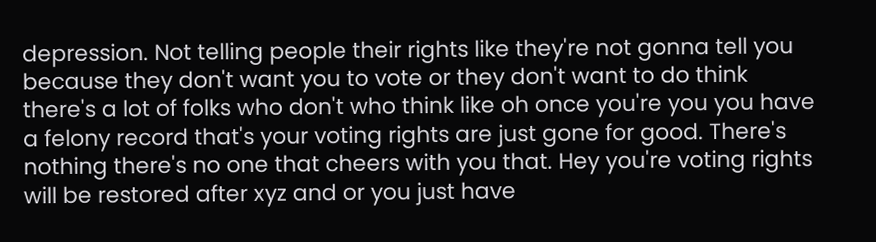depression. Not telling people their rights like they're not gonna tell you because they don't want you to vote or they don't want to do think there's a lot of folks who don't who think like oh once you're you you have a felony record that's your voting rights are just gone for good. There's nothing there's no one that cheers with you that. Hey you're voting rights will be restored after xyz and or you just have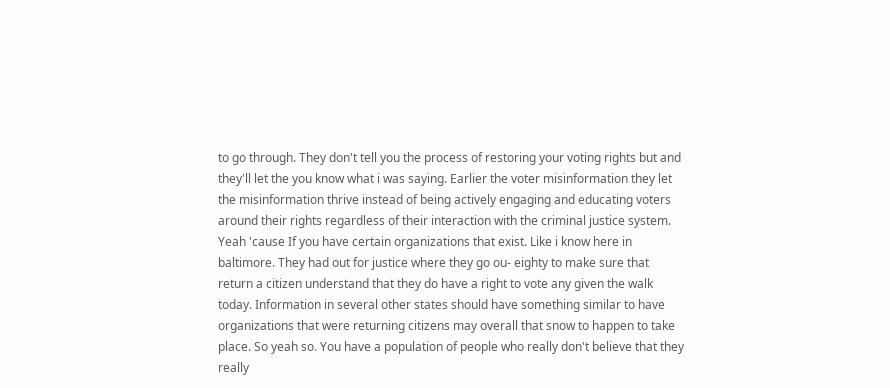to go through. They don't tell you the process of restoring your voting rights but and they'll let the you know what i was saying. Earlier the voter misinformation they let the misinformation thrive instead of being actively engaging and educating voters around their rights regardless of their interaction with the criminal justice system. Yeah 'cause If you have certain organizations that exist. Like i know here in baltimore. They had out for justice where they go ou- eighty to make sure that return a citizen understand that they do have a right to vote any given the walk today. Information in several other states should have something similar to have organizations that were returning citizens may overall that snow to happen to take place. So yeah so. You have a population of people who really don't believe that they really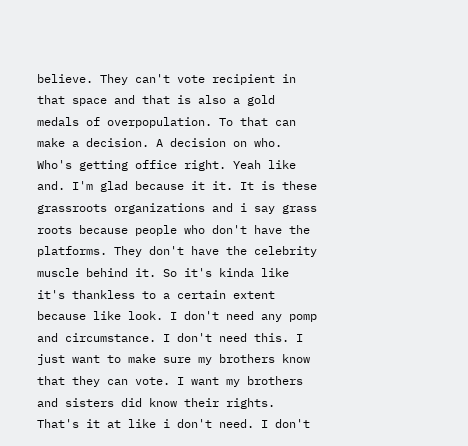believe. They can't vote recipient in that space and that is also a gold medals of overpopulation. To that can make a decision. A decision on who. Who's getting office right. Yeah like and. I'm glad because it it. It is these grassroots organizations and i say grass roots because people who don't have the platforms. They don't have the celebrity muscle behind it. So it's kinda like it's thankless to a certain extent because like look. I don't need any pomp and circumstance. I don't need this. I just want to make sure my brothers know that they can vote. I want my brothers and sisters did know their rights. That's it at like i don't need. I don't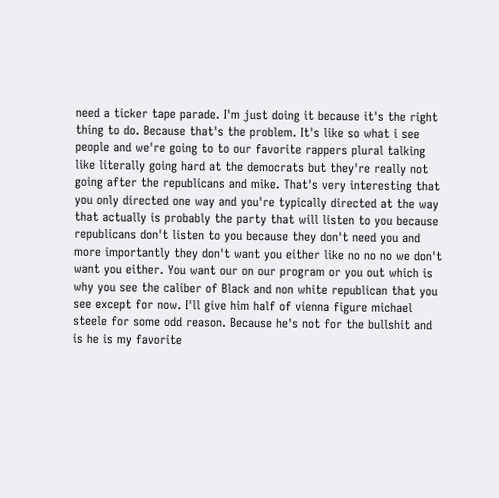need a ticker tape parade. I'm just doing it because it's the right thing to do. Because that's the problem. It's like so what i see people and we're going to to our favorite rappers plural talking like literally going hard at the democrats but they're really not going after the republicans and mike. That's very interesting that you only directed one way and you're typically directed at the way that actually is probably the party that will listen to you because republicans don't listen to you because they don't need you and more importantly they don't want you either like no no no we don't want you either. You want our on our program or you out which is why you see the caliber of Black and non white republican that you see except for now. I'll give him half of vienna figure michael steele for some odd reason. Because he's not for the bullshit and is he is my favorite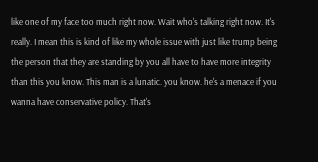like one of my face too much right now. Wait who's talking right now. It's really. I mean this is kind of like my whole issue with just like trump being the person that they are standing by you all have to have more integrity than this you know. This man is a lunatic. you know. he's a menace if you wanna have conservative policy. That's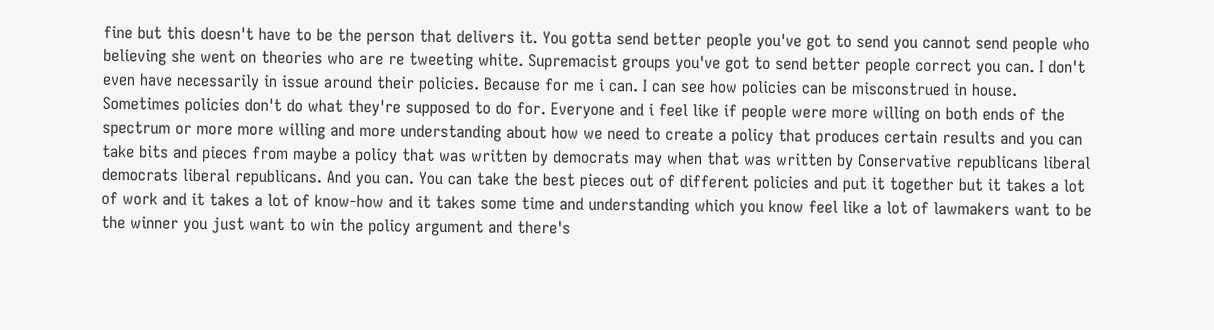fine but this doesn't have to be the person that delivers it. You gotta send better people you've got to send you cannot send people who believing she went on theories who are re tweeting white. Supremacist groups you've got to send better people correct you can. I don't even have necessarily in issue around their policies. Because for me i can. I can see how policies can be misconstrued in house. Sometimes policies don't do what they're supposed to do for. Everyone and i feel like if people were more willing on both ends of the spectrum or more more willing and more understanding about how we need to create a policy that produces certain results and you can take bits and pieces from maybe a policy that was written by democrats may when that was written by Conservative republicans liberal democrats liberal republicans. And you can. You can take the best pieces out of different policies and put it together but it takes a lot of work and it takes a lot of know-how and it takes some time and understanding which you know feel like a lot of lawmakers want to be the winner you just want to win the policy argument and there's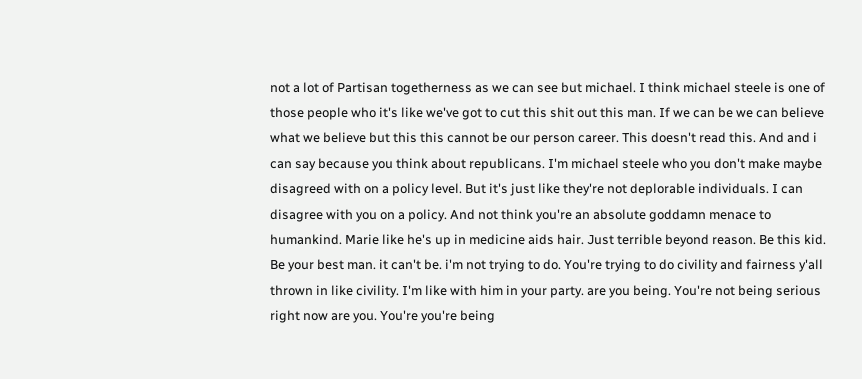not a lot of Partisan togetherness as we can see but michael. I think michael steele is one of those people who it's like we've got to cut this shit out this man. If we can be we can believe what we believe but this this cannot be our person career. This doesn't read this. And and i can say because you think about republicans. I'm michael steele who you don't make maybe disagreed with on a policy level. But it's just like they're not deplorable individuals. I can disagree with you on a policy. And not think you're an absolute goddamn menace to humankind. Marie like he's up in medicine aids hair. Just terrible beyond reason. Be this kid. Be your best man. it can't be. i'm not trying to do. You're trying to do civility and fairness y'all thrown in like civility. I'm like with him in your party. are you being. You're not being serious right now are you. You're you're being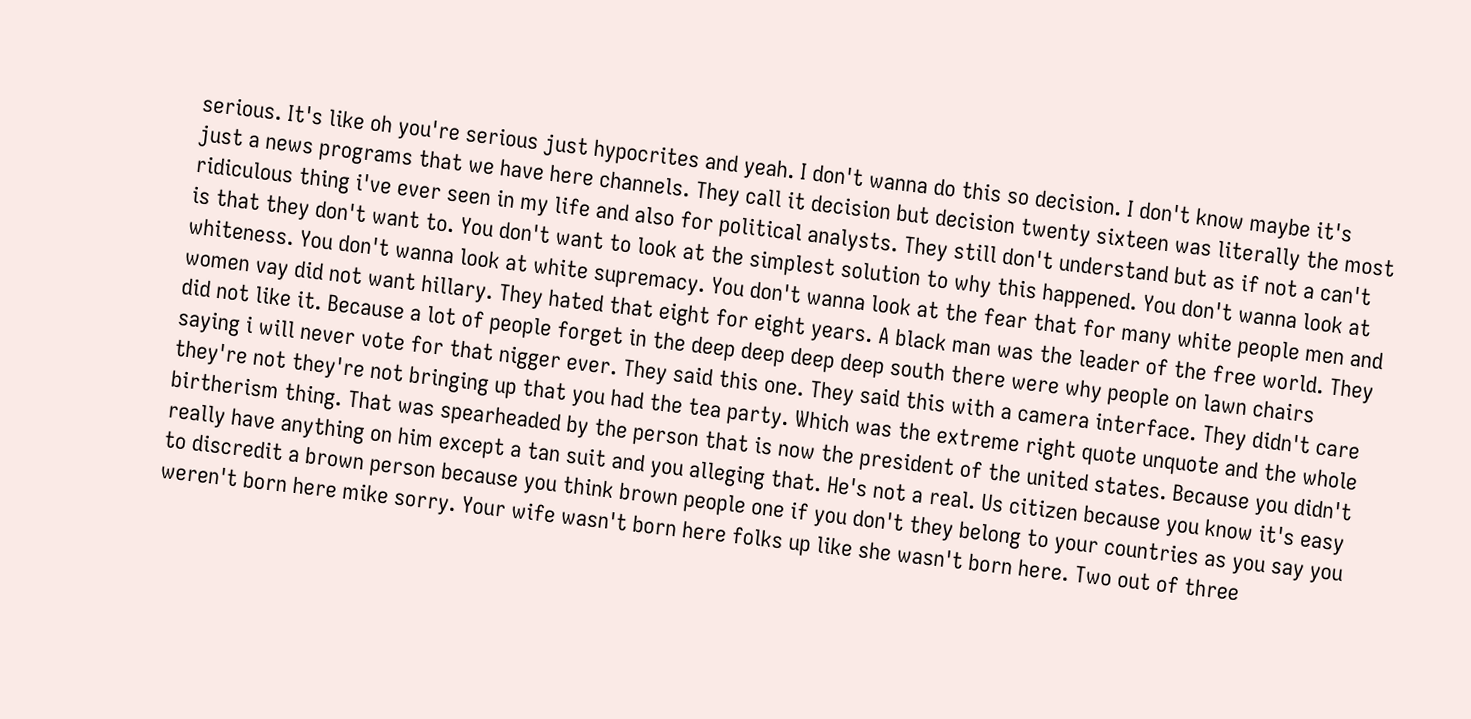serious. It's like oh you're serious just hypocrites and yeah. I don't wanna do this so decision. I don't know maybe it's just a news programs that we have here channels. They call it decision but decision twenty sixteen was literally the most ridiculous thing i've ever seen in my life and also for political analysts. They still don't understand but as if not a can't is that they don't want to. You don't want to look at the simplest solution to why this happened. You don't wanna look at whiteness. You don't wanna look at white supremacy. You don't wanna look at the fear that for many white people men and women vay did not want hillary. They hated that eight for eight years. A black man was the leader of the free world. They did not like it. Because a lot of people forget in the deep deep deep deep south there were why people on lawn chairs saying i will never vote for that nigger ever. They said this one. They said this with a camera interface. They didn't care they're not they're not bringing up that you had the tea party. Which was the extreme right quote unquote and the whole birtherism thing. That was spearheaded by the person that is now the president of the united states. Because you didn't really have anything on him except a tan suit and you alleging that. He's not a real. Us citizen because you know it's easy to discredit a brown person because you think brown people one if you don't they belong to your countries as you say you weren't born here mike sorry. Your wife wasn't born here folks up like she wasn't born here. Two out of three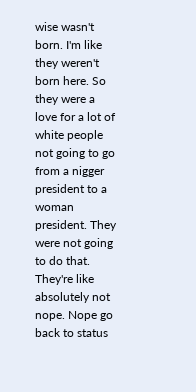wise wasn't born. I'm like they weren't born here. So they were a love for a lot of white people not going to go from a nigger president to a woman president. They were not going to do that. They're like absolutely not nope. Nope go back to status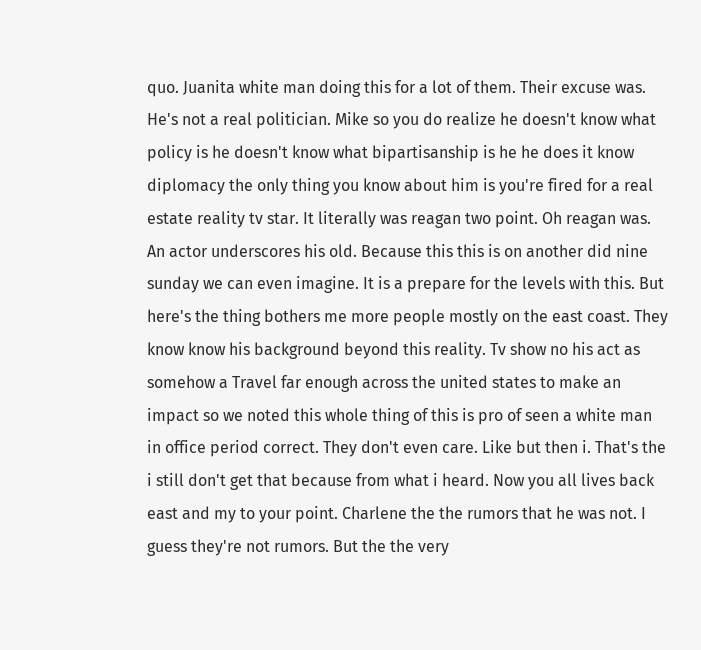quo. Juanita white man doing this for a lot of them. Their excuse was. He's not a real politician. Mike so you do realize he doesn't know what policy is he doesn't know what bipartisanship is he he does it know diplomacy the only thing you know about him is you're fired for a real estate reality tv star. It literally was reagan two point. Oh reagan was. An actor underscores his old. Because this this is on another did nine sunday we can even imagine. It is a prepare for the levels with this. But here's the thing bothers me more people mostly on the east coast. They know know his background beyond this reality. Tv show no his act as somehow a Travel far enough across the united states to make an impact so we noted this whole thing of this is pro of seen a white man in office period correct. They don't even care. Like but then i. That's the i still don't get that because from what i heard. Now you all lives back east and my to your point. Charlene the the rumors that he was not. I guess they're not rumors. But the the very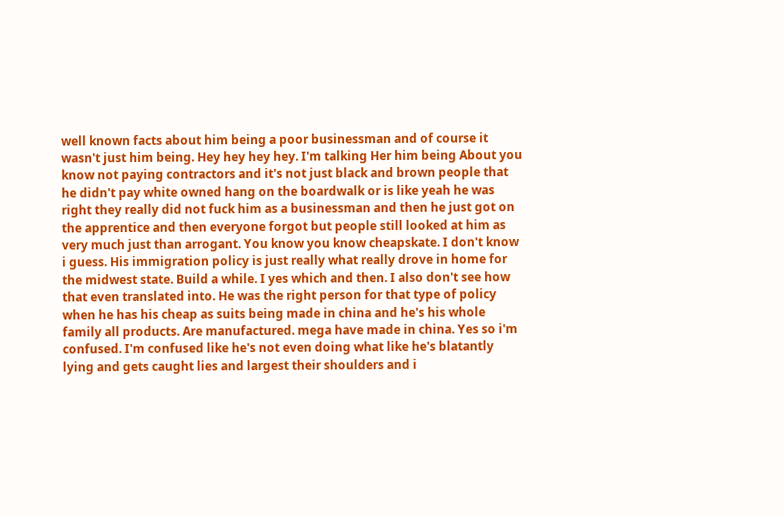well known facts about him being a poor businessman and of course it wasn't just him being. Hey hey hey hey. I'm talking Her him being About you know not paying contractors and it's not just black and brown people that he didn't pay white owned hang on the boardwalk or is like yeah he was right they really did not fuck him as a businessman and then he just got on the apprentice and then everyone forgot but people still looked at him as very much just than arrogant. You know you know cheapskate. I don't know i guess. His immigration policy is just really what really drove in home for the midwest state. Build a while. I yes which and then. I also don't see how that even translated into. He was the right person for that type of policy when he has his cheap as suits being made in china and he's his whole family all products. Are manufactured. mega have made in china. Yes so i'm confused. I'm confused like he's not even doing what like he's blatantly lying and gets caught lies and largest their shoulders and i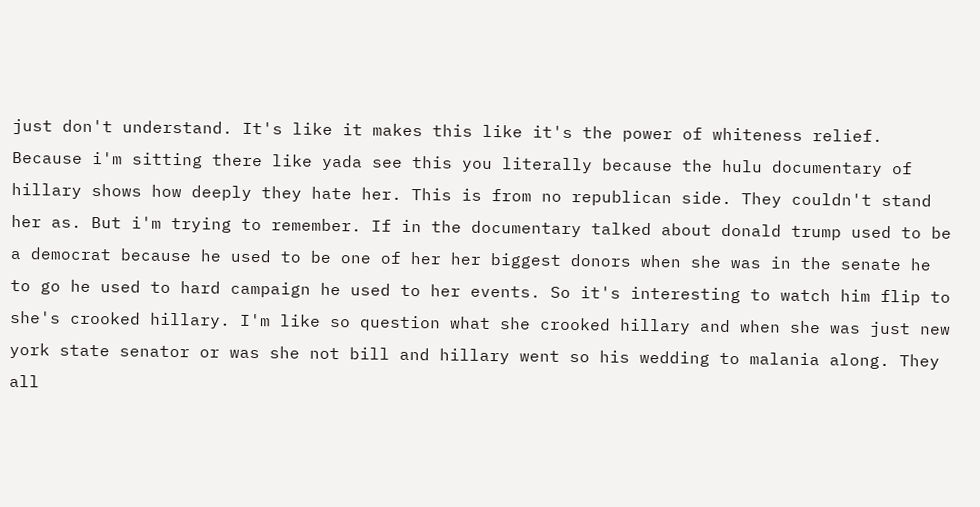just don't understand. It's like it makes this like it's the power of whiteness relief. Because i'm sitting there like yada see this you literally because the hulu documentary of hillary shows how deeply they hate her. This is from no republican side. They couldn't stand her as. But i'm trying to remember. If in the documentary talked about donald trump used to be a democrat because he used to be one of her her biggest donors when she was in the senate he to go he used to hard campaign he used to her events. So it's interesting to watch him flip to she's crooked hillary. I'm like so question what she crooked hillary and when she was just new york state senator or was she not bill and hillary went so his wedding to malania along. They all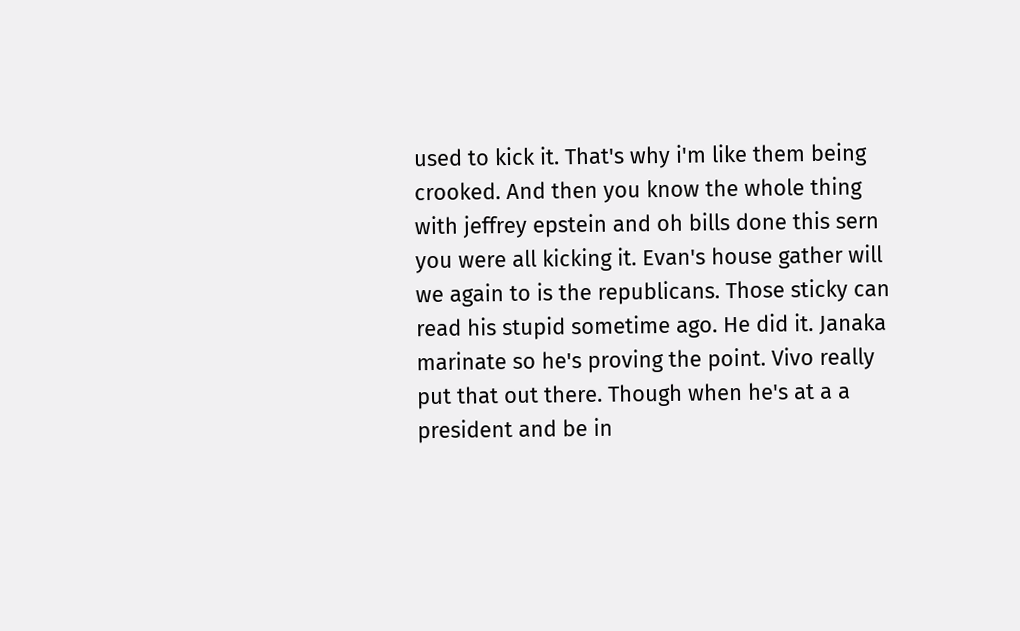used to kick it. That's why i'm like them being crooked. And then you know the whole thing with jeffrey epstein and oh bills done this sern you were all kicking it. Evan's house gather will we again to is the republicans. Those sticky can read his stupid sometime ago. He did it. Janaka marinate so he's proving the point. Vivo really put that out there. Though when he's at a a president and be in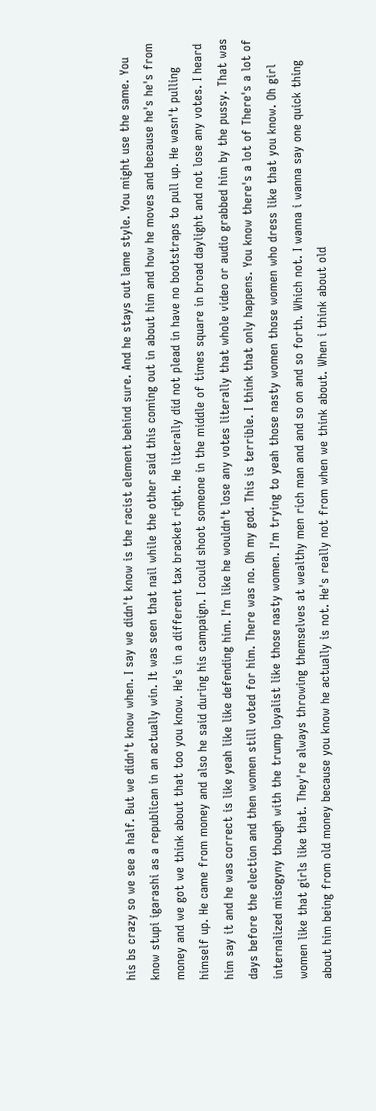his bs crazy so we see a half. But we didn't know when. I say we didn't know is the racist element behind sure. And he stays out lame style. You might use the same. You know stupi igarashi as a republican in an actually win. It was seen that nail while the other said this coming out in about him and how he moves and because he's he's from money and we got we think about that too you know. He's in a different tax bracket right. He literally did not plead in have no bootstraps to pull up. He wasn't pulling himself up. He came from money and also he said during his campaign. I could shoot someone in the middle of times square in broad daylight and not lose any votes. I heard him say it and he was correct is like yeah like like defending him. I'm like he wouldn't lose any votes literally that whole video or audio grabbed him by the pussy. That was days before the election and then women still voted for him. There was no. Oh my god. This is terrible. I think that only happens. You know there's a lot of There's a lot of internalized misogyny though with the trump loyalist like those nasty women. I'm trying to yeah those nasty women those women who dress like that you know. Oh girl women like that girls like that. They're always throwing themselves at wealthy men rich man and and so on and so forth. Which not. I wanna i wanna say one quick thing about him being from old money because you know he actually is not. He's really not from when we think about. When i think about old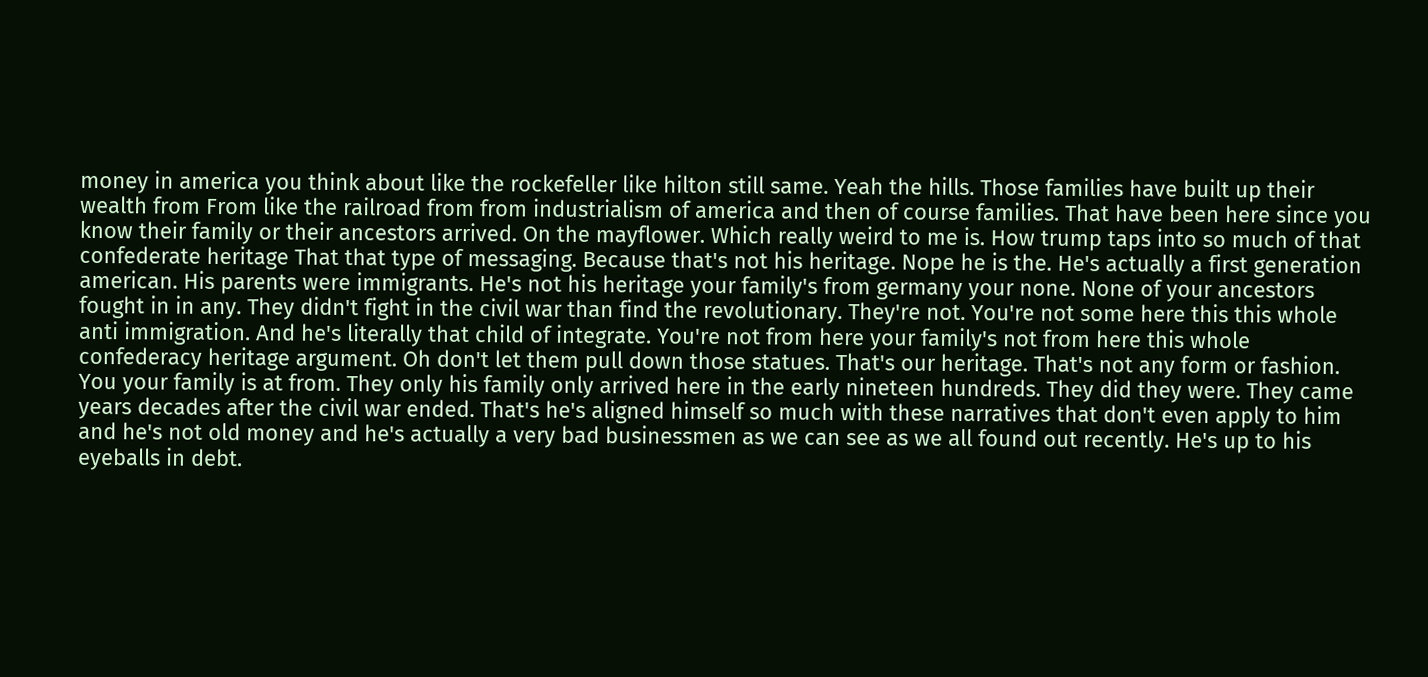money in america you think about like the rockefeller like hilton still same. Yeah the hills. Those families have built up their wealth from From like the railroad from from industrialism of america and then of course families. That have been here since you know their family or their ancestors arrived. On the mayflower. Which really weird to me is. How trump taps into so much of that confederate heritage That that type of messaging. Because that's not his heritage. Nope he is the. He's actually a first generation american. His parents were immigrants. He's not his heritage your family's from germany your none. None of your ancestors fought in in any. They didn't fight in the civil war than find the revolutionary. They're not. You're not some here this this whole anti immigration. And he's literally that child of integrate. You're not from here your family's not from here this whole confederacy heritage argument. Oh don't let them pull down those statues. That's our heritage. That's not any form or fashion. You your family is at from. They only his family only arrived here in the early nineteen hundreds. They did they were. They came years decades after the civil war ended. That's he's aligned himself so much with these narratives that don't even apply to him and he's not old money and he's actually a very bad businessmen as we can see as we all found out recently. He's up to his eyeballs in debt.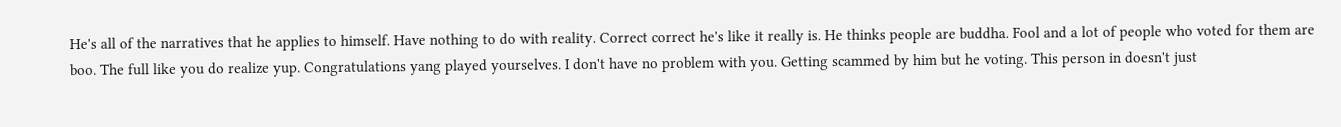He's all of the narratives that he applies to himself. Have nothing to do with reality. Correct correct he's like it really is. He thinks people are buddha. Fool and a lot of people who voted for them are boo. The full like you do realize yup. Congratulations yang played yourselves. I don't have no problem with you. Getting scammed by him but he voting. This person in doesn't just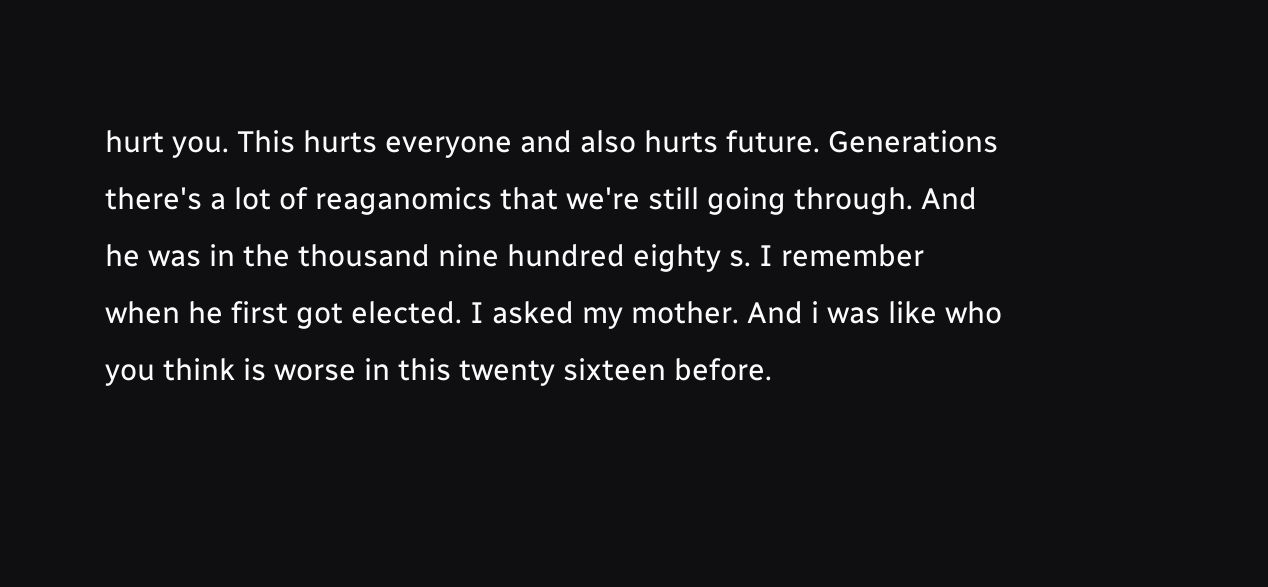hurt you. This hurts everyone and also hurts future. Generations there's a lot of reaganomics that we're still going through. And he was in the thousand nine hundred eighty s. I remember when he first got elected. I asked my mother. And i was like who you think is worse in this twenty sixteen before.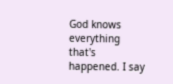God knows everything that's happened. I say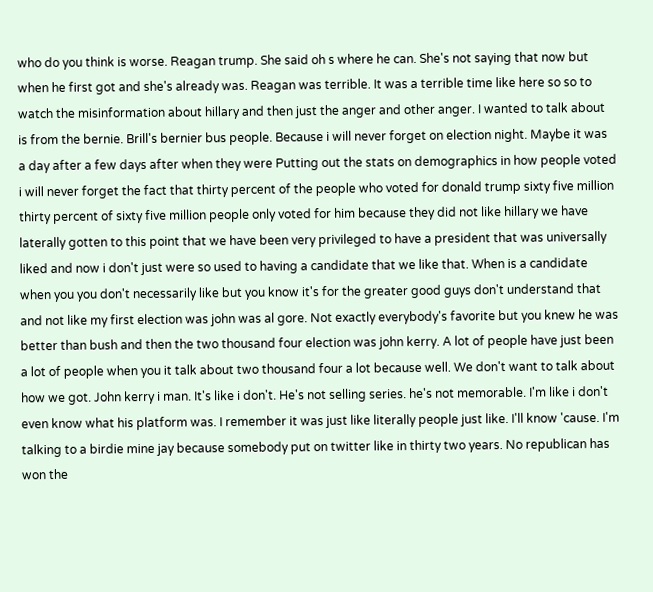who do you think is worse. Reagan trump. She said oh s where he can. She's not saying that now but when he first got and she's already was. Reagan was terrible. It was a terrible time like here so so to watch the misinformation about hillary and then just the anger and other anger. I wanted to talk about is from the bernie. Brill's bernier bus people. Because i will never forget on election night. Maybe it was a day after a few days after when they were Putting out the stats on demographics in how people voted i will never forget the fact that thirty percent of the people who voted for donald trump sixty five million thirty percent of sixty five million people only voted for him because they did not like hillary we have laterally gotten to this point that we have been very privileged to have a president that was universally liked and now i don't just were so used to having a candidate that we like that. When is a candidate when you you don't necessarily like but you know it's for the greater good guys don't understand that and not like my first election was john was al gore. Not exactly everybody's favorite but you knew he was better than bush and then the two thousand four election was john kerry. A lot of people have just been a lot of people when you it talk about two thousand four a lot because well. We don't want to talk about how we got. John kerry i man. It's like i don't. He's not selling series. he's not memorable. I'm like i don't even know what his platform was. I remember it was just like literally people just like. I'll know 'cause. I'm talking to a birdie mine jay because somebody put on twitter like in thirty two years. No republican has won the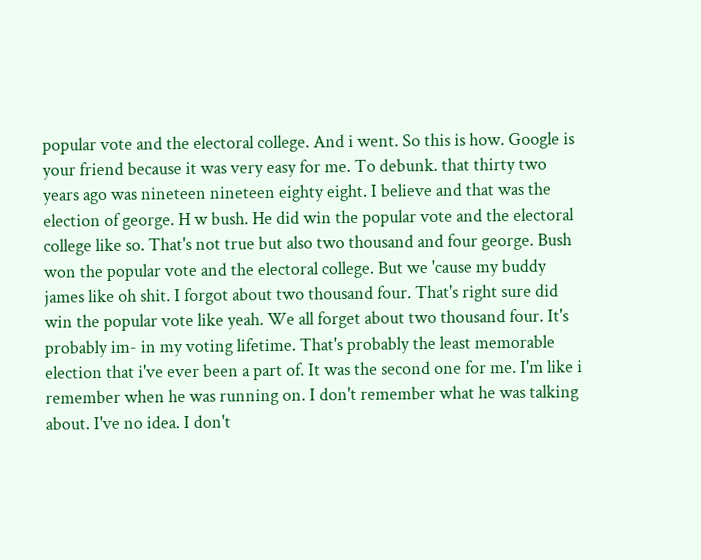popular vote and the electoral college. And i went. So this is how. Google is your friend because it was very easy for me. To debunk. that thirty two years ago was nineteen nineteen eighty eight. I believe and that was the election of george. H w bush. He did win the popular vote and the electoral college like so. That's not true but also two thousand and four george. Bush won the popular vote and the electoral college. But we 'cause my buddy james like oh shit. I forgot about two thousand four. That's right sure did win the popular vote like yeah. We all forget about two thousand four. It's probably im- in my voting lifetime. That's probably the least memorable election that i've ever been a part of. It was the second one for me. I'm like i remember when he was running on. I don't remember what he was talking about. I've no idea. I don't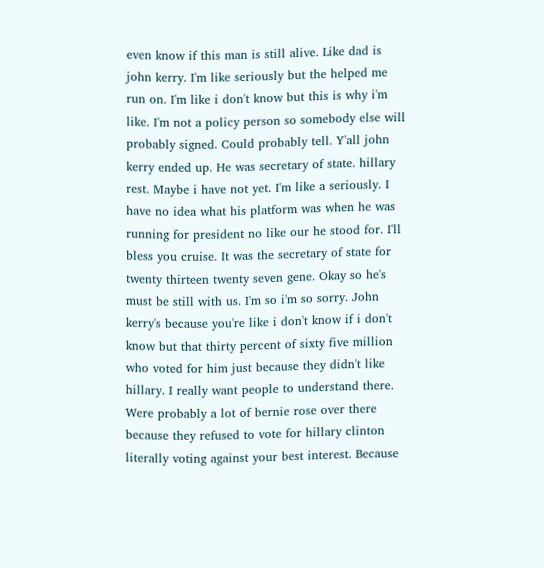even know if this man is still alive. Like dad is john kerry. I'm like seriously but the helped me run on. I'm like i don't know but this is why i'm like. I'm not a policy person so somebody else will probably signed. Could probably tell. Y'all john kerry ended up. He was secretary of state. hillary rest. Maybe i have not yet. I'm like a seriously. I have no idea what his platform was when he was running for president no like our he stood for. I'll bless you cruise. It was the secretary of state for twenty thirteen twenty seven gene. Okay so he's must be still with us. I'm so i'm so sorry. John kerry's because you're like i don't know if i don't know but that thirty percent of sixty five million who voted for him just because they didn't like hillary. I really want people to understand there. Were probably a lot of bernie rose over there because they refused to vote for hillary clinton literally voting against your best interest. Because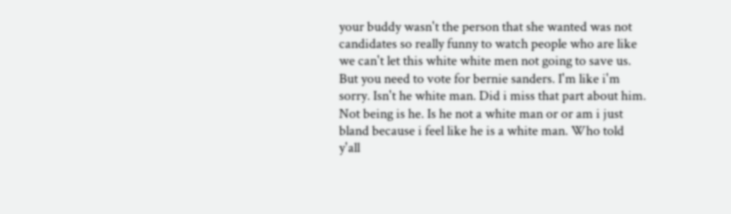your buddy wasn't the person that she wanted was not candidates so really funny to watch people who are like we can't let this white white men not going to save us. But you need to vote for bernie sanders. I'm like i'm sorry. Isn't he white man. Did i miss that part about him. Not being is he. Is he not a white man or or am i just bland because i feel like he is a white man. Who told y'all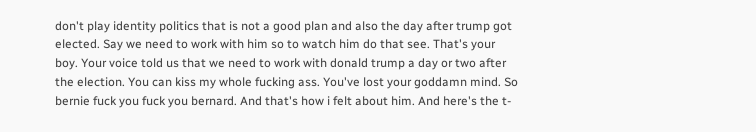don't play identity politics that is not a good plan and also the day after trump got elected. Say we need to work with him so to watch him do that see. That's your boy. Your voice told us that we need to work with donald trump a day or two after the election. You can kiss my whole fucking ass. You've lost your goddamn mind. So bernie fuck you fuck you bernard. And that's how i felt about him. And here's the t-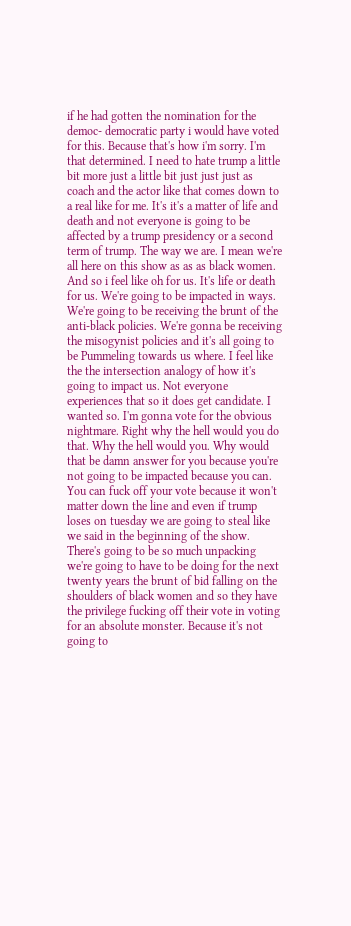if he had gotten the nomination for the democ- democratic party i would have voted for this. Because that's how i'm sorry. I'm that determined. I need to hate trump a little bit more just a little bit just just just as coach and the actor like that comes down to a real like for me. It's it's a matter of life and death and not everyone is going to be affected by a trump presidency or a second term of trump. The way we are. I mean we're all here on this show as as as black women. And so i feel like oh for us. It's life or death for us. We're going to be impacted in ways. We're going to be receiving the brunt of the anti-black policies. We're gonna be receiving the misogynist policies and it's all going to be Pummeling towards us where. I feel like the the intersection analogy of how it's going to impact us. Not everyone experiences that so it does get candidate. I wanted so. I'm gonna vote for the obvious nightmare. Right why the hell would you do that. Why the hell would you. Why would that be damn answer for you because you're not going to be impacted because you can. You can fuck off your vote because it won't matter down the line and even if trump loses on tuesday we are going to steal like we said in the beginning of the show. There's going to be so much unpacking we're going to have to be doing for the next twenty years the brunt of bid falling on the shoulders of black women and so they have the privilege fucking off their vote in voting for an absolute monster. Because it's not going to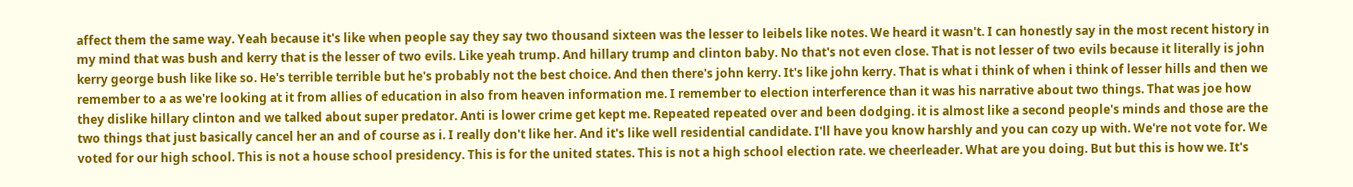affect them the same way. Yeah because it's like when people say they say two thousand sixteen was the lesser to leibels like notes. We heard it wasn't. I can honestly say in the most recent history in my mind that was bush and kerry that is the lesser of two evils. Like yeah trump. And hillary trump and clinton baby. No that's not even close. That is not lesser of two evils because it literally is john kerry george bush like like so. He's terrible terrible but he's probably not the best choice. And then there's john kerry. It's like john kerry. That is what i think of when i think of lesser hills and then we remember to a as we're looking at it from allies of education in also from heaven information me. I remember to election interference than it was his narrative about two things. That was joe how they dislike hillary clinton and we talked about super predator. Anti is lower crime get kept me. Repeated repeated over and been dodging. it is almost like a second people's minds and those are the two things that just basically cancel her an and of course as i. I really don't like her. And it's like well residential candidate. I'll have you know harshly and you can cozy up with. We're not vote for. We voted for our high school. This is not a house school presidency. This is for the united states. This is not a high school election rate. we cheerleader. What are you doing. But but this is how we. It's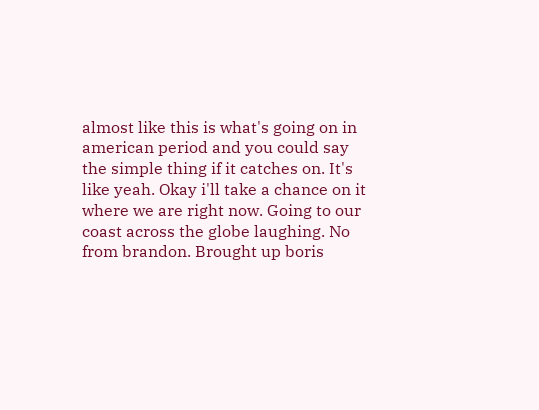almost like this is what's going on in american period and you could say the simple thing if it catches on. It's like yeah. Okay i'll take a chance on it where we are right now. Going to our coast across the globe laughing. No from brandon. Brought up boris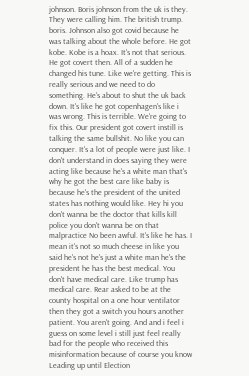johnson. Boris johnson from the uk is they. They were calling him. The british trump. boris. Johnson also got covid because he was talking about the whole before. He got kobe. Kobe is a hoax. It's not that serious. He got covert then. All of a sudden he changed his tune. Like we're getting. This is really serious and we need to do something. He's about to shut the uk back down. It's like he got copenhagen's like i was wrong. This is terrible. We're going to fix this. Our president got covert instill is talking the same bullshit. No like you can conquer. It's a lot of people were just like. I don't understand in does saying they were acting like because he's a white man that's why he got the best care like baby is because he's the president of the united states has nothing would like. Hey hi you don't wanna be the doctor that kills kill police you don't wanna be on that malpractice No been awful. It's like he has. I mean it's not so much cheese in like you said he's not he's just a white man he's the president he has the best medical. You don't have medical care. Like trump has medical care. Rear asked to be at the county hospital on a one hour ventilator then they got a switch you hours another patient. You aren't going. And and i feel i guess on some level i still just feel really bad for the people who received this misinformation because of course you know Leading up until Election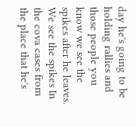day he's going to be holding rallies and those people you know we see the spikes after he leaves. We see the spikes In the cova cases from the place that he's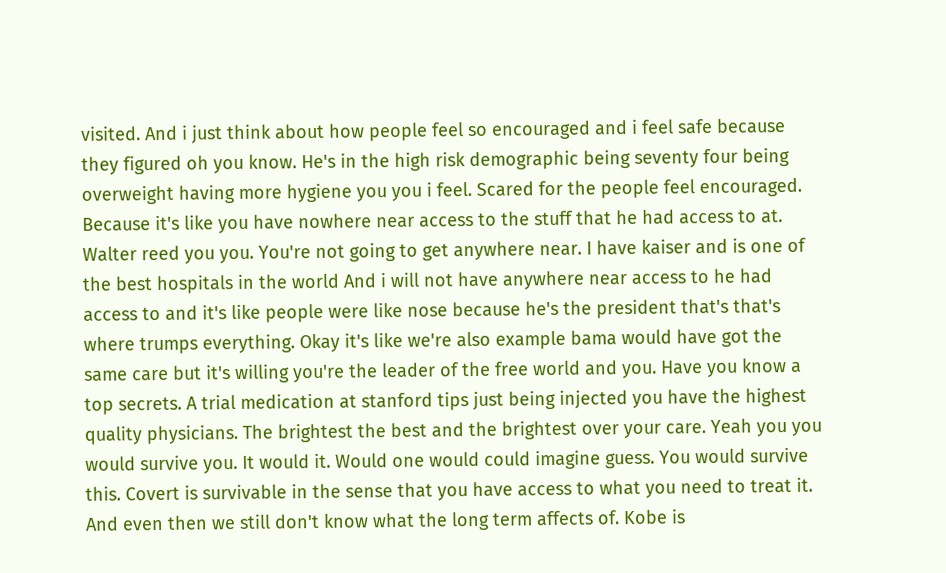visited. And i just think about how people feel so encouraged and i feel safe because they figured oh you know. He's in the high risk demographic being seventy four being overweight having more hygiene you you i feel. Scared for the people feel encouraged. Because it's like you have nowhere near access to the stuff that he had access to at. Walter reed you you. You're not going to get anywhere near. I have kaiser and is one of the best hospitals in the world And i will not have anywhere near access to he had access to and it's like people were like nose because he's the president that's that's where trumps everything. Okay it's like we're also example bama would have got the same care but it's willing you're the leader of the free world and you. Have you know a top secrets. A trial medication at stanford tips just being injected you have the highest quality physicians. The brightest the best and the brightest over your care. Yeah you you would survive you. It would it. Would one would could imagine guess. You would survive this. Covert is survivable in the sense that you have access to what you need to treat it. And even then we still don't know what the long term affects of. Kobe is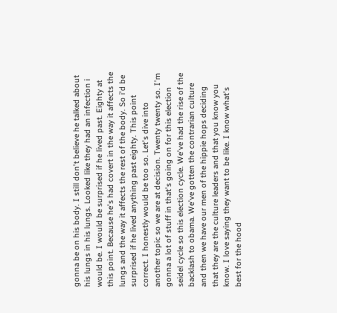gonna be on his body. I still don't believe he talked about his lungs in his lungs. Looked like they had an infection i would be. I would be surprised if he lived past. Eighty at this point. Because he's had covert in the way it affects the lungs and the way it affects the rest of the body. So i'd be surprised if he lived anything past eighty. This point correct. I honestly would be too so. Let's dive into another topic so we are at decision. Twenty twenty so. I'm gonna a lot of stuff in that's going on for this election seidel cycle so this election cycle. We've had the rise of the backlash to obama. We've gotten the contrarian culture and then we have our men of the hippie hops deciding that they are the culture leaders and that you know you know. I love saying they want to be like. I know what's best for the hood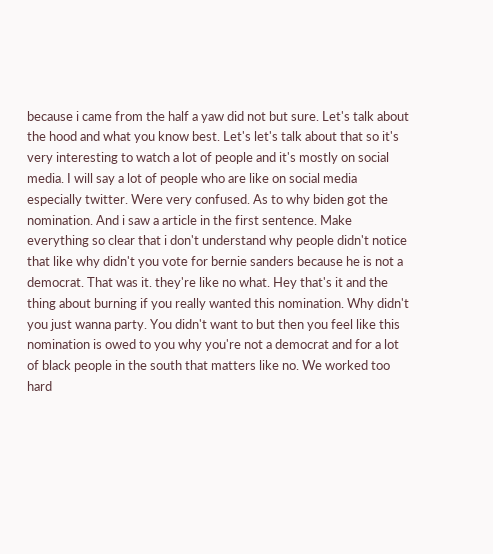because i came from the half a yaw did not but sure. Let's talk about the hood and what you know best. Let's let's talk about that so it's very interesting to watch a lot of people and it's mostly on social media. I will say a lot of people who are like on social media especially twitter. Were very confused. As to why biden got the nomination. And i saw a article in the first sentence. Make everything so clear that i don't understand why people didn't notice that like why didn't you vote for bernie sanders because he is not a democrat. That was it. they're like no what. Hey that's it and the thing about burning if you really wanted this nomination. Why didn't you just wanna party. You didn't want to but then you feel like this nomination is owed to you why you're not a democrat and for a lot of black people in the south that matters like no. We worked too hard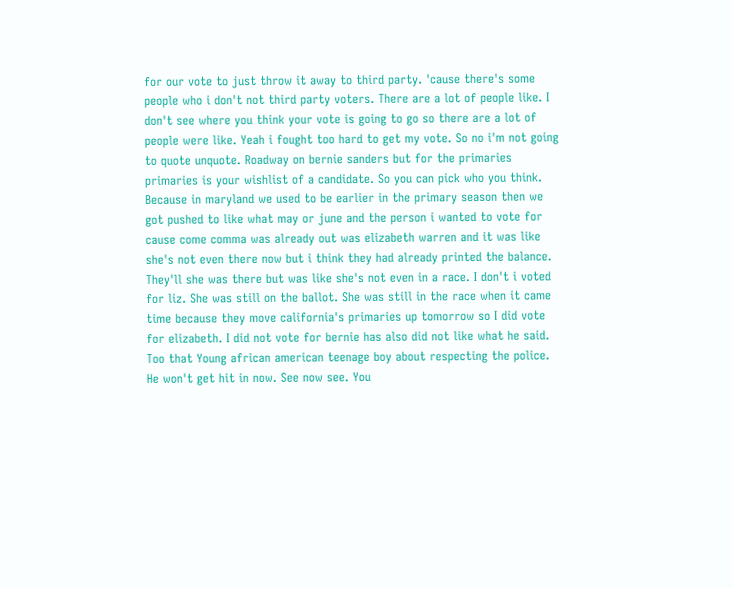for our vote to just throw it away to third party. 'cause there's some people who i don't not third party voters. There are a lot of people like. I don't see where you think your vote is going to go so there are a lot of people were like. Yeah i fought too hard to get my vote. So no i'm not going to quote unquote. Roadway on bernie sanders but for the primaries primaries is your wishlist of a candidate. So you can pick who you think. Because in maryland we used to be earlier in the primary season then we got pushed to like what may or june and the person i wanted to vote for cause come comma was already out was elizabeth warren and it was like she's not even there now but i think they had already printed the balance. They'll she was there but was like she's not even in a race. I don't i voted for liz. She was still on the ballot. She was still in the race when it came time because they move california's primaries up tomorrow so I did vote for elizabeth. I did not vote for bernie has also did not like what he said. Too that Young african american teenage boy about respecting the police. He won't get hit in now. See now see. You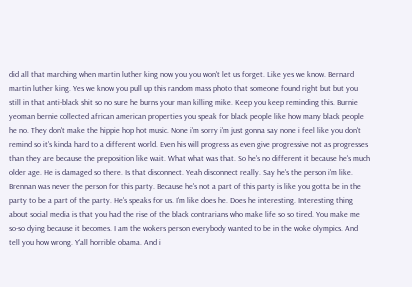did all that marching when martin luther king now you you won't let us forget. Like yes we know. Bernard martin luther king. Yes we know you pull up this random mass photo that someone found right but but you still in that anti-black shit so no sure he burns your man killing mike. Keep you keep reminding this. Burnie yeoman bernie collected african american properties you speak for black people like how many black people he no. They don't make the hippie hop hot music. None i'm sorry i'm just gonna say none i feel like you don't remind so it's kinda hard to a different world. Even his will progress as even give progressive not as progresses than they are because the preposition like wait. What what was that. So he's no different it because he's much older age. He is damaged so there. Is that disconnect. Yeah disconnect really. Say he's the person i'm like. Brennan was never the person for this party. Because he's not a part of this party is like you gotta be in the party to be a part of the party. He's speaks for us. I'm like does he. Does he interesting. Interesting thing about social media is that you had the rise of the black contrarians who make life so so tired. You make me so-so dying because it becomes. I am the wokers person everybody wanted to be in the woke olympics. And tell you how wrong. Y'all horrible obama. And i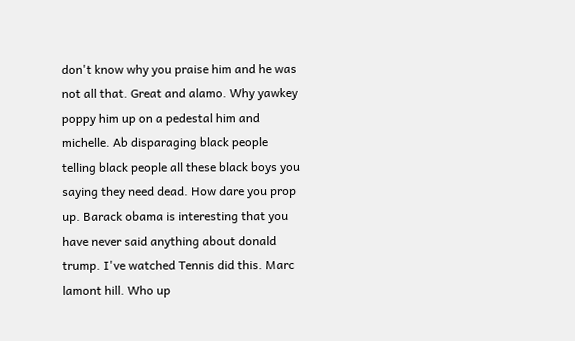don't know why you praise him and he was not all that. Great and alamo. Why yawkey poppy him up on a pedestal him and michelle. Ab disparaging black people telling black people all these black boys you saying they need dead. How dare you prop up. Barack obama is interesting that you have never said anything about donald trump. I've watched Tennis did this. Marc lamont hill. Who up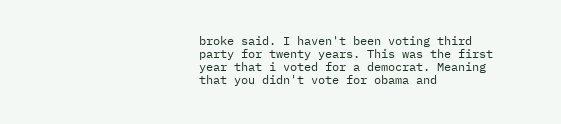broke said. I haven't been voting third party for twenty years. This was the first year that i voted for a democrat. Meaning that you didn't vote for obama and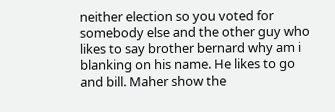neither election so you voted for somebody else and the other guy who likes to say brother bernard why am i blanking on his name. He likes to go and bill. Maher show the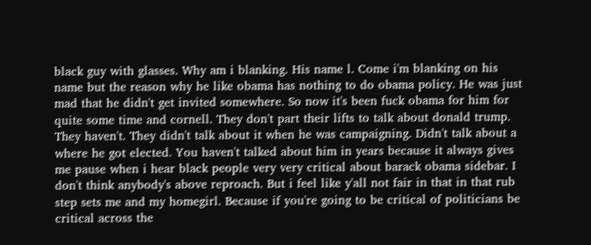black guy with glasses. Why am i blanking. His name l. Come i'm blanking on his name but the reason why he like obama has nothing to do obama policy. He was just mad that he didn't get invited somewhere. So now it's been fuck obama for him for quite some time and cornell. They don't part their lifts to talk about donald trump. They haven't. They didn't talk about it when he was campaigning. Didn't talk about a where he got elected. You haven't talked about him in years because it always gives me pause when i hear black people very very critical about barack obama sidebar. I don't think anybody's above reproach. But i feel like y'all not fair in that in that rub step sets me and my homegirl. Because if you're going to be critical of politicians be critical across the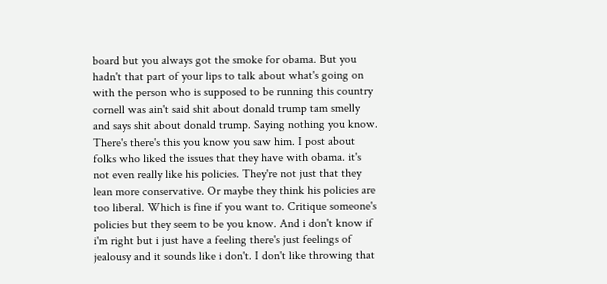board but you always got the smoke for obama. But you hadn't that part of your lips to talk about what's going on with the person who is supposed to be running this country cornell was ain't said shit about donald trump tam smelly and says shit about donald trump. Saying nothing you know. There's there's this you know you saw him. I post about folks who liked the issues that they have with obama. it's not even really like his policies. They're not just that they lean more conservative. Or maybe they think his policies are too liberal. Which is fine if you want to. Critique someone's policies but they seem to be you know. And i don't know if i'm right but i just have a feeling there's just feelings of jealousy and it sounds like i don't. I don't like throwing that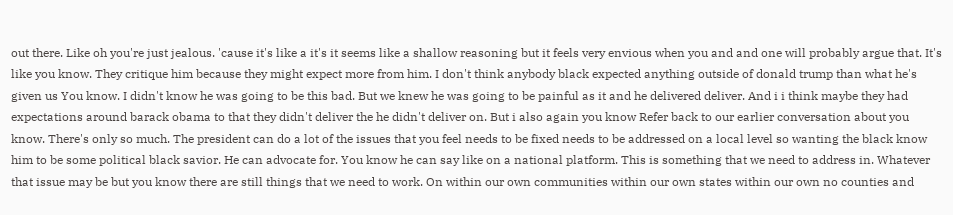out there. Like oh you're just jealous. 'cause it's like a it's it seems like a shallow reasoning but it feels very envious when you and and one will probably argue that. It's like you know. They critique him because they might expect more from him. I don't think anybody black expected anything outside of donald trump than what he's given us You know. I didn't know he was going to be this bad. But we knew he was going to be painful as it and he delivered deliver. And i i think maybe they had expectations around barack obama to that they didn't deliver the he didn't deliver on. But i also again you know Refer back to our earlier conversation about you know. There's only so much. The president can do a lot of the issues that you feel needs to be fixed needs to be addressed on a local level so wanting the black know him to be some political black savior. He can advocate for. You know he can say like on a national platform. This is something that we need to address in. Whatever that issue may be but you know there are still things that we need to work. On within our own communities within our own states within our own no counties and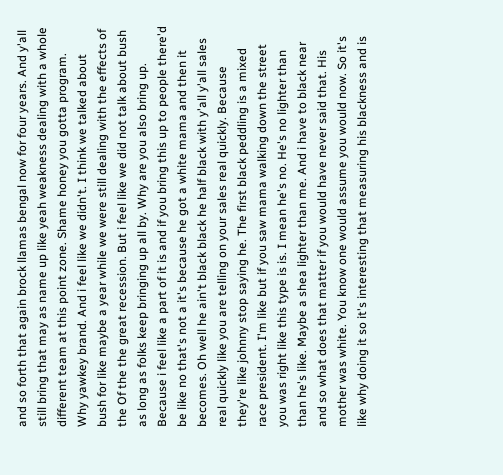and so forth that again brock llamas bengal now for four years. And y'all still bring that may as name up like yeah weakness dealing with a whole different team at this point zone. Shame honey you gotta program. Why yawkey brand. And i feel like we didn't. I think we talked about bush for like maybe a year while we were still dealing with the effects of the Of the the great recession. But i feel like we did not talk about bush as long as folks keep bringing up all by. Why are you also bring up. Because i feel like a part of it is and if you bring this up to people there'd be like no that's not a it's because he got a white mama and then it becomes. Oh well he ain't black black he half black with y'all y'all sales real quickly like you are telling on your sales real quickly. Because they're like johnny stop saying he. The first black peddling is a mixed race president. I'm like but if you saw mama walking down the street you was right like this type is is. I mean he's no. He's no lighter than than he's like. Maybe a shea lighter than me. And i have to black near and so what does that matter if you would have never said that. His mother was white. You know one would assume you would now. So it's like why doing it so it's interesting that measuring his blackness and is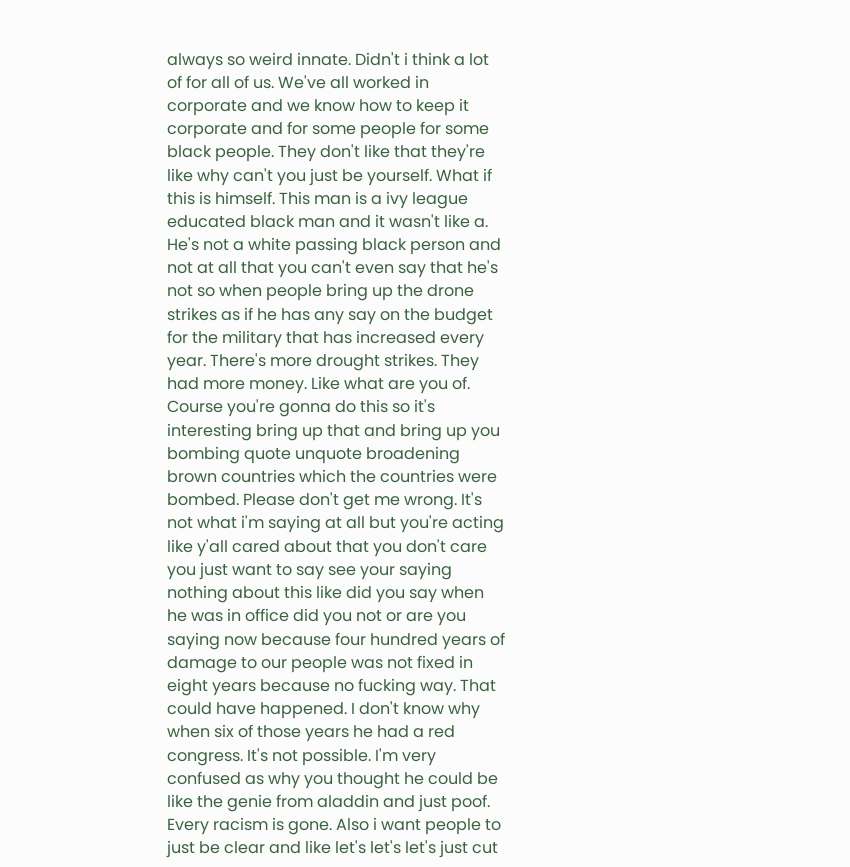always so weird innate. Didn't i think a lot of for all of us. We've all worked in corporate and we know how to keep it corporate and for some people for some black people. They don't like that they're like why can't you just be yourself. What if this is himself. This man is a ivy league educated black man and it wasn't like a. He's not a white passing black person and not at all that you can't even say that he's not so when people bring up the drone strikes as if he has any say on the budget for the military that has increased every year. There's more drought strikes. They had more money. Like what are you of. Course you're gonna do this so it's interesting bring up that and bring up you bombing quote unquote broadening brown countries which the countries were bombed. Please don't get me wrong. It's not what i'm saying at all but you're acting like y'all cared about that you don't care you just want to say see your saying nothing about this like did you say when he was in office did you not or are you saying now because four hundred years of damage to our people was not fixed in eight years because no fucking way. That could have happened. I don't know why when six of those years he had a red congress. It's not possible. I'm very confused as why you thought he could be like the genie from aladdin and just poof. Every racism is gone. Also i want people to just be clear and like let's let's let's just cut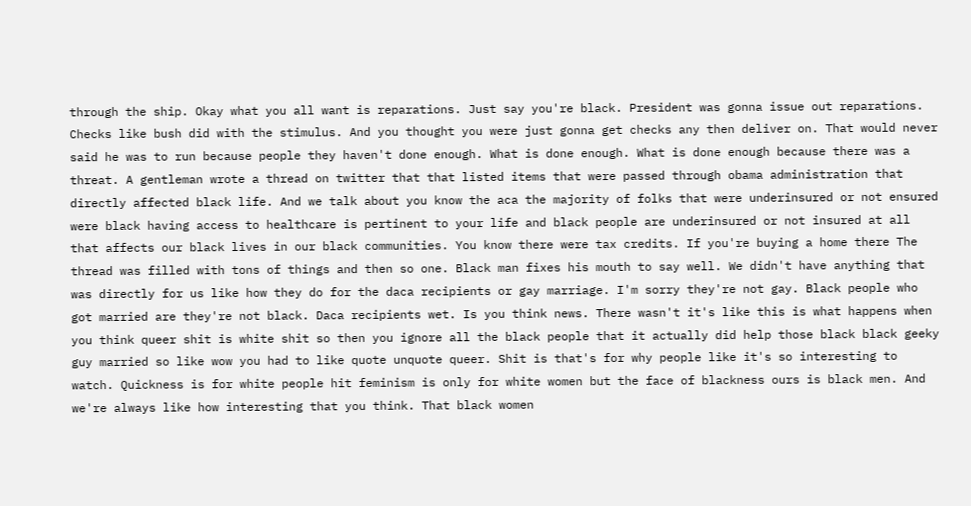through the ship. Okay what you all want is reparations. Just say you're black. President was gonna issue out reparations. Checks like bush did with the stimulus. And you thought you were just gonna get checks any then deliver on. That would never said he was to run because people they haven't done enough. What is done enough. What is done enough because there was a threat. A gentleman wrote a thread on twitter that that listed items that were passed through obama administration that directly affected black life. And we talk about you know the aca the majority of folks that were underinsured or not ensured were black having access to healthcare is pertinent to your life and black people are underinsured or not insured at all that affects our black lives in our black communities. You know there were tax credits. If you're buying a home there The thread was filled with tons of things and then so one. Black man fixes his mouth to say well. We didn't have anything that was directly for us like how they do for the daca recipients or gay marriage. I'm sorry they're not gay. Black people who got married are they're not black. Daca recipients wet. Is you think news. There wasn't it's like this is what happens when you think queer shit is white shit so then you ignore all the black people that it actually did help those black black geeky guy married so like wow you had to like quote unquote queer. Shit is that's for why people like it's so interesting to watch. Quickness is for white people hit feminism is only for white women but the face of blackness ours is black men. And we're always like how interesting that you think. That black women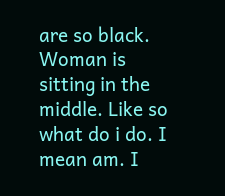are so black. Woman is sitting in the middle. Like so what do i do. I mean am. I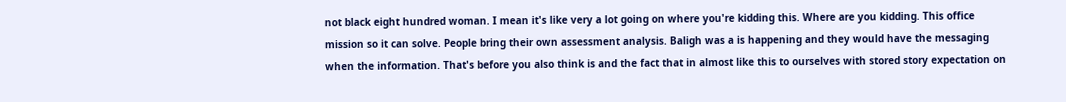not black eight hundred woman. I mean it's like very a lot going on where you're kidding this. Where are you kidding. This office mission so it can solve. People bring their own assessment analysis. Baligh was a is happening and they would have the messaging when the information. That's before you also think is and the fact that in almost like this to ourselves with stored story expectation on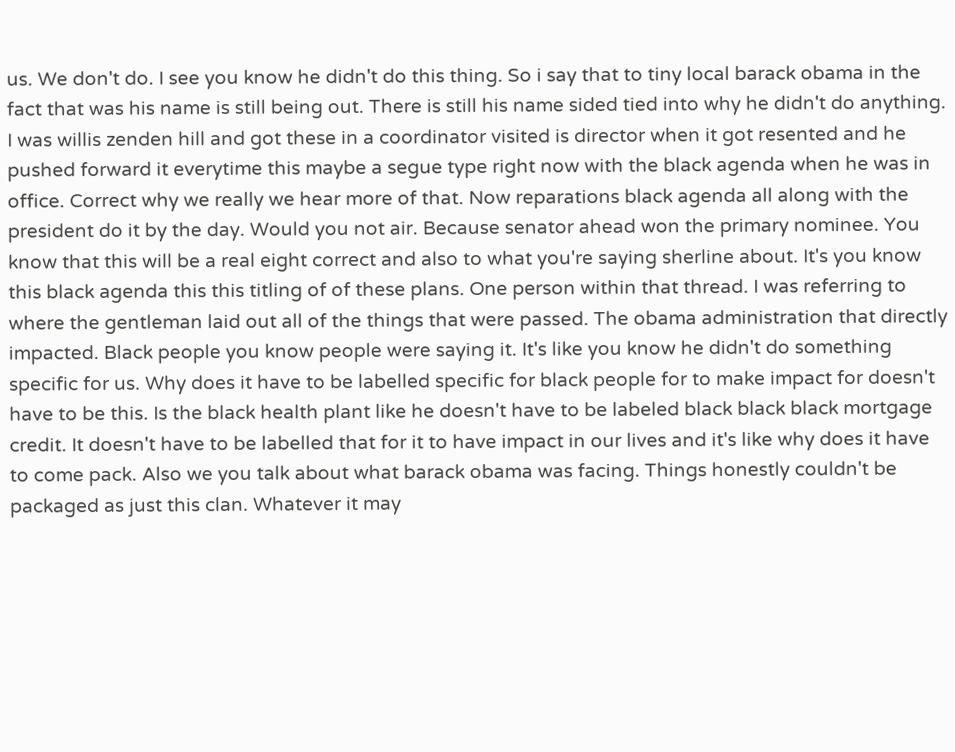us. We don't do. I see you know he didn't do this thing. So i say that to tiny local barack obama in the fact that was his name is still being out. There is still his name sided tied into why he didn't do anything. I was willis zenden hill and got these in a coordinator visited is director when it got resented and he pushed forward it everytime this maybe a segue type right now with the black agenda when he was in office. Correct why we really we hear more of that. Now reparations black agenda all along with the president do it by the day. Would you not air. Because senator ahead won the primary nominee. You know that this will be a real eight correct and also to what you're saying sherline about. It's you know this black agenda this this titling of of these plans. One person within that thread. I was referring to where the gentleman laid out all of the things that were passed. The obama administration that directly impacted. Black people you know people were saying it. It's like you know he didn't do something specific for us. Why does it have to be labelled specific for black people for to make impact for doesn't have to be this. Is the black health plant like he doesn't have to be labeled black black black mortgage credit. It doesn't have to be labelled that for it to have impact in our lives and it's like why does it have to come pack. Also we you talk about what barack obama was facing. Things honestly couldn't be packaged as just this clan. Whatever it may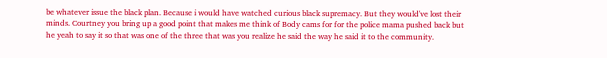be whatever issue the black plan. Because i would have watched curious black supremacy. But they would've lost their minds. Courtney you bring up a good point that makes me think of Body cams for for the police mama pushed back but he yeah to say it so that was one of the three that was you realize he said the way he said it to the community.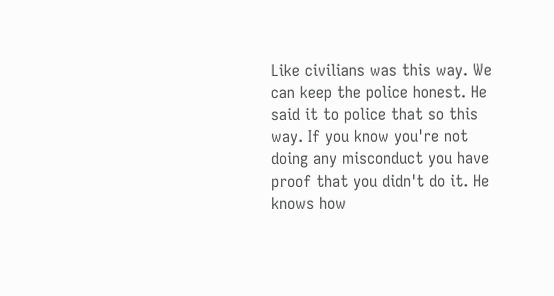Like civilians was this way. We can keep the police honest. He said it to police that so this way. If you know you're not doing any misconduct you have proof that you didn't do it. He knows how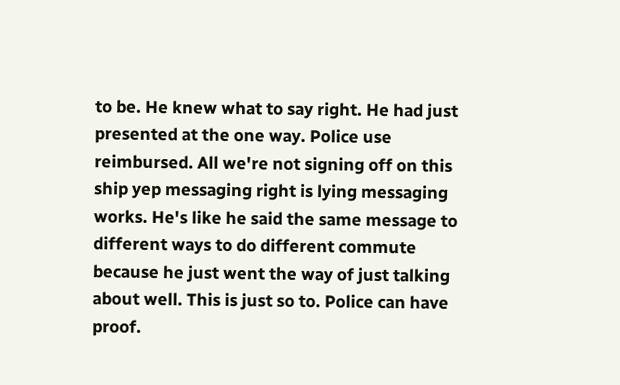to be. He knew what to say right. He had just presented at the one way. Police use reimbursed. All we're not signing off on this ship yep messaging right is lying messaging works. He's like he said the same message to different ways to do different commute because he just went the way of just talking about well. This is just so to. Police can have proof.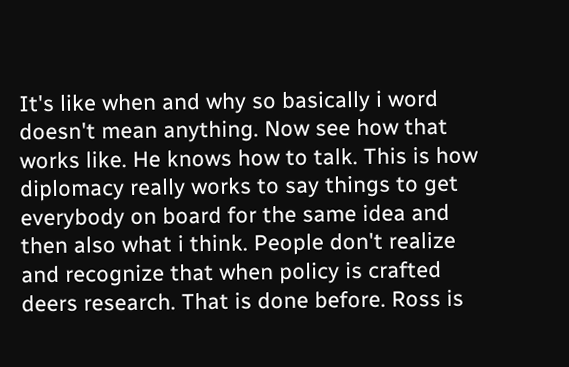It's like when and why so basically i word doesn't mean anything. Now see how that works like. He knows how to talk. This is how diplomacy really works to say things to get everybody on board for the same idea and then also what i think. People don't realize and recognize that when policy is crafted deers research. That is done before. Ross is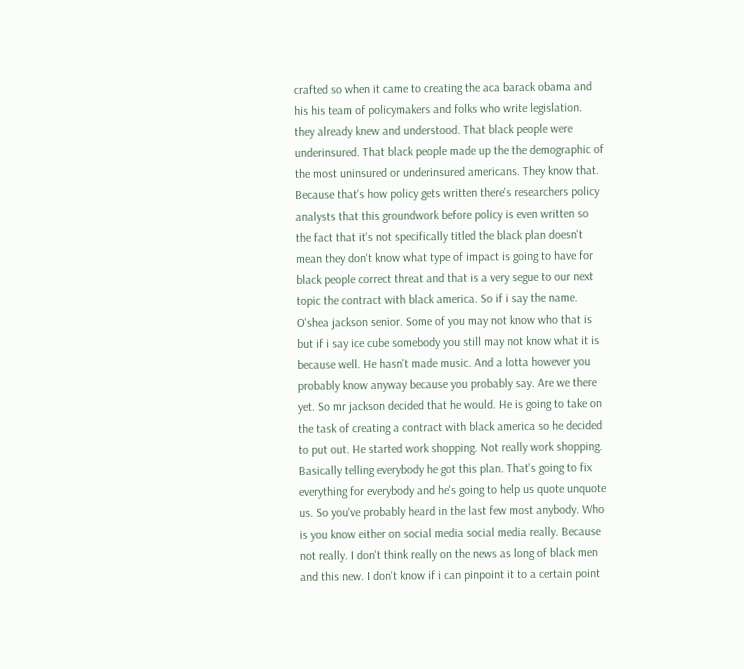crafted so when it came to creating the aca barack obama and his his team of policymakers and folks who write legislation. they already knew and understood. That black people were underinsured. That black people made up the the demographic of the most uninsured or underinsured americans. They know that. Because that's how policy gets written there's researchers policy analysts that this groundwork before policy is even written so the fact that it's not specifically titled the black plan doesn't mean they don't know what type of impact is going to have for black people correct threat and that is a very segue to our next topic the contract with black america. So if i say the name. O'shea jackson senior. Some of you may not know who that is but if i say ice cube somebody you still may not know what it is because well. He hasn't made music. And a lotta however you probably know anyway because you probably say. Are we there yet. So mr jackson decided that he would. He is going to take on the task of creating a contract with black america so he decided to put out. He started work shopping. Not really work shopping. Basically telling everybody he got this plan. That's going to fix everything for everybody and he's going to help us quote unquote us. So you've probably heard in the last few most anybody. Who is you know either on social media social media really. Because not really. I don't think really on the news as long of black men and this new. I don't know if i can pinpoint it to a certain point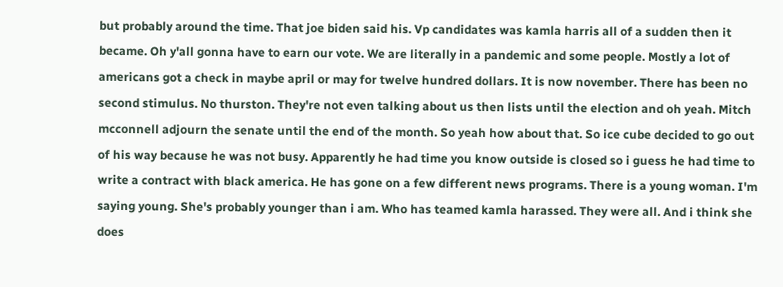but probably around the time. That joe biden said his. Vp candidates was kamla harris all of a sudden then it became. Oh y'all gonna have to earn our vote. We are literally in a pandemic and some people. Mostly a lot of americans got a check in maybe april or may for twelve hundred dollars. It is now november. There has been no second stimulus. No thurston. They're not even talking about us then lists until the election and oh yeah. Mitch mcconnell adjourn the senate until the end of the month. So yeah how about that. So ice cube decided to go out of his way because he was not busy. Apparently he had time you know outside is closed so i guess he had time to write a contract with black america. He has gone on a few different news programs. There is a young woman. I'm saying young. She's probably younger than i am. Who has teamed kamla harassed. They were all. And i think she does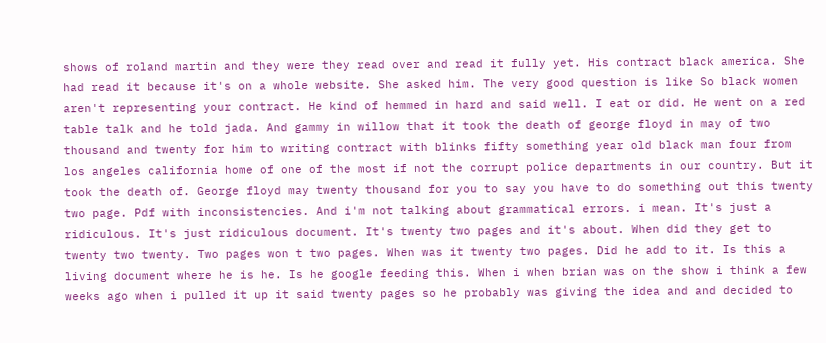shows of roland martin and they were they read over and read it fully yet. His contract black america. She had read it because it's on a whole website. She asked him. The very good question is like So black women aren't representing your contract. He kind of hemmed in hard and said well. I eat or did. He went on a red table talk and he told jada. And gammy in willow that it took the death of george floyd in may of two thousand and twenty for him to writing contract with blinks fifty something year old black man four from los angeles california home of one of the most if not the corrupt police departments in our country. But it took the death of. George floyd may twenty thousand for you to say you have to do something out this twenty two page. Pdf with inconsistencies. And i'm not talking about grammatical errors. i mean. It's just a ridiculous. It's just ridiculous document. It's twenty two pages and it's about. When did they get to twenty two twenty. Two pages won t two pages. When was it twenty two pages. Did he add to it. Is this a living document where he is he. Is he google feeding this. When i when brian was on the show i think a few weeks ago when i pulled it up it said twenty pages so he probably was giving the idea and and decided to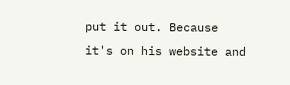put it out. Because it's on his website and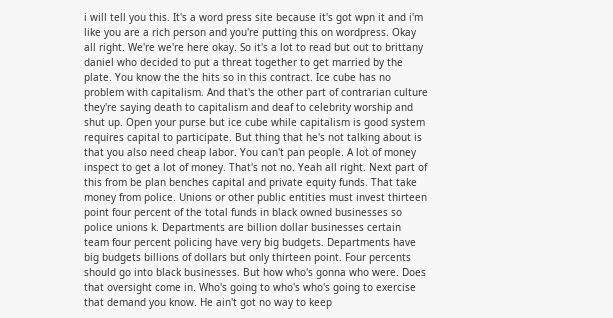i will tell you this. It's a word press site because it's got wpn it and i'm like you are a rich person and you're putting this on wordpress. Okay all right. We're we're here okay. So it's a lot to read but out to brittany daniel who decided to put a threat together to get married by the plate. You know the the hits so in this contract. Ice cube has no problem with capitalism. And that's the other part of contrarian culture they're saying death to capitalism and deaf to celebrity worship and shut up. Open your purse but ice cube while capitalism is good system requires capital to participate. But thing that he's not talking about is that you also need cheap labor. You can't pan people. A lot of money inspect to get a lot of money. That's not no. Yeah all right. Next part of this from be plan benches capital and private equity funds. That take money from police. Unions or other public entities must invest thirteen point four percent of the total funds in black owned businesses so police unions k. Departments are billion dollar businesses certain team four percent policing have very big budgets. Departments have big budgets billions of dollars but only thirteen point. Four percents should go into black businesses. But how who's gonna who were. Does that oversight come in. Who's going to who's who's going to exercise that demand you know. He ain't got no way to keep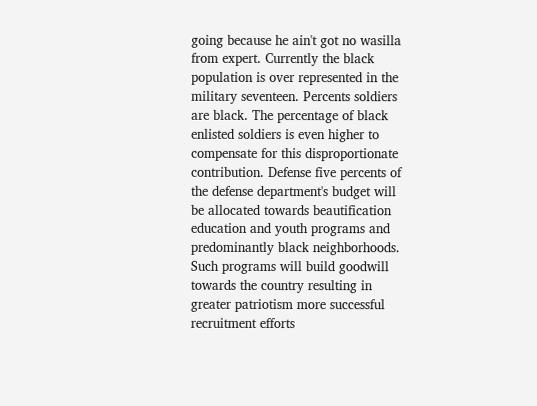going because he ain't got no wasilla from expert. Currently the black population is over represented in the military seventeen. Percents soldiers are black. The percentage of black enlisted soldiers is even higher to compensate for this disproportionate contribution. Defense five percents of the defense department's budget will be allocated towards beautification education and youth programs and predominantly black neighborhoods. Such programs will build goodwill towards the country resulting in greater patriotism more successful recruitment efforts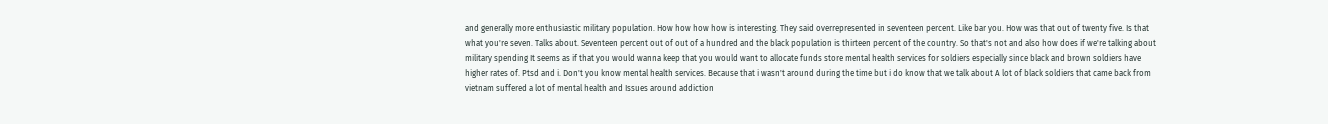and generally more enthusiastic military population. How how how how is interesting. They said overrepresented in seventeen percent. Like bar you. How was that out of twenty five. Is that what you're seven. Talks about. Seventeen percent out of out of a hundred and the black population is thirteen percent of the country. So that's not and also how does if we're talking about military spending It seems as if that you would wanna keep that you would want to allocate funds store mental health services for soldiers especially since black and brown soldiers have higher rates of. Ptsd and i. Don't you know mental health services. Because that i wasn't around during the time but i do know that we talk about A lot of black soldiers that came back from vietnam suffered a lot of mental health and Issues around addiction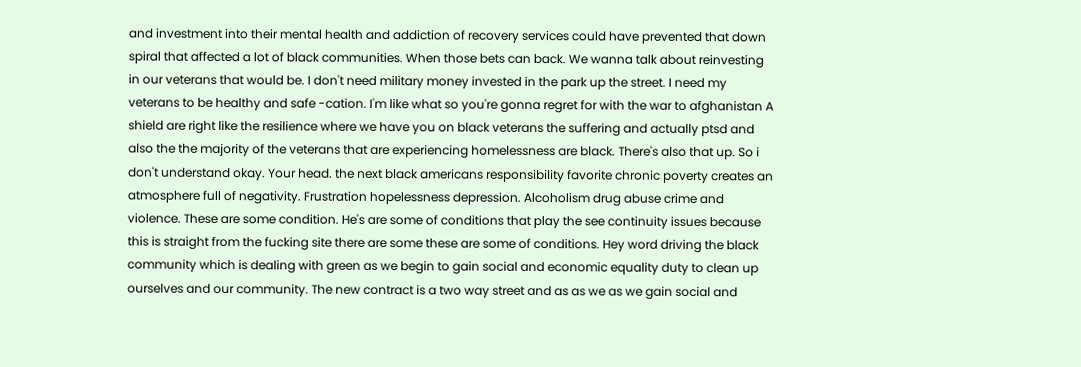and investment into their mental health and addiction of recovery services could have prevented that down spiral that affected a lot of black communities. When those bets can back. We wanna talk about reinvesting in our veterans that would be. I don't need military money invested in the park up the street. I need my veterans to be healthy and safe -cation. I'm like what so you're gonna regret for with the war to afghanistan A shield are right like the resilience where we have you on black veterans the suffering and actually ptsd and also the the majority of the veterans that are experiencing homelessness are black. There's also that up. So i don't understand okay. Your head. the next black americans responsibility favorite chronic poverty creates an atmosphere full of negativity. Frustration hopelessness depression. Alcoholism drug abuse crime and violence. These are some condition. He's are some of conditions that play the see continuity issues because this is straight from the fucking site there are some these are some of conditions. Hey word driving the black community which is dealing with green as we begin to gain social and economic equality duty to clean up ourselves and our community. The new contract is a two way street and as as we as we gain social and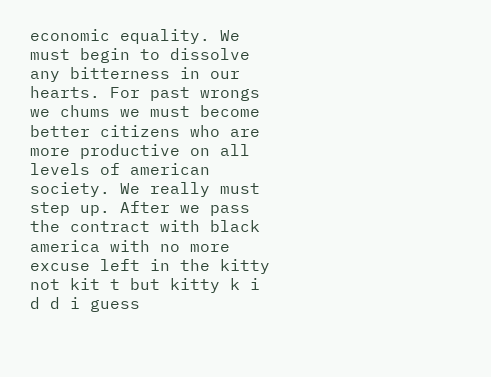economic equality. We must begin to dissolve any bitterness in our hearts. For past wrongs we chums we must become better citizens who are more productive on all levels of american society. We really must step up. After we pass the contract with black america with no more excuse left in the kitty not kit t but kitty k i d d i guess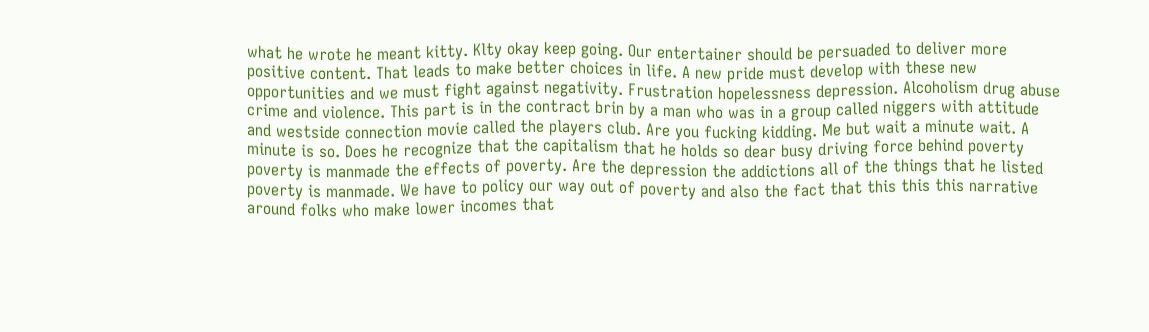what he wrote he meant kitty. Klty okay keep going. Our entertainer should be persuaded to deliver more positive content. That leads to make better choices in life. A new pride must develop with these new opportunities and we must fight against negativity. Frustration hopelessness depression. Alcoholism drug abuse crime and violence. This part is in the contract brin by a man who was in a group called niggers with attitude and westside connection movie called the players club. Are you fucking kidding. Me but wait a minute wait. A minute is so. Does he recognize that the capitalism that he holds so dear busy driving force behind poverty poverty is manmade the effects of poverty. Are the depression the addictions all of the things that he listed poverty is manmade. We have to policy our way out of poverty and also the fact that this this this narrative around folks who make lower incomes that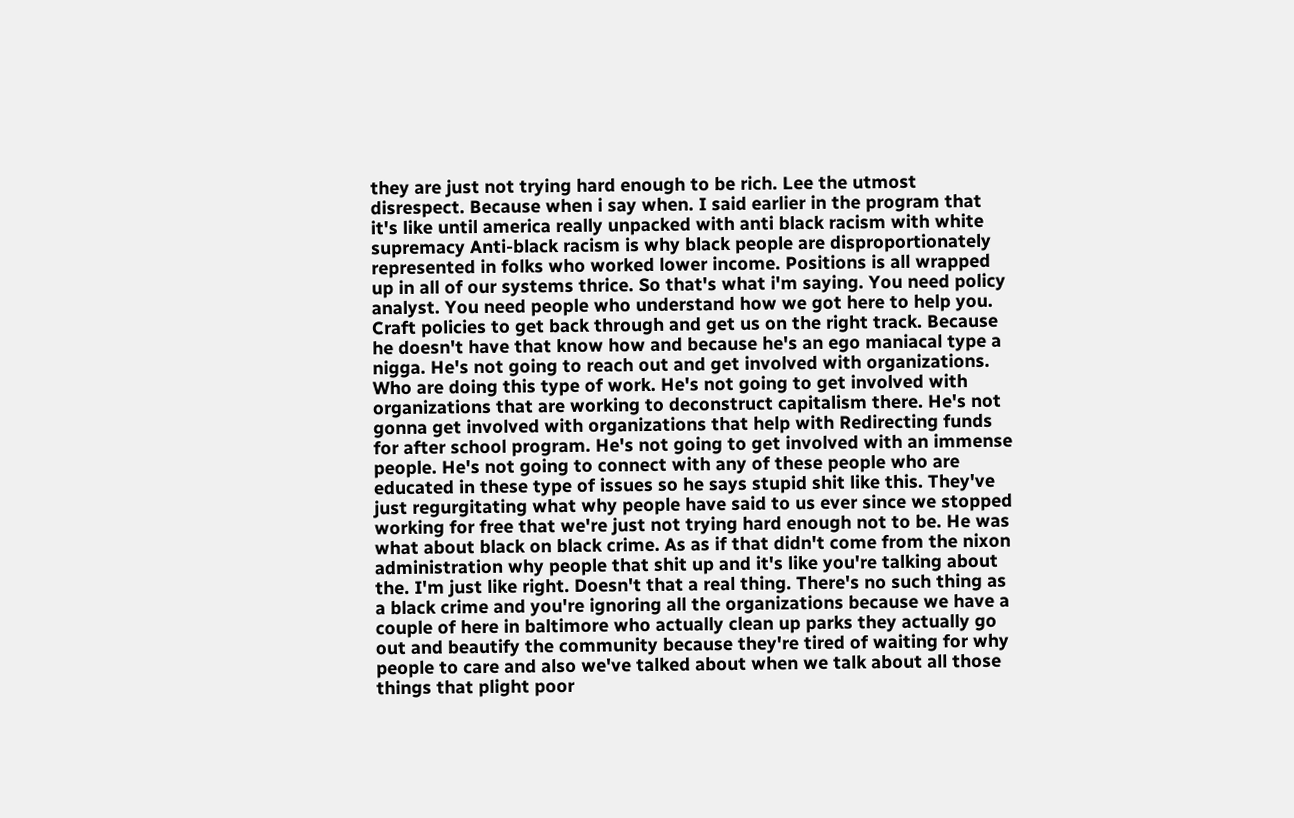they are just not trying hard enough to be rich. Lee the utmost disrespect. Because when i say when. I said earlier in the program that it's like until america really unpacked with anti black racism with white supremacy Anti-black racism is why black people are disproportionately represented in folks who worked lower income. Positions is all wrapped up in all of our systems thrice. So that's what i'm saying. You need policy analyst. You need people who understand how we got here to help you. Craft policies to get back through and get us on the right track. Because he doesn't have that know how and because he's an ego maniacal type a nigga. He's not going to reach out and get involved with organizations. Who are doing this type of work. He's not going to get involved with organizations that are working to deconstruct capitalism there. He's not gonna get involved with organizations that help with Redirecting funds for after school program. He's not going to get involved with an immense people. He's not going to connect with any of these people who are educated in these type of issues so he says stupid shit like this. They've just regurgitating what why people have said to us ever since we stopped working for free that we're just not trying hard enough not to be. He was what about black on black crime. As as if that didn't come from the nixon administration why people that shit up and it's like you're talking about the. I'm just like right. Doesn't that a real thing. There's no such thing as a black crime and you're ignoring all the organizations because we have a couple of here in baltimore who actually clean up parks they actually go out and beautify the community because they're tired of waiting for why people to care and also we've talked about when we talk about all those things that plight poor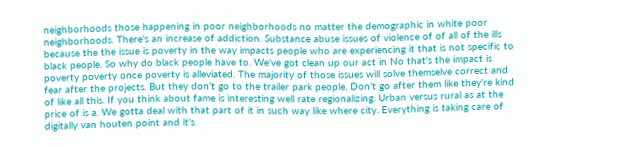neighborhoods those happening in poor neighborhoods no matter the demographic in white poor neighborhoods. There's an increase of addiction. Substance abuse issues of violence of of all of the ills because the the issue is poverty in the way impacts people who are experiencing it that is not specific to black people. So why do black people have to. We've got clean up our act in No that's the impact is poverty poverty once poverty is alleviated. The majority of those issues will solve themselve correct and fear after the projects. But they don't go to the trailer park people. Don't go after them like they're kind of like all this. If you think about fame is interesting well rate regionalizing. Urban versus rural as at the price of is a. We gotta deal with that part of it in such way like where city. Everything is taking care of digitally van houten point and it's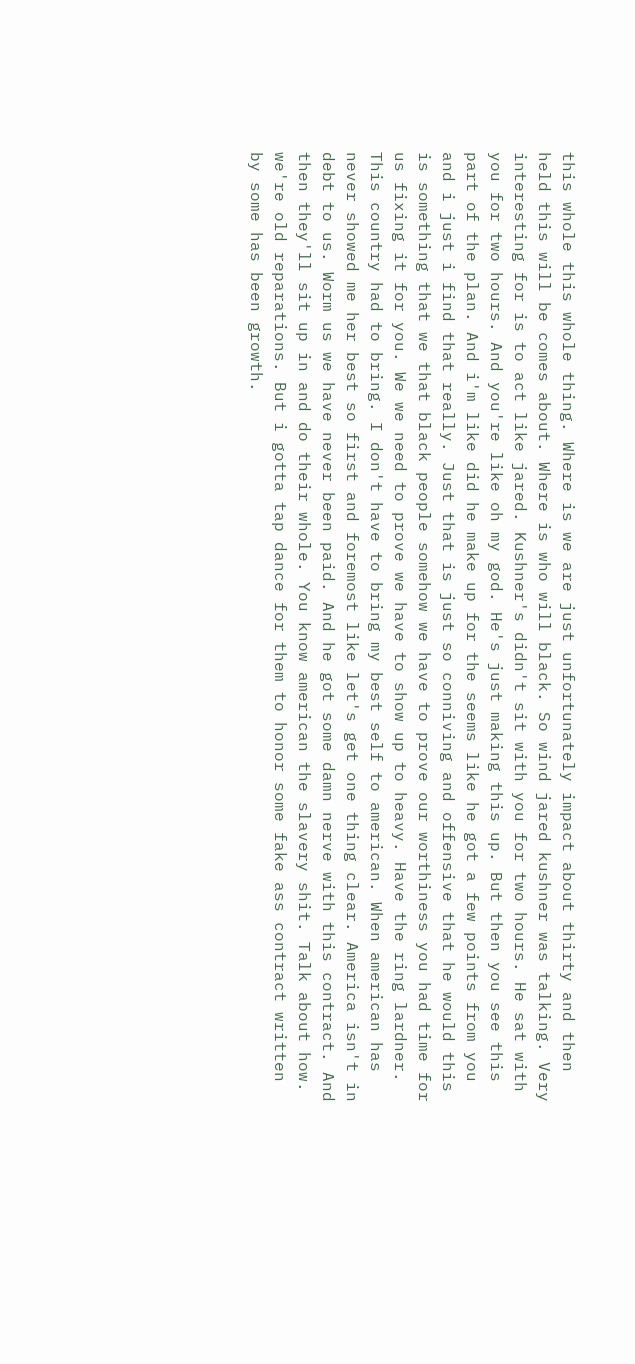this whole this whole thing. Where is we are just unfortunately impact about thirty and then held this will be comes about. Where is who will black. So wind jared kushner was talking. Very interesting for is to act like jared. Kushner's didn't sit with you for two hours. He sat with you for two hours. And you're like oh my god. He's just making this up. But then you see this part of the plan. And i'm like did he make up for the seems like he got a few points from you and i just i find that really. Just that is just so conniving and offensive that he would this is something that we that black people somehow we have to prove our worthiness you had time for us fixing it for you. We we need to prove we have to show up to heavy. Have the ring lardner. This country had to bring. I don't have to bring my best self to american. When american has never showed me her best so first and foremost like let's get one thing clear. America isn't in debt to us. Worm us we have never been paid. And he got some damn nerve with this contract. And then they'll sit up in and do their whole. You know american the slavery shit. Talk about how. we're old reparations. But i gotta tap dance for them to honor some fake ass contract written by some has been growth.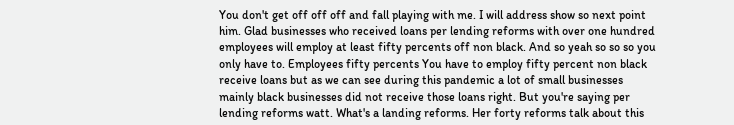You don't get off off off and fall playing with me. I will address show so next point him. Glad businesses who received loans per lending reforms with over one hundred employees will employ at least fifty percents off non black. And so yeah so so so you only have to. Employees fifty percents You have to employ fifty percent non black receive loans but as we can see during this pandemic a lot of small businesses mainly black businesses did not receive those loans right. But you're saying per lending reforms watt. What's a landing reforms. Her forty reforms talk about this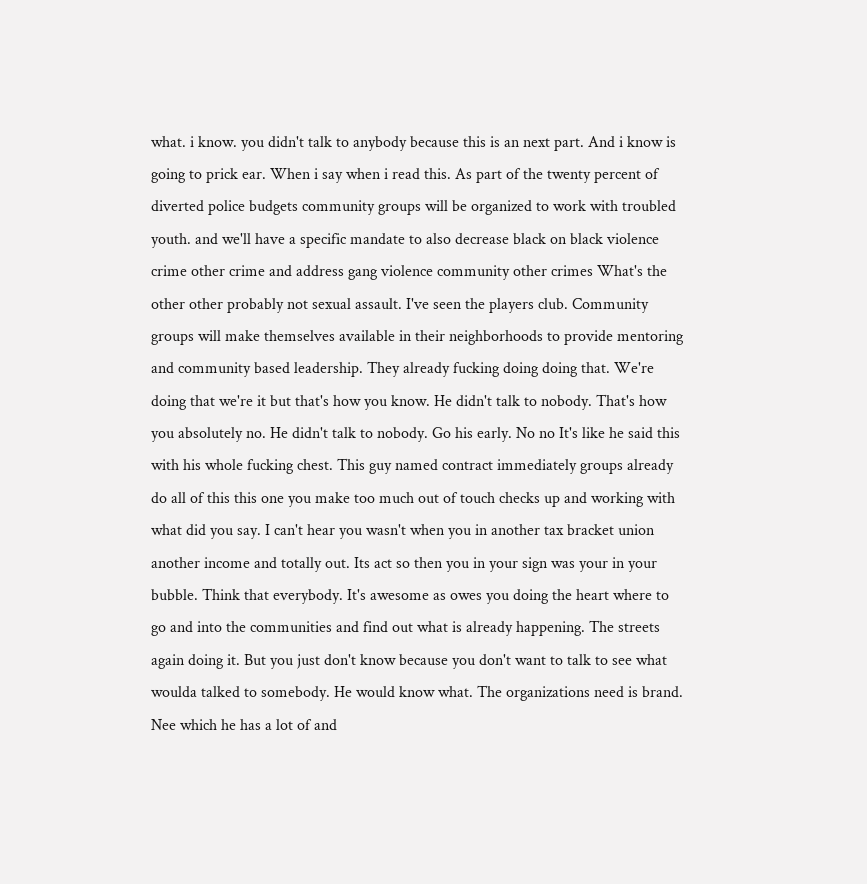what. i know. you didn't talk to anybody because this is an next part. And i know is going to prick ear. When i say when i read this. As part of the twenty percent of diverted police budgets community groups will be organized to work with troubled youth. and we'll have a specific mandate to also decrease black on black violence crime other crime and address gang violence community other crimes What's the other other probably not sexual assault. I've seen the players club. Community groups will make themselves available in their neighborhoods to provide mentoring and community based leadership. They already fucking doing doing that. We're doing that we're it but that's how you know. He didn't talk to nobody. That's how you absolutely no. He didn't talk to nobody. Go his early. No no It's like he said this with his whole fucking chest. This guy named contract immediately groups already do all of this this one you make too much out of touch checks up and working with what did you say. I can't hear you wasn't when you in another tax bracket union another income and totally out. Its act so then you in your sign was your in your bubble. Think that everybody. It's awesome as owes you doing the heart where to go and into the communities and find out what is already happening. The streets again doing it. But you just don't know because you don't want to talk to see what woulda talked to somebody. He would know what. The organizations need is brand. Nee which he has a lot of and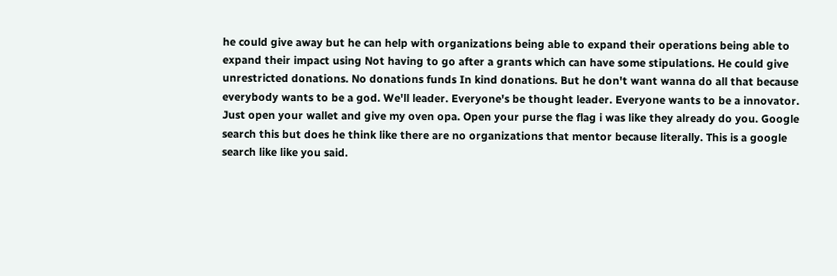he could give away but he can help with organizations being able to expand their operations being able to expand their impact using Not having to go after a grants which can have some stipulations. He could give unrestricted donations. No donations funds In kind donations. But he don't want wanna do all that because everybody wants to be a god. We'll leader. Everyone's be thought leader. Everyone wants to be a innovator. Just open your wallet and give my oven opa. Open your purse the flag i was like they already do you. Google search this but does he think like there are no organizations that mentor because literally. This is a google search like like you said.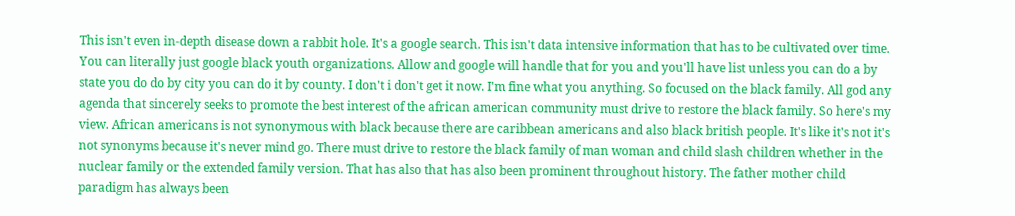This isn't even in-depth disease down a rabbit hole. It's a google search. This isn't data intensive information that has to be cultivated over time. You can literally just google black youth organizations. Allow and google will handle that for you and you'll have list unless you can do a by state you do do by city you can do it by county. I don't i don't get it now. I'm fine what you anything. So focused on the black family. All god any agenda that sincerely seeks to promote the best interest of the african american community must drive to restore the black family. So here's my view. African americans is not synonymous with black because there are caribbean americans and also black british people. It's like it's not it's not synonyms because it's never mind go. There must drive to restore the black family of man woman and child slash children whether in the nuclear family or the extended family version. That has also that has also been prominent throughout history. The father mother child paradigm has always been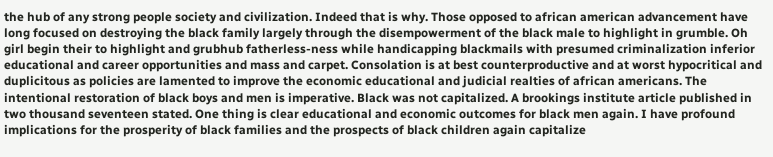the hub of any strong people society and civilization. Indeed that is why. Those opposed to african american advancement have long focused on destroying the black family largely through the disempowerment of the black male to highlight in grumble. Oh girl begin their to highlight and grubhub fatherless-ness while handicapping blackmails with presumed criminalization inferior educational and career opportunities and mass and carpet. Consolation is at best counterproductive and at worst hypocritical and duplicitous as policies are lamented to improve the economic educational and judicial realties of african americans. The intentional restoration of black boys and men is imperative. Black was not capitalized. A brookings institute article published in two thousand seventeen stated. One thing is clear educational and economic outcomes for black men again. I have profound implications for the prosperity of black families and the prospects of black children again capitalize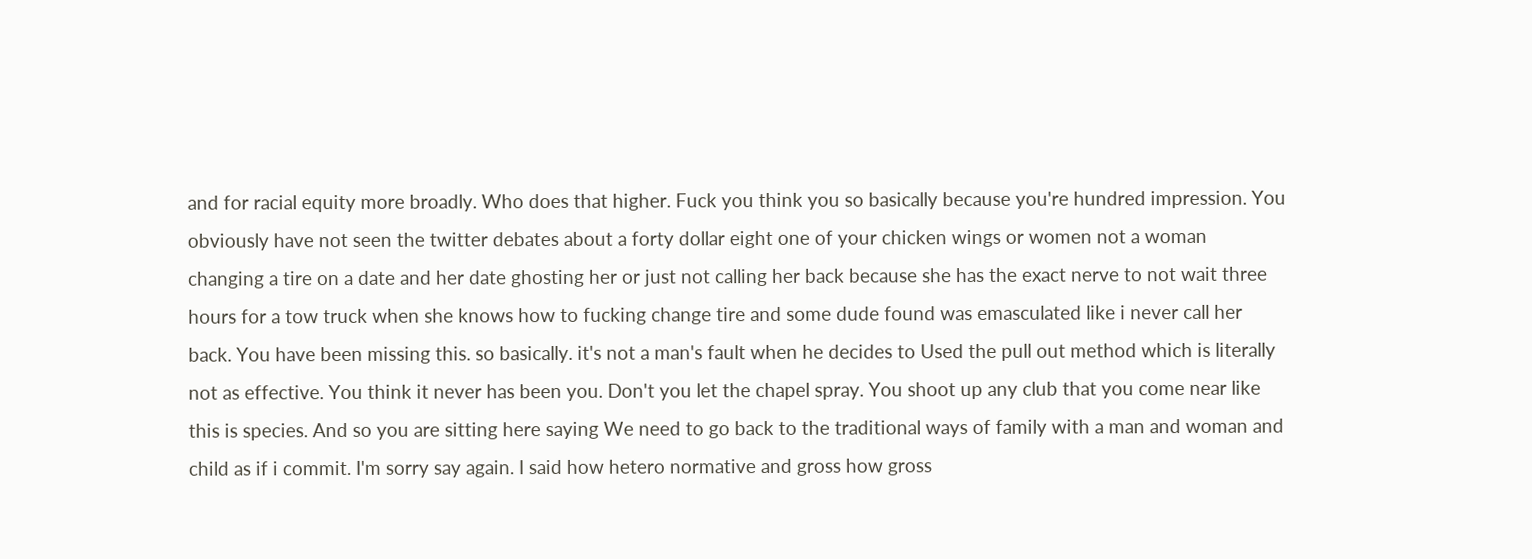and for racial equity more broadly. Who does that higher. Fuck you think you so basically because you're hundred impression. You obviously have not seen the twitter debates about a forty dollar eight one of your chicken wings or women not a woman changing a tire on a date and her date ghosting her or just not calling her back because she has the exact nerve to not wait three hours for a tow truck when she knows how to fucking change tire and some dude found was emasculated like i never call her back. You have been missing this. so basically. it's not a man's fault when he decides to Used the pull out method which is literally not as effective. You think it never has been you. Don't you let the chapel spray. You shoot up any club that you come near like this is species. And so you are sitting here saying We need to go back to the traditional ways of family with a man and woman and child as if i commit. I'm sorry say again. I said how hetero normative and gross how gross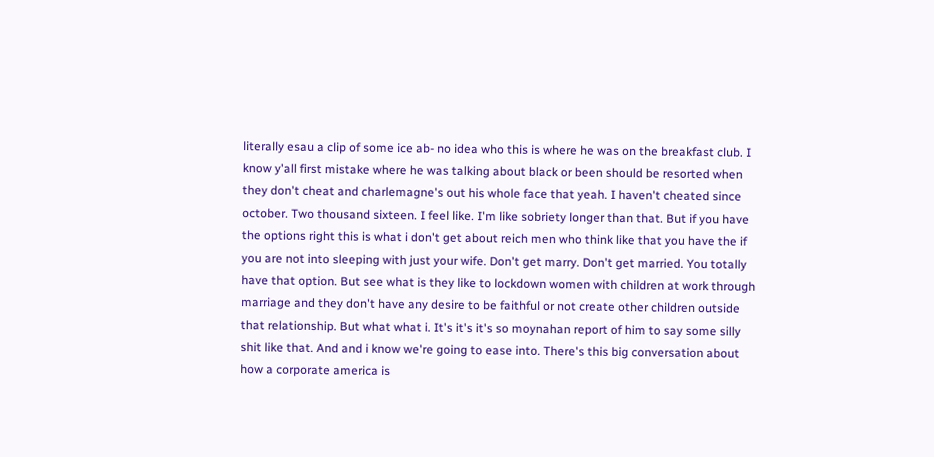literally esau a clip of some ice ab- no idea who this is where he was on the breakfast club. I know y'all first mistake where he was talking about black or been should be resorted when they don't cheat and charlemagne's out his whole face that yeah. I haven't cheated since october. Two thousand sixteen. I feel like. I'm like sobriety longer than that. But if you have the options right this is what i don't get about reich men who think like that you have the if you are not into sleeping with just your wife. Don't get marry. Don't get married. You totally have that option. But see what is they like to lockdown women with children at work through marriage and they don't have any desire to be faithful or not create other children outside that relationship. But what what i. It's it's it's so moynahan report of him to say some silly shit like that. And and i know we're going to ease into. There's this big conversation about how a corporate america is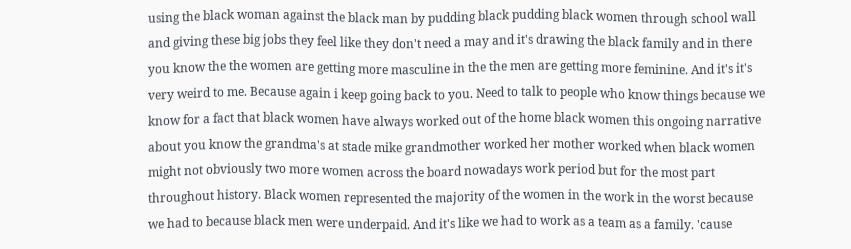using the black woman against the black man by pudding black pudding black women through school wall and giving these big jobs they feel like they don't need a may and it's drawing the black family and in there you know the the women are getting more masculine in the the men are getting more feminine. And it's it's very weird to me. Because again i keep going back to you. Need to talk to people who know things because we know for a fact that black women have always worked out of the home black women this ongoing narrative about you know the grandma's at stade mike grandmother worked her mother worked when black women might not obviously two more women across the board nowadays work period but for the most part throughout history. Black women represented the majority of the women in the work in the worst because we had to because black men were underpaid. And it's like we had to work as a team as a family. 'cause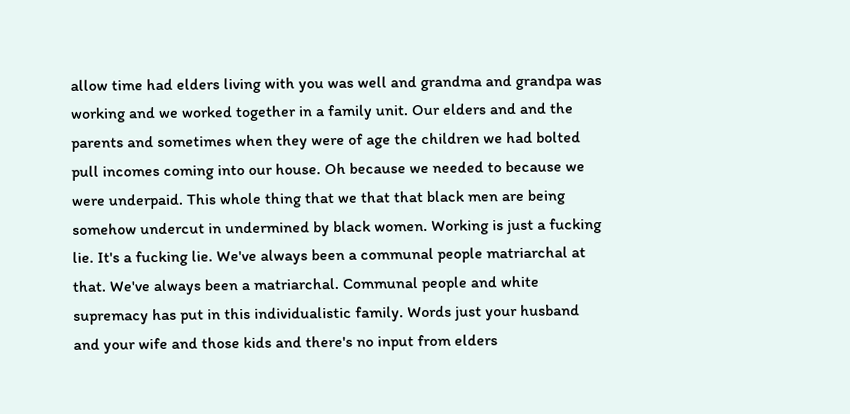allow time had elders living with you was well and grandma and grandpa was working and we worked together in a family unit. Our elders and and the parents and sometimes when they were of age the children we had bolted pull incomes coming into our house. Oh because we needed to because we were underpaid. This whole thing that we that that black men are being somehow undercut in undermined by black women. Working is just a fucking lie. It's a fucking lie. We've always been a communal people matriarchal at that. We've always been a matriarchal. Communal people and white supremacy has put in this individualistic family. Words just your husband and your wife and those kids and there's no input from elders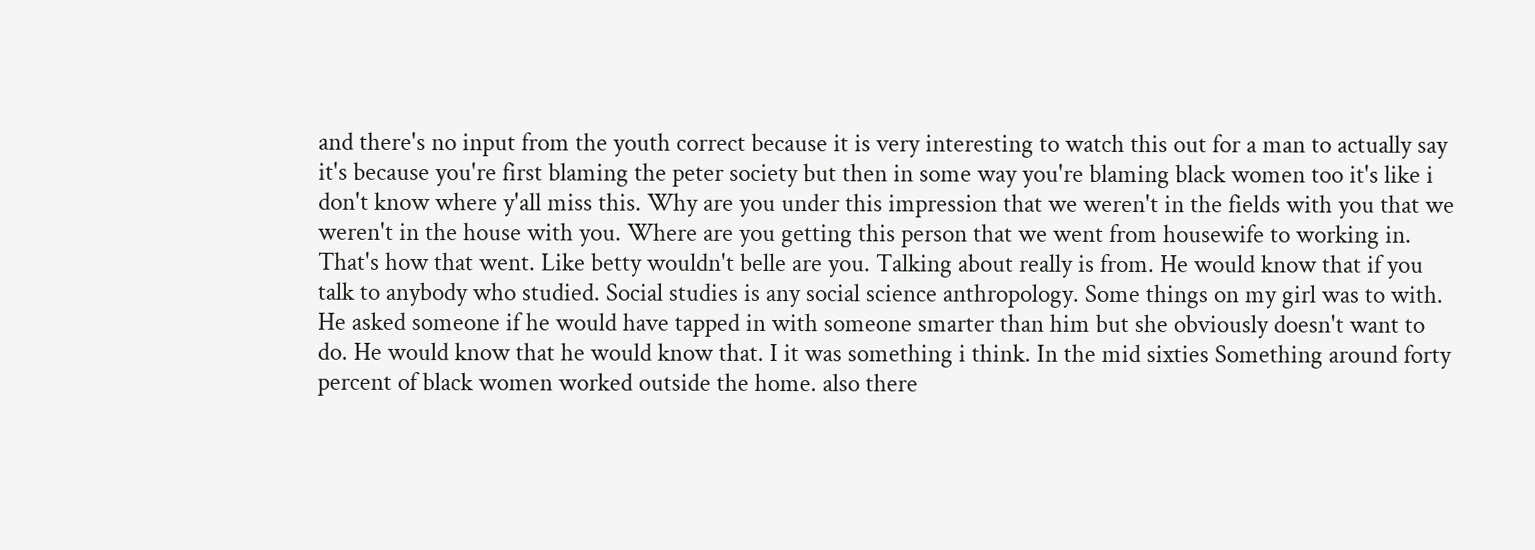and there's no input from the youth correct because it is very interesting to watch this out for a man to actually say it's because you're first blaming the peter society but then in some way you're blaming black women too it's like i don't know where y'all miss this. Why are you under this impression that we weren't in the fields with you that we weren't in the house with you. Where are you getting this person that we went from housewife to working in. That's how that went. Like betty wouldn't belle are you. Talking about really is from. He would know that if you talk to anybody who studied. Social studies is any social science anthropology. Some things on my girl was to with. He asked someone if he would have tapped in with someone smarter than him but she obviously doesn't want to do. He would know that he would know that. I it was something i think. In the mid sixties Something around forty percent of black women worked outside the home. also there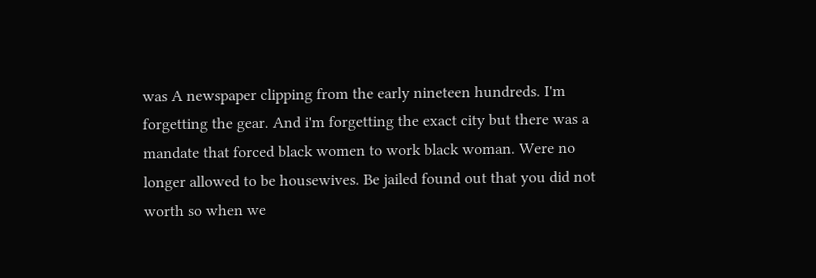was A newspaper clipping from the early nineteen hundreds. I'm forgetting the gear. And i'm forgetting the exact city but there was a mandate that forced black women to work black woman. Were no longer allowed to be housewives. Be jailed found out that you did not worth so when we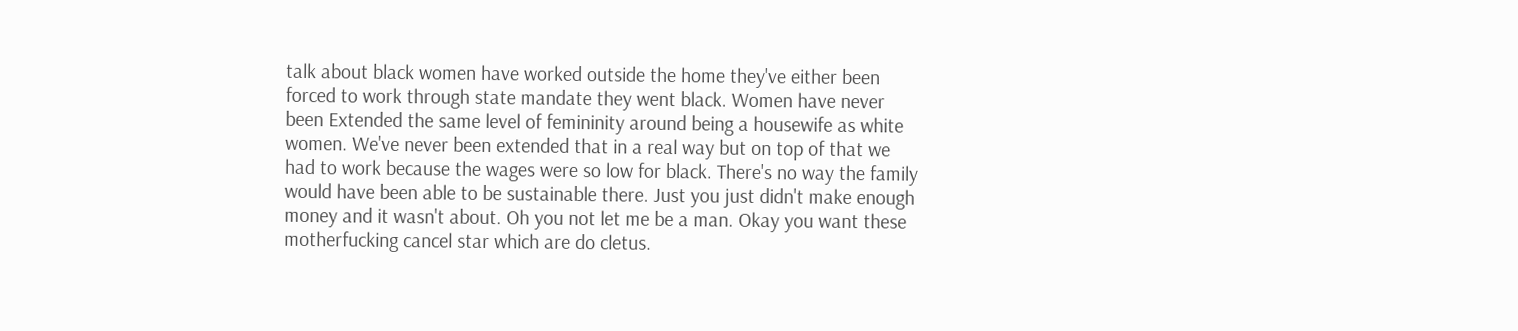talk about black women have worked outside the home they've either been forced to work through state mandate they went black. Women have never been Extended the same level of femininity around being a housewife as white women. We've never been extended that in a real way but on top of that we had to work because the wages were so low for black. There's no way the family would have been able to be sustainable there. Just you just didn't make enough money and it wasn't about. Oh you not let me be a man. Okay you want these motherfucking cancel star which are do cletus.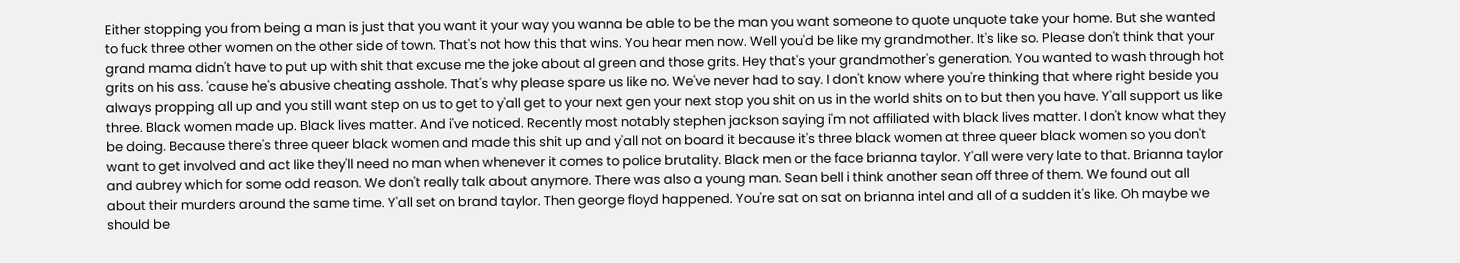Either stopping you from being a man is just that you want it your way you wanna be able to be the man you want someone to quote unquote take your home. But she wanted to fuck three other women on the other side of town. That's not how this that wins. You hear men now. Well you'd be like my grandmother. It's like so. Please don't think that your grand mama didn't have to put up with shit that excuse me the joke about al green and those grits. Hey that's your grandmother's generation. You wanted to wash through hot grits on his ass. 'cause he's abusive cheating asshole. That's why please spare us like no. We've never had to say. I don't know where you're thinking that where right beside you always propping all up and you still want step on us to get to y'all get to your next gen your next stop you shit on us in the world shits on to but then you have. Y'all support us like three. Black women made up. Black lives matter. And i've noticed. Recently most notably stephen jackson saying i'm not affiliated with black lives matter. I don't know what they be doing. Because there's three queer black women and made this shit up and y'all not on board it because it's three black women at three queer black women so you don't want to get involved and act like they'll need no man when whenever it comes to police brutality. Black men or the face brianna taylor. Y'all were very late to that. Brianna taylor and aubrey which for some odd reason. We don't really talk about anymore. There was also a young man. Sean bell i think another sean off three of them. We found out all about their murders around the same time. Y'all set on brand taylor. Then george floyd happened. You're sat on sat on brianna intel and all of a sudden it's like. Oh maybe we should be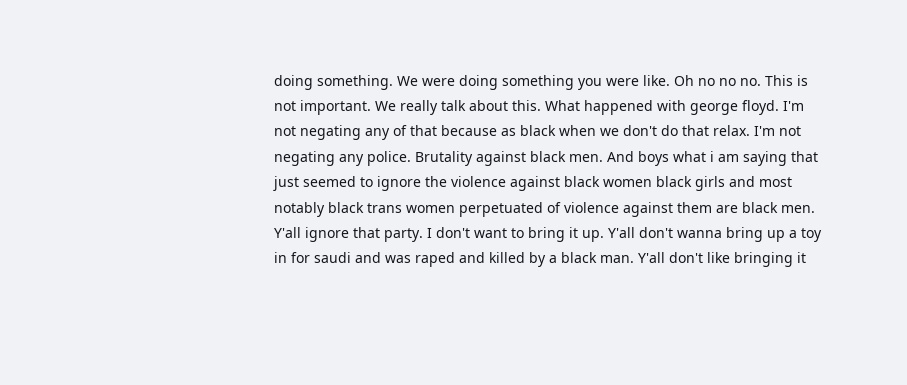doing something. We were doing something you were like. Oh no no no. This is not important. We really talk about this. What happened with george floyd. I'm not negating any of that because as black when we don't do that relax. I'm not negating any police. Brutality against black men. And boys what i am saying that just seemed to ignore the violence against black women black girls and most notably black trans women perpetuated of violence against them are black men. Y'all ignore that party. I don't want to bring it up. Y'all don't wanna bring up a toy in for saudi and was raped and killed by a black man. Y'all don't like bringing it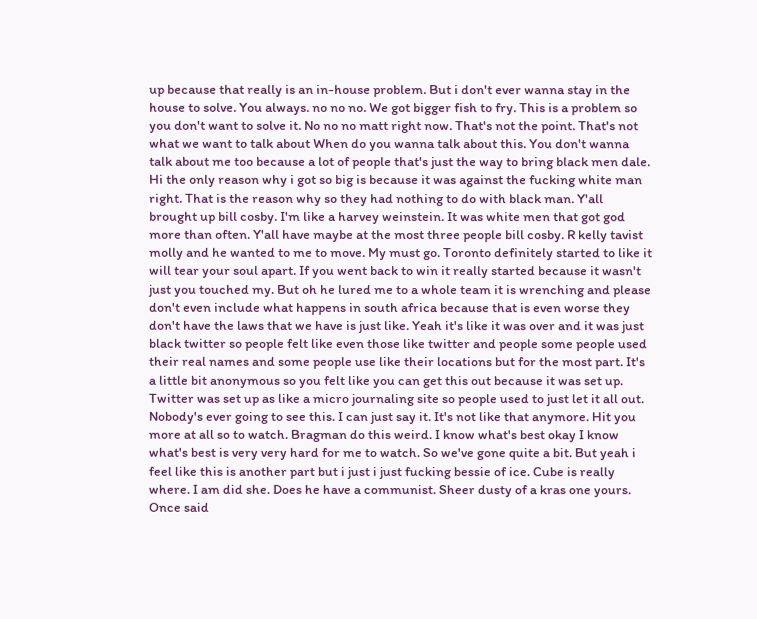up because that really is an in-house problem. But i don't ever wanna stay in the house to solve. You always. no no no. We got bigger fish to fry. This is a problem so you don't want to solve it. No no no matt right now. That's not the point. That's not what we want to talk about When do you wanna talk about this. You don't wanna talk about me too because a lot of people that's just the way to bring black men dale. Hi the only reason why i got so big is because it was against the fucking white man right. That is the reason why so they had nothing to do with black man. Y'all brought up bill cosby. I'm like a harvey weinstein. It was white men that got god more than often. Y'all have maybe at the most three people bill cosby. R kelly tavist molly and he wanted to me to move. My must go. Toronto definitely started to like it will tear your soul apart. If you went back to win it really started because it wasn't just you touched my. But oh he lured me to a whole team it is wrenching and please don't even include what happens in south africa because that is even worse they don't have the laws that we have is just like. Yeah it's like it was over and it was just black twitter so people felt like even those like twitter and people some people used their real names and some people use like their locations but for the most part. It's a little bit anonymous so you felt like you can get this out because it was set up. Twitter was set up as like a micro journaling site so people used to just let it all out. Nobody's ever going to see this. I can just say it. It's not like that anymore. Hit you more at all so to watch. Bragman do this weird. I know what's best okay I know what's best is very very hard for me to watch. So we've gone quite a bit. But yeah i feel like this is another part but i just i just fucking bessie of ice. Cube is really where. I am did she. Does he have a communist. Sheer dusty of a kras one yours. Once said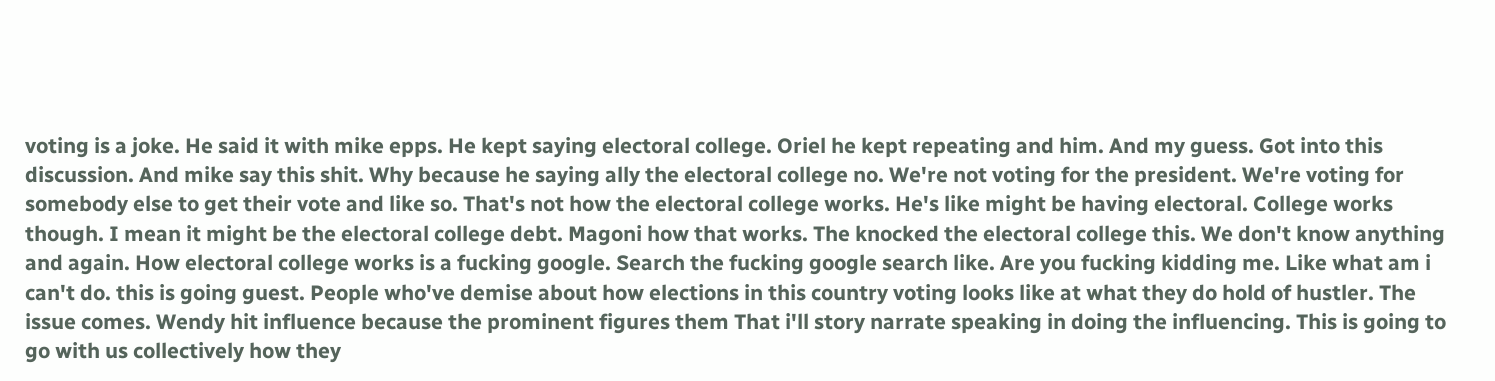voting is a joke. He said it with mike epps. He kept saying electoral college. Oriel he kept repeating and him. And my guess. Got into this discussion. And mike say this shit. Why because he saying ally the electoral college no. We're not voting for the president. We're voting for somebody else to get their vote and like so. That's not how the electoral college works. He's like might be having electoral. College works though. I mean it might be the electoral college debt. Magoni how that works. The knocked the electoral college this. We don't know anything and again. How electoral college works is a fucking google. Search the fucking google search like. Are you fucking kidding me. Like what am i can't do. this is going guest. People who've demise about how elections in this country voting looks like at what they do hold of hustler. The issue comes. Wendy hit influence because the prominent figures them That i'll story narrate speaking in doing the influencing. This is going to go with us collectively how they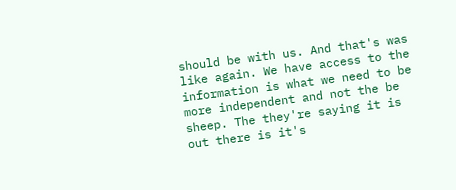should be with us. And that's was like again. We have access to the information is what we need to be more independent and not the be sheep. The they're saying it is out there is it's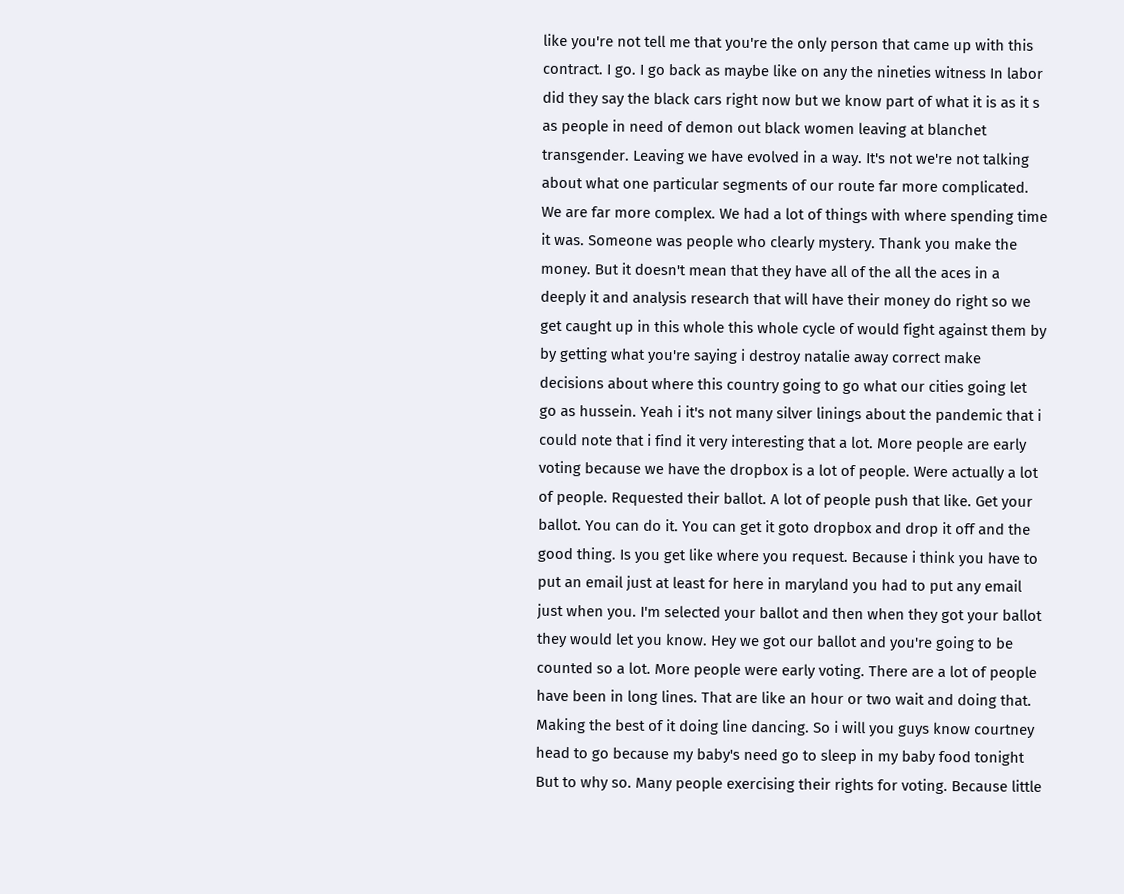like you're not tell me that you're the only person that came up with this contract. I go. I go back as maybe like on any the nineties witness In labor did they say the black cars right now but we know part of what it is as it s as people in need of demon out black women leaving at blanchet transgender. Leaving we have evolved in a way. It's not we're not talking about what one particular segments of our route far more complicated. We are far more complex. We had a lot of things with where spending time it was. Someone was people who clearly mystery. Thank you make the money. But it doesn't mean that they have all of the all the aces in a deeply it and analysis research that will have their money do right so we get caught up in this whole this whole cycle of would fight against them by by getting what you're saying i destroy natalie away correct make decisions about where this country going to go what our cities going let go as hussein. Yeah i it's not many silver linings about the pandemic that i could note that i find it very interesting that a lot. More people are early voting because we have the dropbox is a lot of people. Were actually a lot of people. Requested their ballot. A lot of people push that like. Get your ballot. You can do it. You can get it goto dropbox and drop it off and the good thing. Is you get like where you request. Because i think you have to put an email just at least for here in maryland you had to put any email just when you. I'm selected your ballot and then when they got your ballot they would let you know. Hey we got our ballot and you're going to be counted so a lot. More people were early voting. There are a lot of people have been in long lines. That are like an hour or two wait and doing that. Making the best of it doing line dancing. So i will you guys know courtney head to go because my baby's need go to sleep in my baby food tonight But to why so. Many people exercising their rights for voting. Because little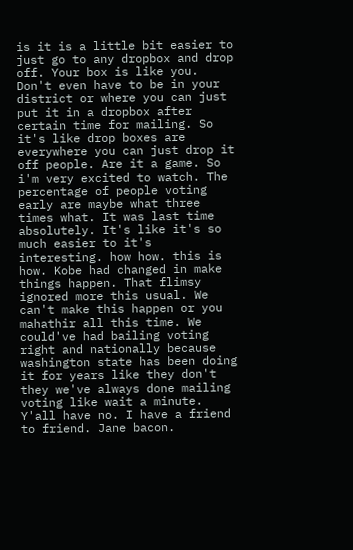is it is a little bit easier to just go to any dropbox and drop off. Your box is like you. Don't even have to be in your district or where you can just put it in a dropbox after certain time for mailing. So it's like drop boxes are everywhere you can just drop it off people. Are it a game. So i'm very excited to watch. The percentage of people voting early are maybe what three times what. It was last time absolutely. It's like it's so much easier to it's interesting. how how. this is how. Kobe had changed in make things happen. That flimsy ignored more this usual. We can't make this happen or you mahathir all this time. We could've had bailing voting right and nationally because washington state has been doing it for years like they don't they we've always done mailing voting like wait a minute. Y'all have no. I have a friend to friend. Jane bacon.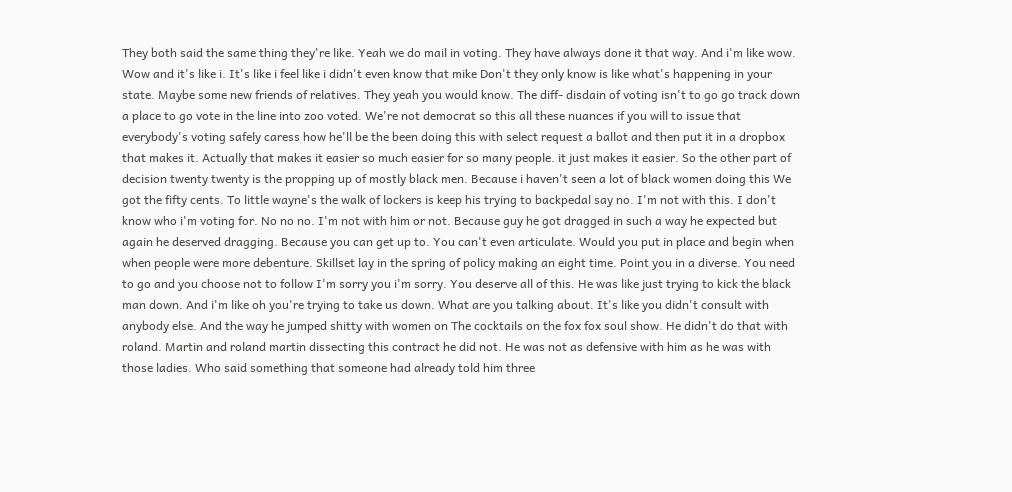They both said the same thing they're like. Yeah we do mail in voting. They have always done it that way. And i'm like wow. Wow and it's like i. It's like i feel like i didn't even know that mike Don't they only know is like what's happening in your state. Maybe some new friends of relatives. They yeah you would know. The diff- disdain of voting isn't to go go track down a place to go vote in the line into zoo voted. We're not democrat so this all these nuances if you will to issue that everybody's voting safely caress how he'll be the been doing this with select request a ballot and then put it in a dropbox that makes it. Actually that makes it easier so much easier for so many people. it just makes it easier. So the other part of decision twenty twenty is the propping up of mostly black men. Because i haven't seen a lot of black women doing this We got the fifty cents. To little wayne's the walk of lockers is keep his trying to backpedal say no. I'm not with this. I don't know who i'm voting for. No no no. I'm not with him or not. Because guy he got dragged in such a way he expected but again he deserved dragging. Because you can get up to. You can't even articulate. Would you put in place and begin when when people were more debenture. Skillset lay in the spring of policy making an eight time. Point you in a diverse. You need to go and you choose not to follow I'm sorry you i'm sorry. You deserve all of this. He was like just trying to kick the black man down. And i'm like oh you're trying to take us down. What are you talking about. It's like you didn't consult with anybody else. And the way he jumped shitty with women on The cocktails on the fox fox soul show. He didn't do that with roland. Martin and roland martin dissecting this contract he did not. He was not as defensive with him as he was with those ladies. Who said something that someone had already told him three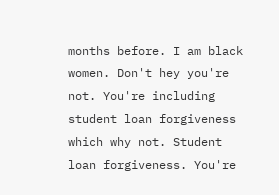months before. I am black women. Don't hey you're not. You're including student loan forgiveness which why not. Student loan forgiveness. You're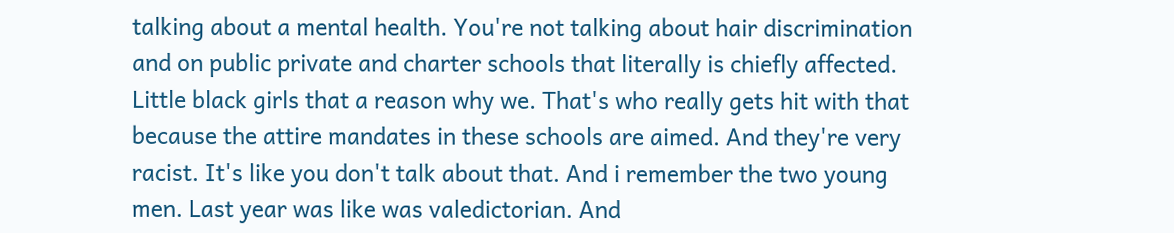talking about a mental health. You're not talking about hair discrimination and on public private and charter schools that literally is chiefly affected. Little black girls that a reason why we. That's who really gets hit with that because the attire mandates in these schools are aimed. And they're very racist. It's like you don't talk about that. And i remember the two young men. Last year was like was valedictorian. And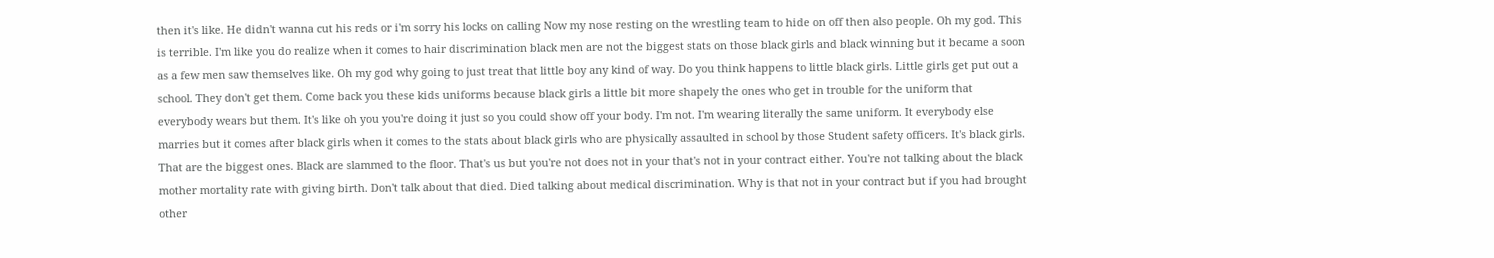then it's like. He didn't wanna cut his reds or i'm sorry his locks on calling Now my nose resting on the wrestling team to hide on off then also people. Oh my god. This is terrible. I'm like you do realize when it comes to hair discrimination black men are not the biggest stats on those black girls and black winning but it became a soon as a few men saw themselves like. Oh my god why going to just treat that little boy any kind of way. Do you think happens to little black girls. Little girls get put out a school. They don't get them. Come back you these kids uniforms because black girls a little bit more shapely the ones who get in trouble for the uniform that everybody wears but them. It's like oh you you're doing it just so you could show off your body. I'm not. I'm wearing literally the same uniform. It everybody else marries but it comes after black girls when it comes to the stats about black girls who are physically assaulted in school by those Student safety officers. It's black girls. That are the biggest ones. Black are slammed to the floor. That's us but you're not does not in your that's not in your contract either. You're not talking about the black mother mortality rate with giving birth. Don't talk about that died. Died talking about medical discrimination. Why is that not in your contract but if you had brought other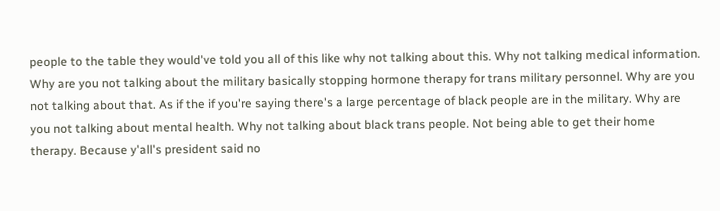people to the table they would've told you all of this like why not talking about this. Why not talking medical information. Why are you not talking about the military basically stopping hormone therapy for trans military personnel. Why are you not talking about that. As if the if you're saying there's a large percentage of black people are in the military. Why are you not talking about mental health. Why not talking about black trans people. Not being able to get their home therapy. Because y'all's president said no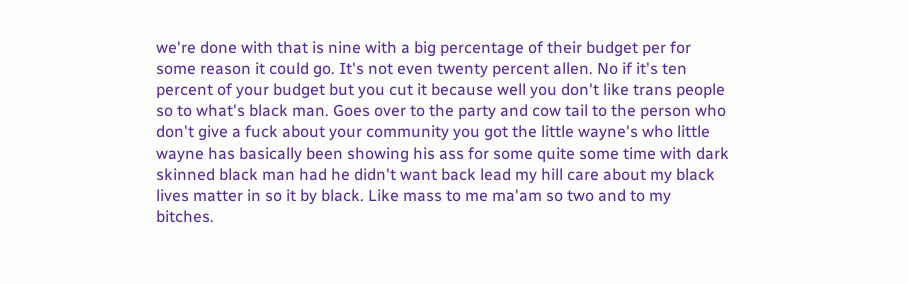we're done with that is nine with a big percentage of their budget per for some reason it could go. It's not even twenty percent allen. No if it's ten percent of your budget but you cut it because well you don't like trans people so to what's black man. Goes over to the party and cow tail to the person who don't give a fuck about your community you got the little wayne's who little wayne has basically been showing his ass for some quite some time with dark skinned black man had he didn't want back lead my hill care about my black lives matter in so it by black. Like mass to me ma'am so two and to my bitches.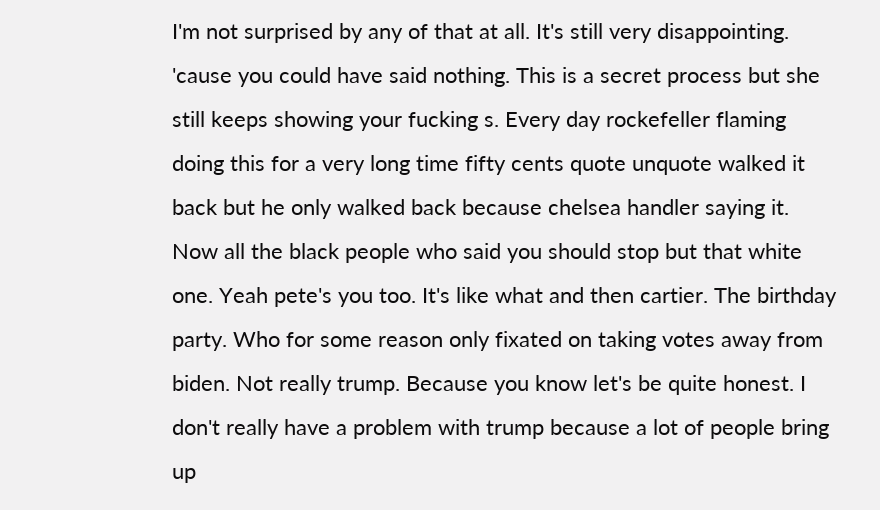I'm not surprised by any of that at all. It's still very disappointing. 'cause you could have said nothing. This is a secret process but she still keeps showing your fucking s. Every day rockefeller flaming doing this for a very long time fifty cents quote unquote walked it back but he only walked back because chelsea handler saying it. Now all the black people who said you should stop but that white one. Yeah pete's you too. It's like what and then cartier. The birthday party. Who for some reason only fixated on taking votes away from biden. Not really trump. Because you know let's be quite honest. I don't really have a problem with trump because a lot of people bring up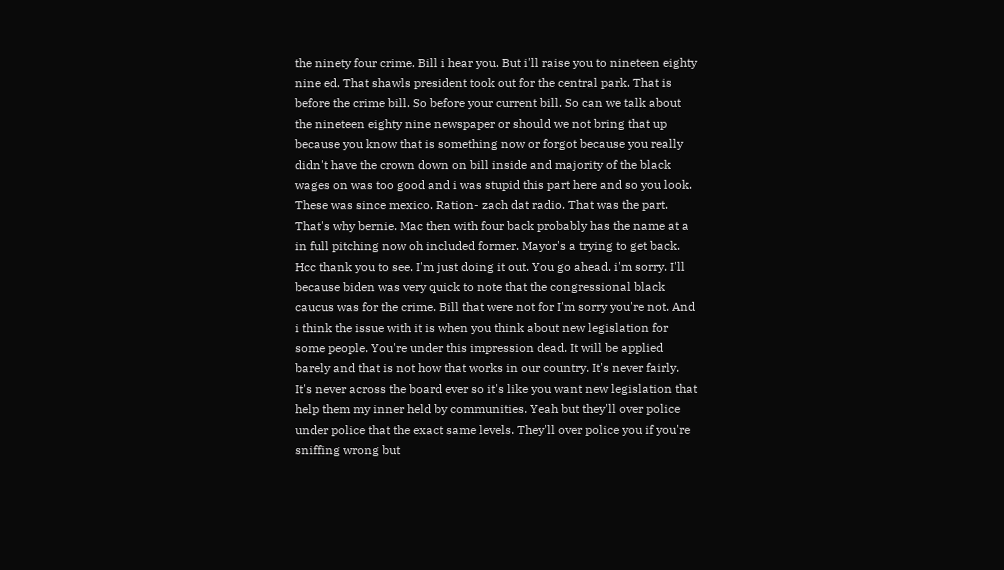the ninety four crime. Bill i hear you. But i'll raise you to nineteen eighty nine ed. That shawls president took out for the central park. That is before the crime bill. So before your current bill. So can we talk about the nineteen eighty nine newspaper or should we not bring that up because you know that is something now or forgot because you really didn't have the crown down on bill inside and majority of the black wages on was too good and i was stupid this part here and so you look. These was since mexico. Ration- zach dat radio. That was the part. That's why bernie. Mac then with four back probably has the name at a in full pitching now oh included former. Mayor's a trying to get back. Hcc thank you to see. I'm just doing it out. You go ahead. i'm sorry. I'll because biden was very quick to note that the congressional black caucus was for the crime. Bill that were not for I'm sorry you're not. And i think the issue with it is when you think about new legislation for some people. You're under this impression dead. It will be applied barely and that is not how that works in our country. It's never fairly. It's never across the board ever so it's like you want new legislation that help them my inner held by communities. Yeah but they'll over police under police that the exact same levels. They'll over police you if you're sniffing wrong but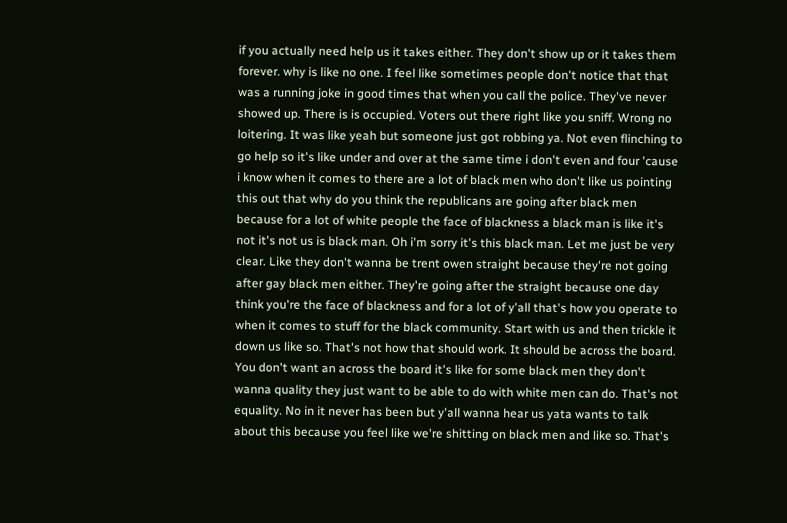if you actually need help us it takes either. They don't show up or it takes them forever. why is like no one. I feel like sometimes people don't notice that that was a running joke in good times that when you call the police. They've never showed up. There is is occupied. Voters out there right like you sniff. Wrong no loitering. It was like yeah but someone just got robbing ya. Not even flinching to go help so it's like under and over at the same time i don't even and four 'cause i know when it comes to there are a lot of black men who don't like us pointing this out that why do you think the republicans are going after black men because for a lot of white people the face of blackness a black man is like it's not it's not us is black man. Oh i'm sorry it's this black man. Let me just be very clear. Like they don't wanna be trent owen straight because they're not going after gay black men either. They're going after the straight because one day think you're the face of blackness and for a lot of y'all that's how you operate to when it comes to stuff for the black community. Start with us and then trickle it down us like so. That's not how that should work. It should be across the board. You don't want an across the board it's like for some black men they don't wanna quality they just want to be able to do with white men can do. That's not equality. No in it never has been but y'all wanna hear us yata wants to talk about this because you feel like we're shitting on black men and like so. That's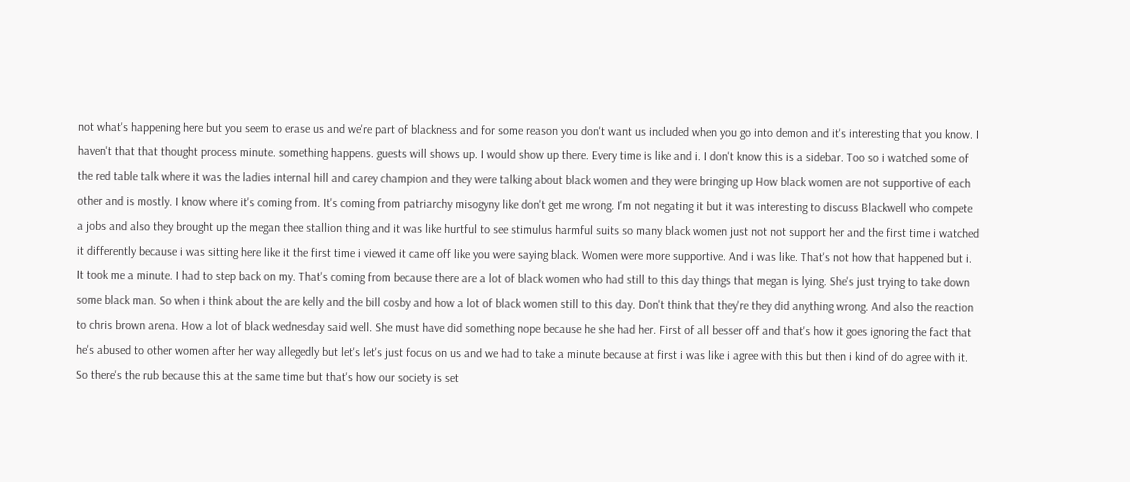not what's happening here but you seem to erase us and we're part of blackness and for some reason you don't want us included when you go into demon and it's interesting that you know. I haven't that that thought process minute. something happens. guests will shows up. I would show up there. Every time is like and i. I don't know this is a sidebar. Too so i watched some of the red table talk where it was the ladies internal hill and carey champion and they were talking about black women and they were bringing up How black women are not supportive of each other and is mostly. I know where it's coming from. It's coming from patriarchy misogyny like don't get me wrong. I'm not negating it but it was interesting to discuss Blackwell who compete a jobs and also they brought up the megan thee stallion thing and it was like hurtful to see stimulus harmful suits so many black women just not not support her and the first time i watched it differently because i was sitting here like it the first time i viewed it came off like you were saying black. Women were more supportive. And i was like. That's not how that happened but i. It took me a minute. I had to step back on my. That's coming from because there are a lot of black women who had still to this day things that megan is lying. She's just trying to take down some black man. So when i think about the are kelly and the bill cosby and how a lot of black women still to this day. Don't think that they're they did anything wrong. And also the reaction to chris brown arena. How a lot of black wednesday said well. She must have did something nope because he she had her. First of all besser off and that's how it goes ignoring the fact that he's abused to other women after her way allegedly but let's let's just focus on us and we had to take a minute because at first i was like i agree with this but then i kind of do agree with it. So there's the rub because this at the same time but that's how our society is set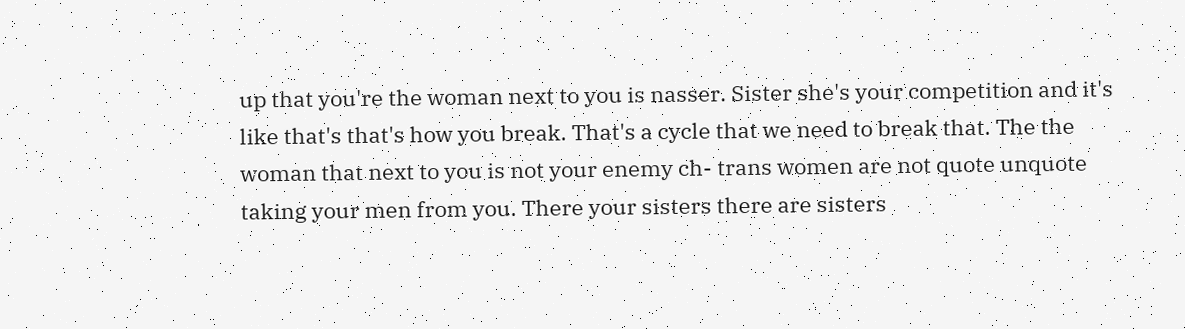up that you're the woman next to you is nasser. Sister she's your competition and it's like that's that's how you break. That's a cycle that we need to break that. The the woman that next to you is not your enemy ch- trans women are not quote unquote taking your men from you. There your sisters there are sisters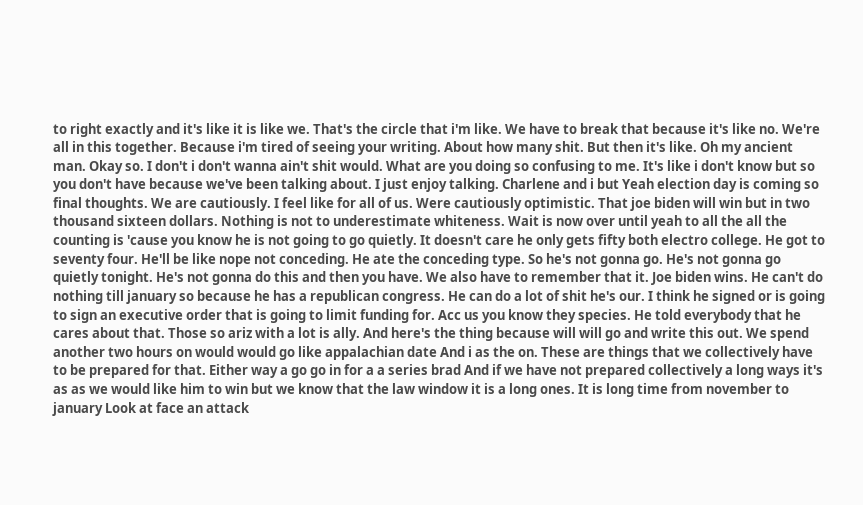to right exactly and it's like it is like we. That's the circle that i'm like. We have to break that because it's like no. We're all in this together. Because i'm tired of seeing your writing. About how many shit. But then it's like. Oh my ancient man. Okay so. I don't i don't wanna ain't shit would. What are you doing so confusing to me. It's like i don't know but so you don't have because we've been talking about. I just enjoy talking. Charlene and i but Yeah election day is coming so final thoughts. We are cautiously. I feel like for all of us. Were cautiously optimistic. That joe biden will win but in two thousand sixteen dollars. Nothing is not to underestimate whiteness. Wait is now over until yeah to all the all the counting is 'cause you know he is not going to go quietly. It doesn't care he only gets fifty both electro college. He got to seventy four. He'll be like nope not conceding. He ate the conceding type. So he's not gonna go. He's not gonna go quietly tonight. He's not gonna do this and then you have. We also have to remember that it. Joe biden wins. He can't do nothing till january so because he has a republican congress. He can do a lot of shit he's our. I think he signed or is going to sign an executive order that is going to limit funding for. Acc us you know they species. He told everybody that he cares about that. Those so ariz with a lot is ally. And here's the thing because will will go and write this out. We spend another two hours on would would go like appalachian date And i as the on. These are things that we collectively have to be prepared for that. Either way a go go in for a a series brad And if we have not prepared collectively a long ways it's as as we would like him to win but we know that the law window it is a long ones. It is long time from november to january Look at face an attack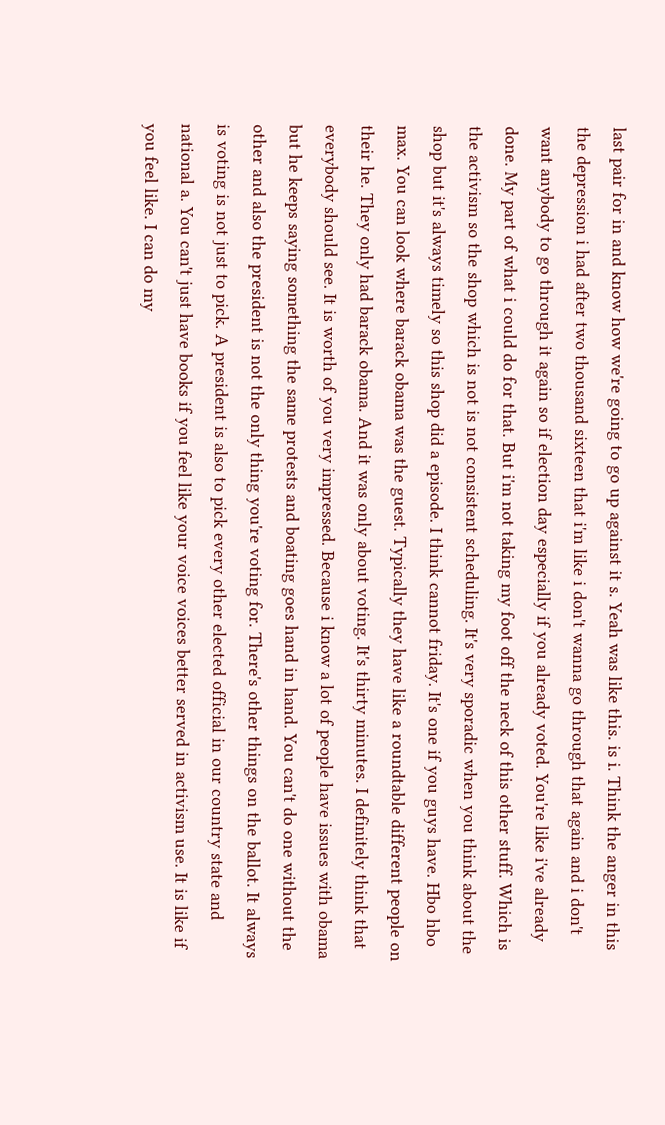last pair for in and know how we're going to go up against it s. Yeah was like this. is i. Think the anger in this the depression i had after two thousand sixteen that i'm like i don't wanna go through that again and i don't want anybody to go through it again so if election day especially if you already voted. You're like i've already done. My part of what i could do for that. But i'm not taking my foot off the neck of this other stuff. Which is the activism so the shop which is not is not consistent scheduling. It's very sporadic when you think about the shop but it's always timely so this shop did a episode. I think cannot friday. It's one if you guys have. Hbo hbo max. You can look where barack obama was the guest. Typically they have like a roundtable different people on their he. They only had barack obama. And it was only about voting. It's thirty minutes. I definitely think that everybody should see. It is worth of you very impressed. Because i know a lot of people have issues with obama but he keeps saying something the same protests and boating goes hand in hand. You can't do one without the other and also the president is not the only thing you're voting for. There's other things on the ballot. It always is voting is not just to pick. A president is also to pick every other elected official in our country state and national a. You can't just have books if you feel like your voice voices better served in activism use. It is like if you feel like. I can do my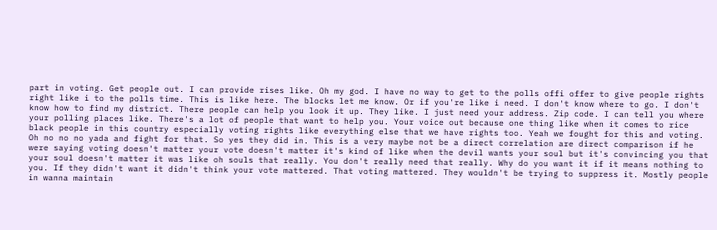part in voting. Get people out. I can provide rises like. Oh my god. I have no way to get to the polls offi offer to give people rights right like i to the polls time. This is like here. The blocks let me know. Or if you're like i need. I don't know where to go. I don't know how to find my district. There people can help you look it up. They like. I just need your address. Zip code. I can tell you where your polling places like. There's a lot of people that want to help you. Your voice out because one thing like when it comes to rice black people in this country especially voting rights like everything else that we have rights too. Yeah we fought for this and voting. Oh no no no yada and fight for that. So yes they did in. This is a very maybe not be a direct correlation are direct comparison if he were saying voting doesn't matter your vote doesn't matter it's kind of like when the devil wants your soul but it's convincing you that your soul doesn't matter it was like oh souls that really. You don't really need that really. Why do you want it if it means nothing to you. If they didn't want it didn't think your vote mattered. That voting mattered. They wouldn't be trying to suppress it. Mostly people in wanna maintain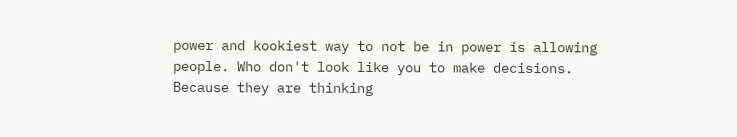power and kookiest way to not be in power is allowing people. Who don't look like you to make decisions. Because they are thinking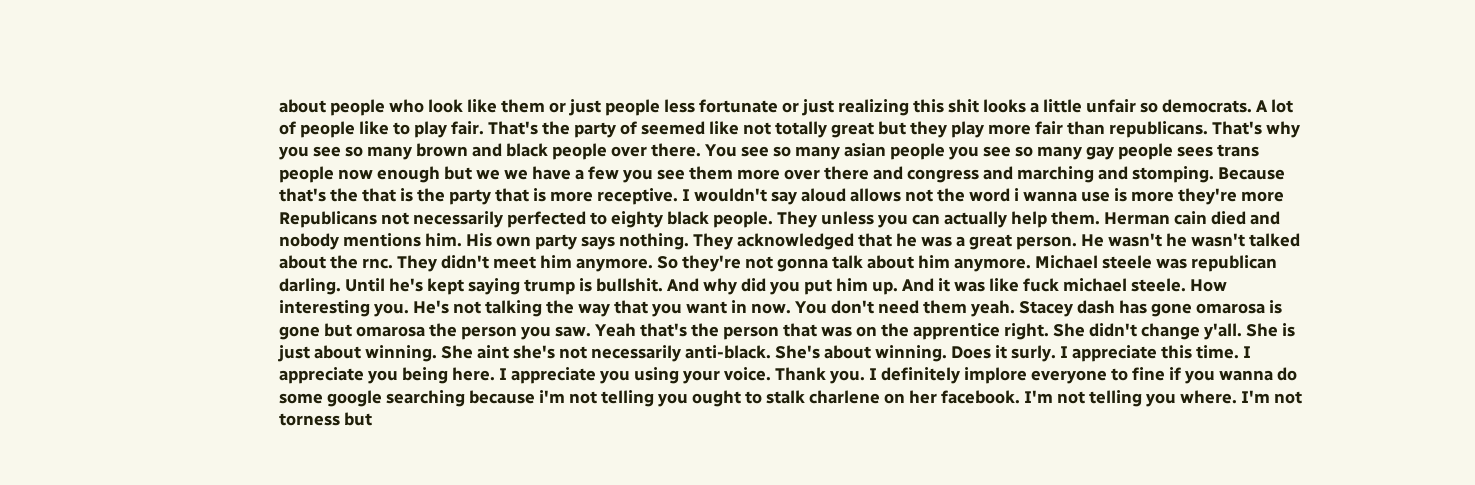about people who look like them or just people less fortunate or just realizing this shit looks a little unfair so democrats. A lot of people like to play fair. That's the party of seemed like not totally great but they play more fair than republicans. That's why you see so many brown and black people over there. You see so many asian people you see so many gay people sees trans people now enough but we we have a few you see them more over there and congress and marching and stomping. Because that's the that is the party that is more receptive. I wouldn't say aloud allows not the word i wanna use is more they're more Republicans not necessarily perfected to eighty black people. They unless you can actually help them. Herman cain died and nobody mentions him. His own party says nothing. They acknowledged that he was a great person. He wasn't he wasn't talked about the rnc. They didn't meet him anymore. So they're not gonna talk about him anymore. Michael steele was republican darling. Until he's kept saying trump is bullshit. And why did you put him up. And it was like fuck michael steele. How interesting you. He's not talking the way that you want in now. You don't need them yeah. Stacey dash has gone omarosa is gone but omarosa the person you saw. Yeah that's the person that was on the apprentice right. She didn't change y'all. She is just about winning. She aint she's not necessarily anti-black. She's about winning. Does it surly. I appreciate this time. I appreciate you being here. I appreciate you using your voice. Thank you. I definitely implore everyone to fine if you wanna do some google searching because i'm not telling you ought to stalk charlene on her facebook. I'm not telling you where. I'm not torness but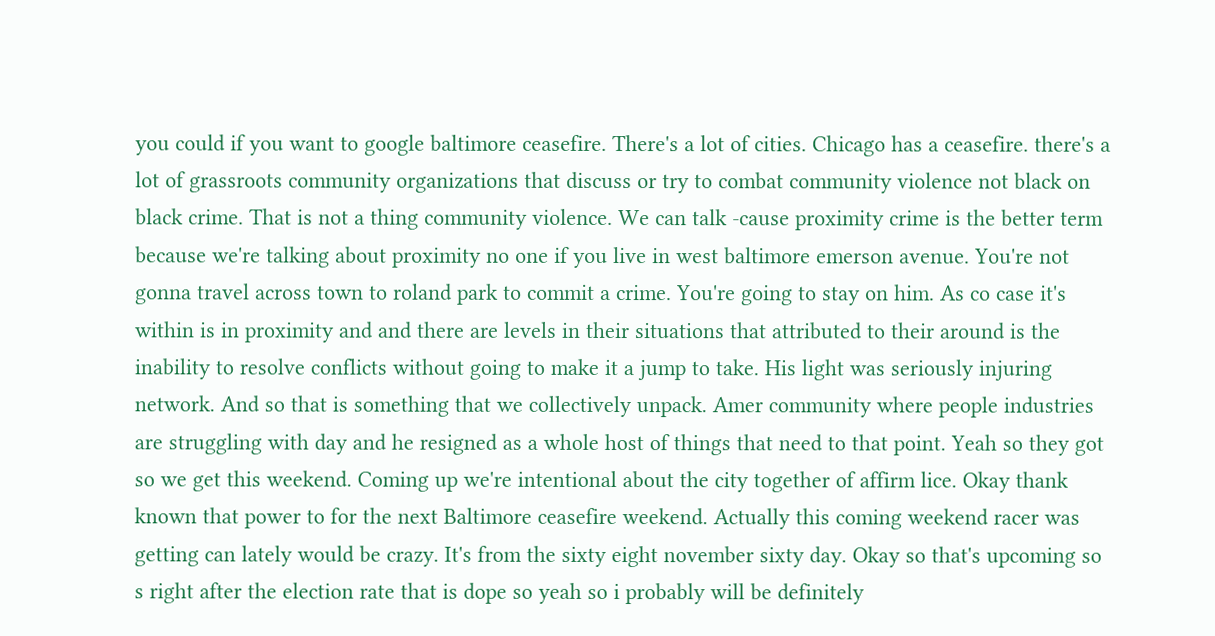you could if you want to google baltimore ceasefire. There's a lot of cities. Chicago has a ceasefire. there's a lot of grassroots community organizations that discuss or try to combat community violence not black on black crime. That is not a thing community violence. We can talk -cause proximity crime is the better term because we're talking about proximity no one if you live in west baltimore emerson avenue. You're not gonna travel across town to roland park to commit a crime. You're going to stay on him. As co case it's within is in proximity and and there are levels in their situations that attributed to their around is the inability to resolve conflicts without going to make it a jump to take. His light was seriously injuring network. And so that is something that we collectively unpack. Amer community where people industries are struggling with day and he resigned as a whole host of things that need to that point. Yeah so they got so we get this weekend. Coming up we're intentional about the city together of affirm lice. Okay thank known that power to for the next Baltimore ceasefire weekend. Actually this coming weekend racer was getting can lately would be crazy. It's from the sixty eight november sixty day. Okay so that's upcoming so s right after the election rate that is dope so yeah so i probably will be definitely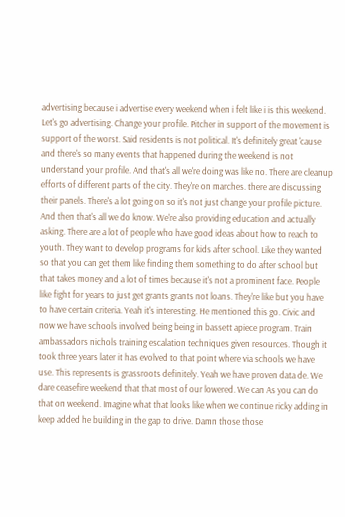advertising because i advertise every weekend when i felt like i is this weekend. Let's go advertising. Change your profile. Pitcher in support of the movement is support of the worst. Said residents is not political. It's definitely great 'cause and there's so many events that happened during the weekend is not understand your profile. And that's all we're doing was like no. There are cleanup efforts of different parts of the city. They're on marches. there are discussing their panels. There's a lot going on so it's not just change your profile picture. And then that's all we do know. We're also providing education and actually asking. There are a lot of people who have good ideas about how to reach to youth. They want to develop programs for kids after school. Like they wanted so that you can get them like finding them something to do after school but that takes money and a lot of times because it's not a prominent face. People like fight for years to just get grants grants not loans. They're like but you have to have certain criteria. Yeah it's interesting. He mentioned this go. Civic and now we have schools involved being being in bassett apiece program. Train ambassadors nichols training escalation techniques given resources. Though it took three years later it has evolved to that point where via schools we have use. This represents is grassroots definitely. Yeah we have proven data de. We dare ceasefire weekend that that most of our lowered. We can As you can do that on weekend. Imagine what that looks like when we continue ricky adding in keep added he building in the gap to drive. Damn those those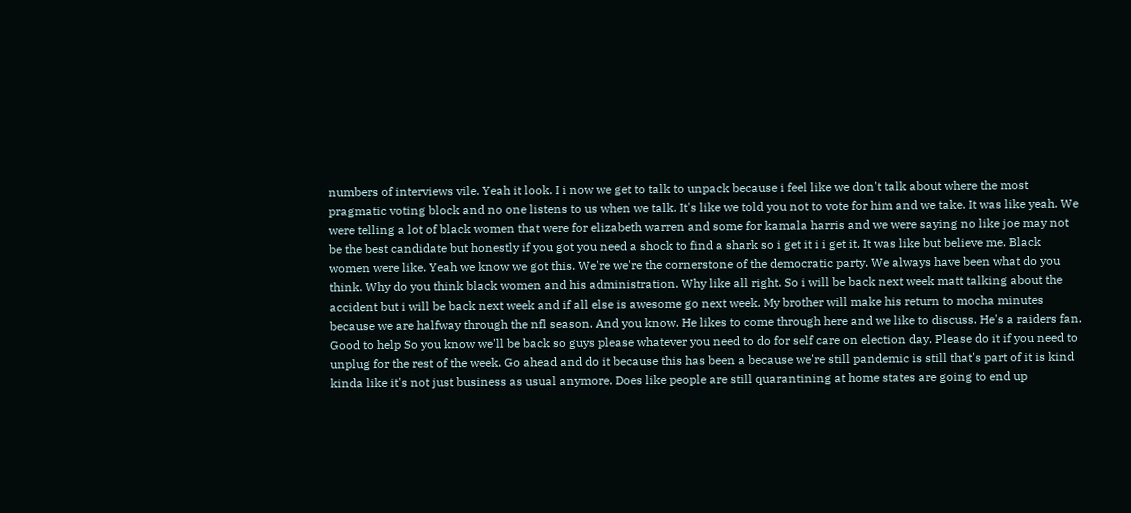numbers of interviews vile. Yeah it look. I i now we get to talk to unpack because i feel like we don't talk about where the most pragmatic voting block and no one listens to us when we talk. It's like we told you not to vote for him and we take. It was like yeah. We were telling a lot of black women that were for elizabeth warren and some for kamala harris and we were saying no like joe may not be the best candidate but honestly if you got you need a shock to find a shark so i get it i i get it. It was like but believe me. Black women were like. Yeah we know we got this. We're we're the cornerstone of the democratic party. We always have been what do you think. Why do you think black women and his administration. Why like all right. So i will be back next week matt talking about the accident but i will be back next week and if all else is awesome go next week. My brother will make his return to mocha minutes because we are halfway through the nfl season. And you know. He likes to come through here and we like to discuss. He's a raiders fan. Good to help So you know we'll be back so guys please whatever you need to do for self care on election day. Please do it if you need to unplug for the rest of the week. Go ahead and do it because this has been a because we're still pandemic is still that's part of it is kind kinda like it's not just business as usual anymore. Does like people are still quarantining at home states are going to end up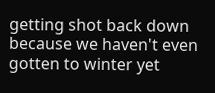getting shot back down because we haven't even gotten to winter yet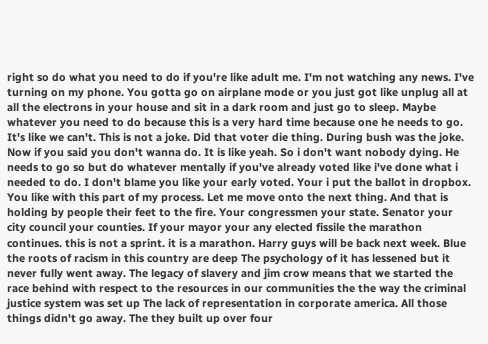right so do what you need to do if you're like adult me. I'm not watching any news. I've turning on my phone. You gotta go on airplane mode or you just got like unplug all at all the electrons in your house and sit in a dark room and just go to sleep. Maybe whatever you need to do because this is a very hard time because one he needs to go. It's like we can't. This is not a joke. Did that voter die thing. During bush was the joke. Now if you said you don't wanna do. It is like yeah. So i don't want nobody dying. He needs to go so but do whatever mentally if you've already voted like i've done what i needed to do. I don't blame you like your early voted. Your i put the ballot in dropbox. You like with this part of my process. Let me move onto the next thing. And that is holding by people their feet to the fire. Your congressmen your state. Senator your city council your counties. If your mayor your any elected fissile the marathon continues. this is not a sprint. it is a marathon. Harry guys will be back next week. Blue the roots of racism in this country are deep The psychology of it has lessened but it never fully went away. The legacy of slavery and jim crow means that we started the race behind with respect to the resources in our communities the the way the criminal justice system was set up The lack of representation in corporate america. All those things didn't go away. The they built up over four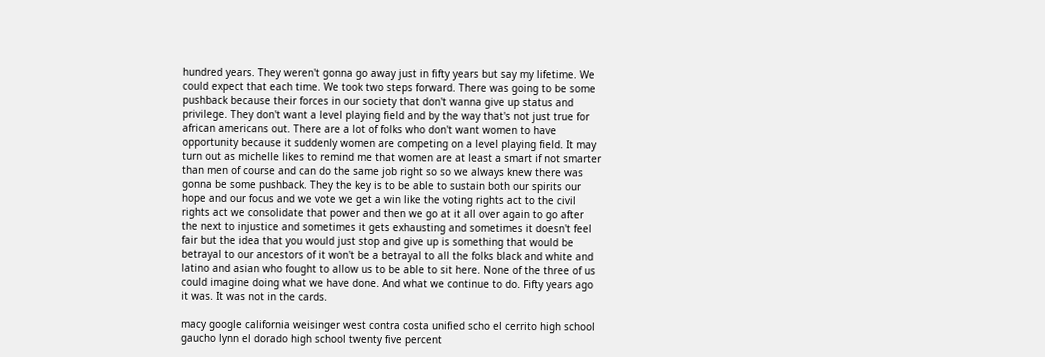hundred years. They weren't gonna go away just in fifty years but say my lifetime. We could expect that each time. We took two steps forward. There was going to be some pushback because their forces in our society that don't wanna give up status and privilege. They don't want a level playing field and by the way that's not just true for african americans out. There are a lot of folks who don't want women to have opportunity because it suddenly women are competing on a level playing field. It may turn out as michelle likes to remind me that women are at least a smart if not smarter than men of course and can do the same job right so so we always knew there was gonna be some pushback. They the key is to be able to sustain both our spirits our hope and our focus and we vote we get a win like the voting rights act to the civil rights act we consolidate that power and then we go at it all over again to go after the next to injustice and sometimes it gets exhausting and sometimes it doesn't feel fair but the idea that you would just stop and give up is something that would be betrayal to our ancestors of it won't be a betrayal to all the folks black and white and latino and asian who fought to allow us to be able to sit here. None of the three of us could imagine doing what we have done. And what we continue to do. Fifty years ago it was. It was not in the cards.

macy google california weisinger west contra costa unified scho el cerrito high school gaucho lynn el dorado high school twenty five percent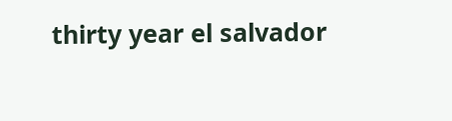thirty year el salvador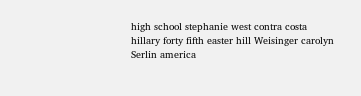high school stephanie west contra costa hillary forty fifth easter hill Weisinger carolyn Serlin america